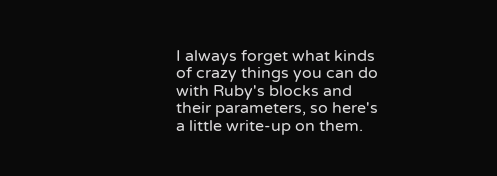I always forget what kinds of crazy things you can do with Ruby's blocks and their parameters, so here's a little write-up on them.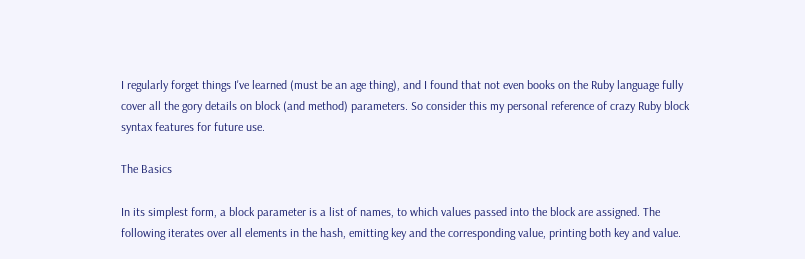I regularly forget things I've learned (must be an age thing), and I found that not even books on the Ruby language fully cover all the gory details on block (and method) parameters. So consider this my personal reference of crazy Ruby block syntax features for future use.

The Basics

In its simplest form, a block parameter is a list of names, to which values passed into the block are assigned. The following iterates over all elements in the hash, emitting key and the corresponding value, printing both key and value.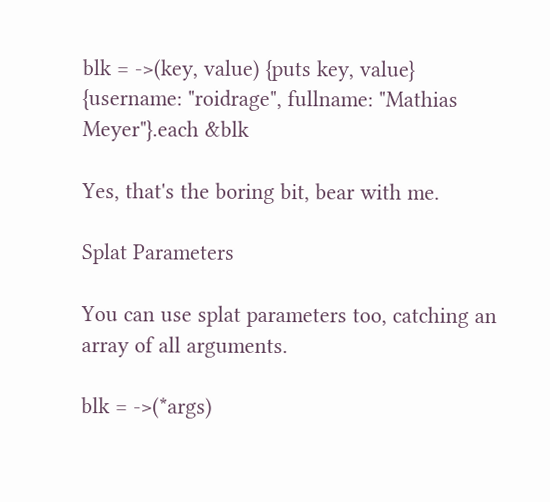blk = ->(key, value) {puts key, value}
{username: "roidrage", fullname: "Mathias Meyer"}.each &blk

Yes, that's the boring bit, bear with me.

Splat Parameters

You can use splat parameters too, catching an array of all arguments.

blk = ->(*args)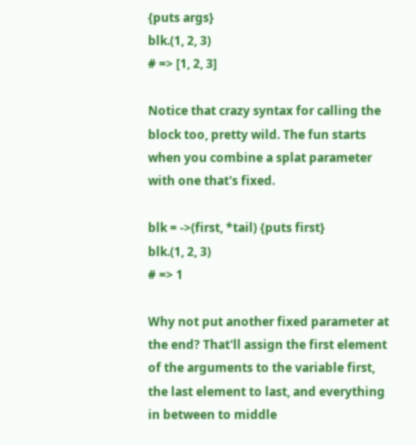{puts args}
blk.(1, 2, 3)
# => [1, 2, 3]

Notice that crazy syntax for calling the block too, pretty wild. The fun starts when you combine a splat parameter with one that's fixed.

blk = ->(first, *tail) {puts first}
blk.(1, 2, 3)
# => 1

Why not put another fixed parameter at the end? That'll assign the first element of the arguments to the variable first, the last element to last, and everything in between to middle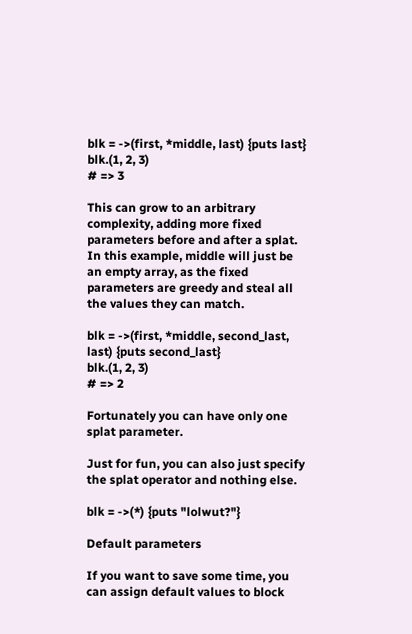blk = ->(first, *middle, last) {puts last}
blk.(1, 2, 3)
# => 3

This can grow to an arbitrary complexity, adding more fixed parameters before and after a splat. In this example, middle will just be an empty array, as the fixed parameters are greedy and steal all the values they can match.

blk = ->(first, *middle, second_last, last) {puts second_last}
blk.(1, 2, 3)
# => 2

Fortunately you can have only one splat parameter.

Just for fun, you can also just specify the splat operator and nothing else.

blk = ->(*) {puts "lolwut?"}

Default parameters

If you want to save some time, you can assign default values to block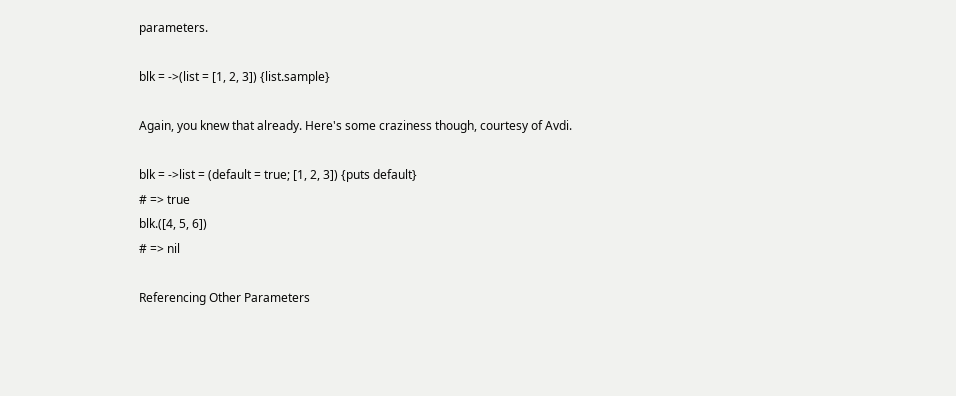parameters.

blk = ->(list = [1, 2, 3]) {list.sample}

Again, you knew that already. Here's some craziness though, courtesy of Avdi.

blk = ->list = (default = true; [1, 2, 3]) {puts default}
# => true
blk.([4, 5, 6])
# => nil

Referencing Other Parameters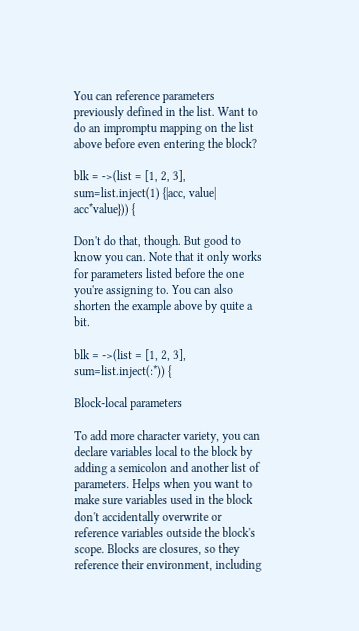You can reference parameters previously defined in the list. Want to do an impromptu mapping on the list above before even entering the block?

blk = ->(list = [1, 2, 3], sum=list.inject(1) {|acc, value| acc*value})) {

Don't do that, though. But good to know you can. Note that it only works for parameters listed before the one you're assigning to. You can also shorten the example above by quite a bit.

blk = ->(list = [1, 2, 3], sum=list.inject(:*)) {

Block-local parameters

To add more character variety, you can declare variables local to the block by adding a semicolon and another list of parameters. Helps when you want to make sure variables used in the block don't accidentally overwrite or reference variables outside the block's scope. Blocks are closures, so they reference their environment, including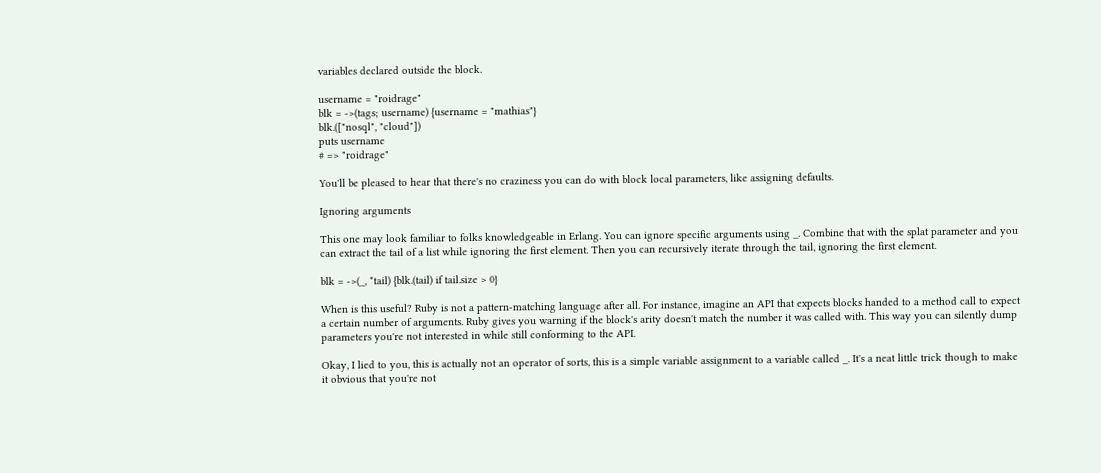variables declared outside the block.

username = "roidrage"
blk = ->(tags; username) {username = "mathias"}
blk.(["nosql", "cloud"])
puts username
# => "roidrage"

You'll be pleased to hear that there's no craziness you can do with block local parameters, like assigning defaults.

Ignoring arguments

This one may look familiar to folks knowledgeable in Erlang. You can ignore specific arguments using _. Combine that with the splat parameter and you can extract the tail of a list while ignoring the first element. Then you can recursively iterate through the tail, ignoring the first element.

blk = ->(_, *tail) {blk.(tail) if tail.size > 0}

When is this useful? Ruby is not a pattern-matching language after all. For instance, imagine an API that expects blocks handed to a method call to expect a certain number of arguments. Ruby gives you warning if the block's arity doesn't match the number it was called with. This way you can silently dump parameters you're not interested in while still conforming to the API.

Okay, I lied to you, this is actually not an operator of sorts, this is a simple variable assignment to a variable called _. It's a neat little trick though to make it obvious that you're not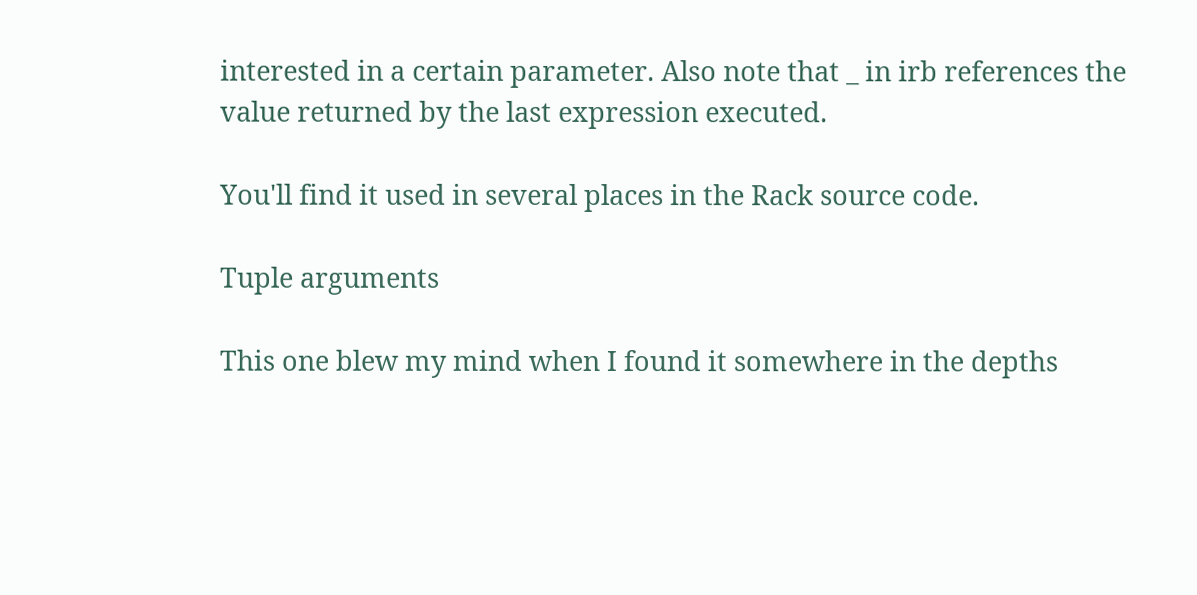interested in a certain parameter. Also note that _ in irb references the value returned by the last expression executed.

You'll find it used in several places in the Rack source code.

Tuple arguments

This one blew my mind when I found it somewhere in the depths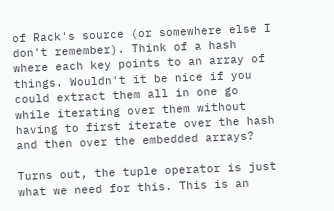of Rack's source (or somewhere else I don't remember). Think of a hash where each key points to an array of things. Wouldn't it be nice if you could extract them all in one go while iterating over them without having to first iterate over the hash and then over the embedded arrays?

Turns out, the tuple operator is just what we need for this. This is an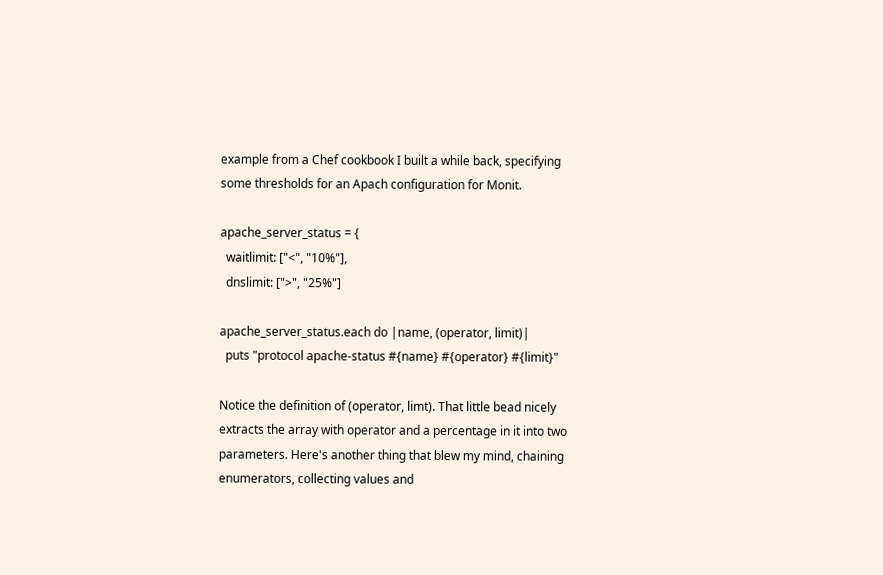example from a Chef cookbook I built a while back, specifying some thresholds for an Apach configuration for Monit.

apache_server_status = {
  waitlimit: ["<", "10%"],
  dnslimit: [">", "25%"]

apache_server_status.each do |name, (operator, limit)|
  puts "protocol apache-status #{name} #{operator} #{limit}"

Notice the definition of (operator, limt). That little bead nicely extracts the array with operator and a percentage in it into two parameters. Here's another thing that blew my mind, chaining enumerators, collecting values and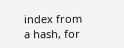index from a hash, for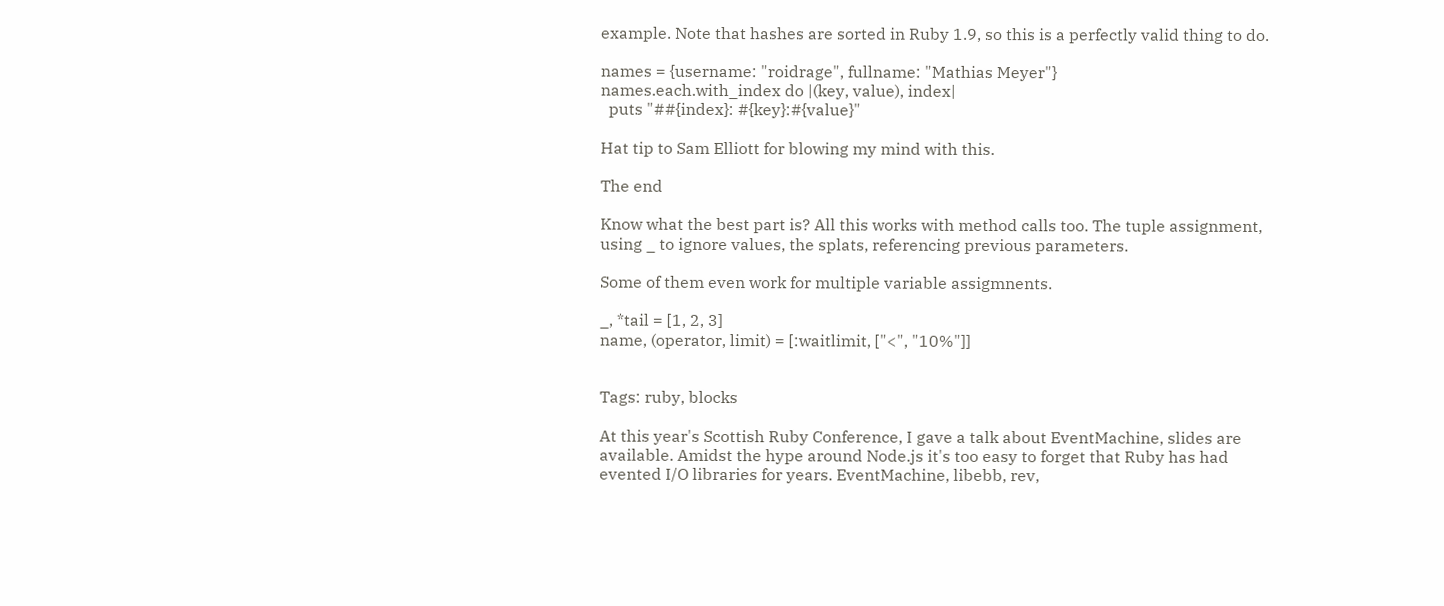example. Note that hashes are sorted in Ruby 1.9, so this is a perfectly valid thing to do.

names = {username: "roidrage", fullname: "Mathias Meyer"}
names.each.with_index do |(key, value), index|
  puts "##{index}: #{key}:#{value}"

Hat tip to Sam Elliott for blowing my mind with this.

The end

Know what the best part is? All this works with method calls too. The tuple assignment, using _ to ignore values, the splats, referencing previous parameters.

Some of them even work for multiple variable assigmnents.

_, *tail = [1, 2, 3]
name, (operator, limit) = [:waitlimit, ["<", "10%"]]


Tags: ruby, blocks

At this year's Scottish Ruby Conference, I gave a talk about EventMachine, slides are available. Amidst the hype around Node.js it's too easy to forget that Ruby has had evented I/O libraries for years. EventMachine, libebb, rev,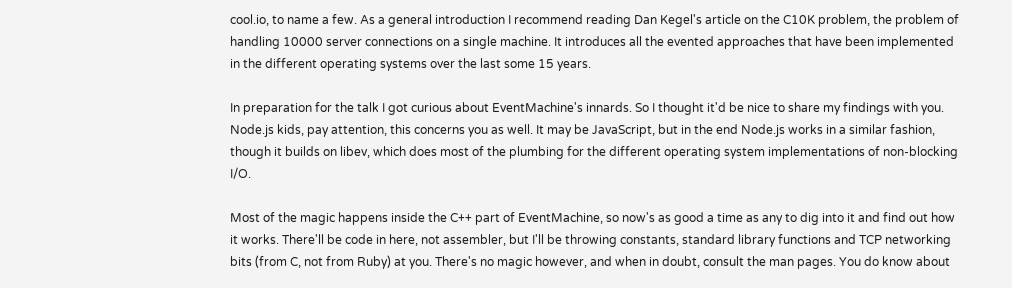cool.io, to name a few. As a general introduction I recommend reading Dan Kegel's article on the C10K problem, the problem of handling 10000 server connections on a single machine. It introduces all the evented approaches that have been implemented in the different operating systems over the last some 15 years.

In preparation for the talk I got curious about EventMachine's innards. So I thought it'd be nice to share my findings with you. Node.js kids, pay attention, this concerns you as well. It may be JavaScript, but in the end Node.js works in a similar fashion, though it builds on libev, which does most of the plumbing for the different operating system implementations of non-blocking I/O.

Most of the magic happens inside the C++ part of EventMachine, so now's as good a time as any to dig into it and find out how it works. There'll be code in here, not assembler, but I'll be throwing constants, standard library functions and TCP networking bits (from C, not from Ruby) at you. There's no magic however, and when in doubt, consult the man pages. You do know about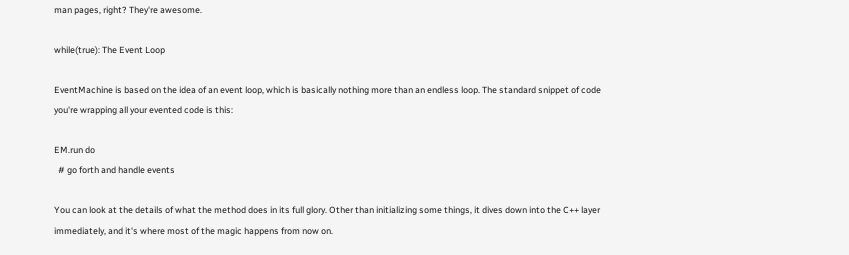man pages, right? They're awesome.

while(true): The Event Loop

EventMachine is based on the idea of an event loop, which is basically nothing more than an endless loop. The standard snippet of code you're wrapping all your evented code is this:

EM.run do
  # go forth and handle events

You can look at the details of what the method does in its full glory. Other than initializing some things, it dives down into the C++ layer immediately, and it's where most of the magic happens from now on.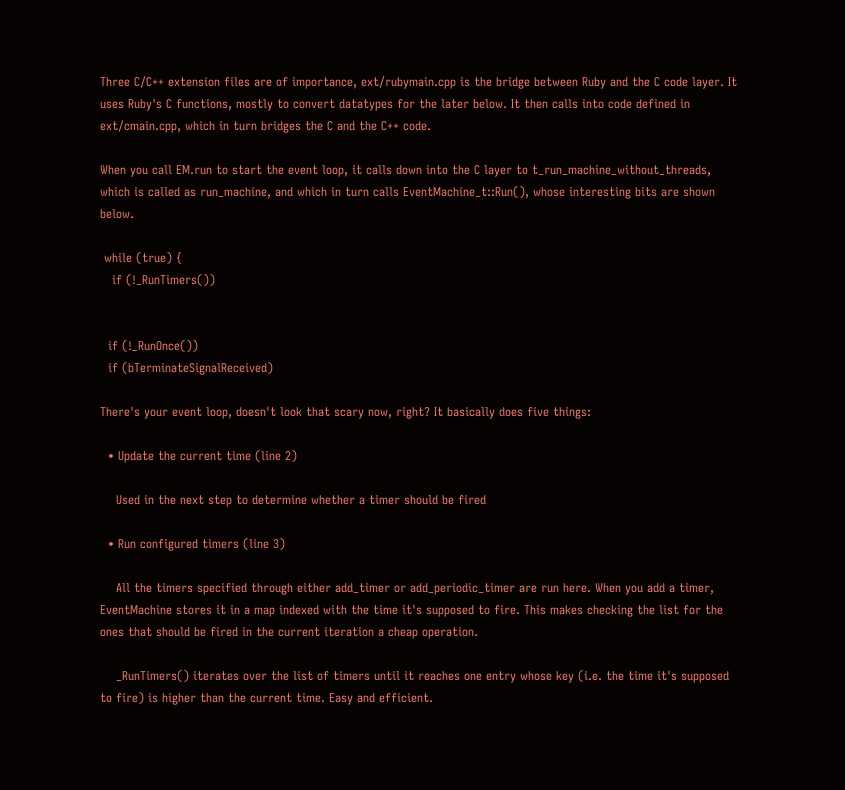Three C/C++ extension files are of importance, ext/rubymain.cpp is the bridge between Ruby and the C code layer. It uses Ruby's C functions, mostly to convert datatypes for the later below. It then calls into code defined in ext/cmain.cpp, which in turn bridges the C and the C++ code.

When you call EM.run to start the event loop, it calls down into the C layer to t_run_machine_without_threads, which is called as run_machine, and which in turn calls EventMachine_t::Run(), whose interesting bits are shown below.

 while (true) {
   if (!_RunTimers())


  if (!_RunOnce())
  if (bTerminateSignalReceived)

There's your event loop, doesn't look that scary now, right? It basically does five things:

  • Update the current time (line 2)

    Used in the next step to determine whether a timer should be fired

  • Run configured timers (line 3)

    All the timers specified through either add_timer or add_periodic_timer are run here. When you add a timer, EventMachine stores it in a map indexed with the time it's supposed to fire. This makes checking the list for the ones that should be fired in the current iteration a cheap operation.

    _RunTimers() iterates over the list of timers until it reaches one entry whose key (i.e. the time it's supposed to fire) is higher than the current time. Easy and efficient.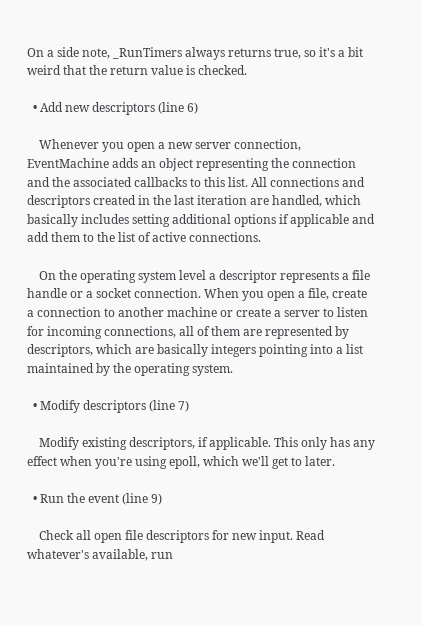On a side note, _RunTimers always returns true, so it's a bit weird that the return value is checked.

  • Add new descriptors (line 6)

    Whenever you open a new server connection, EventMachine adds an object representing the connection and the associated callbacks to this list. All connections and descriptors created in the last iteration are handled, which basically includes setting additional options if applicable and add them to the list of active connections.

    On the operating system level a descriptor represents a file handle or a socket connection. When you open a file, create a connection to another machine or create a server to listen for incoming connections, all of them are represented by descriptors, which are basically integers pointing into a list maintained by the operating system.

  • Modify descriptors (line 7)

    Modify existing descriptors, if applicable. This only has any effect when you're using epoll, which we'll get to later.

  • Run the event (line 9)

    Check all open file descriptors for new input. Read whatever's available, run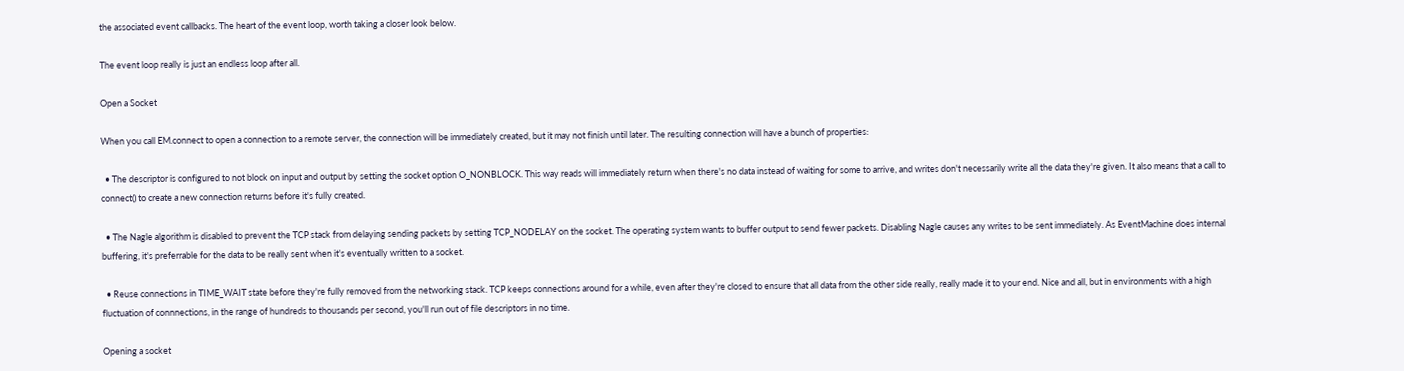the associated event callbacks. The heart of the event loop, worth taking a closer look below.

The event loop really is just an endless loop after all.

Open a Socket

When you call EM.connect to open a connection to a remote server, the connection will be immediately created, but it may not finish until later. The resulting connection will have a bunch of properties:

  • The descriptor is configured to not block on input and output by setting the socket option O_NONBLOCK. This way reads will immediately return when there's no data instead of waiting for some to arrive, and writes don't necessarily write all the data they're given. It also means that a call to connect() to create a new connection returns before it's fully created.

  • The Nagle algorithm is disabled to prevent the TCP stack from delaying sending packets by setting TCP_NODELAY on the socket. The operating system wants to buffer output to send fewer packets. Disabling Nagle causes any writes to be sent immediately. As EventMachine does internal buffering, it's preferrable for the data to be really sent when it's eventually written to a socket.

  • Reuse connections in TIME_WAIT state before they're fully removed from the networking stack. TCP keeps connections around for a while, even after they're closed to ensure that all data from the other side really, really made it to your end. Nice and all, but in environments with a high fluctuation of connnections, in the range of hundreds to thousands per second, you'll run out of file descriptors in no time.

Opening a socket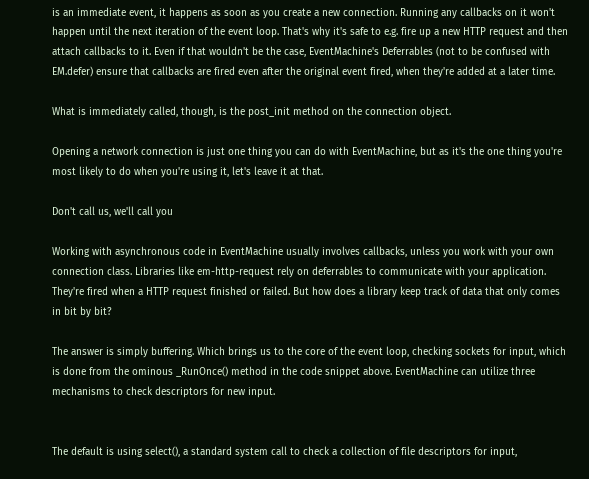is an immediate event, it happens as soon as you create a new connection. Running any callbacks on it won't happen until the next iteration of the event loop. That's why it's safe to e.g. fire up a new HTTP request and then attach callbacks to it. Even if that wouldn't be the case, EventMachine's Deferrables (not to be confused with EM.defer) ensure that callbacks are fired even after the original event fired, when they're added at a later time.

What is immediately called, though, is the post_init method on the connection object.

Opening a network connection is just one thing you can do with EventMachine, but as it's the one thing you're most likely to do when you're using it, let's leave it at that.

Don't call us, we'll call you

Working with asynchronous code in EventMachine usually involves callbacks, unless you work with your own connection class. Libraries like em-http-request rely on deferrables to communicate with your application. They're fired when a HTTP request finished or failed. But how does a library keep track of data that only comes in bit by bit?

The answer is simply buffering. Which brings us to the core of the event loop, checking sockets for input, which is done from the ominous _RunOnce() method in the code snippet above. EventMachine can utilize three mechanisms to check descriptors for new input.


The default is using select(), a standard system call to check a collection of file descriptors for input,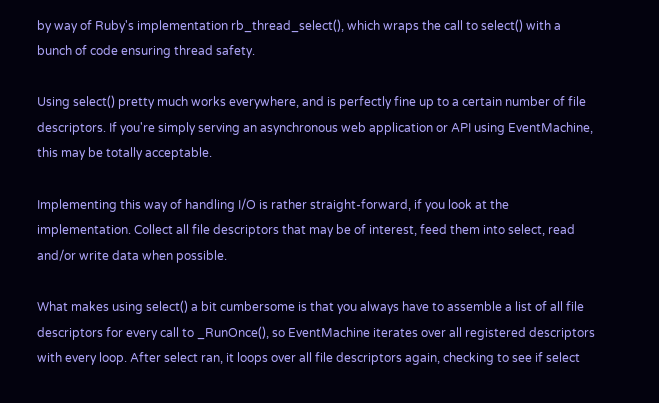by way of Ruby's implementation rb_thread_select(), which wraps the call to select() with a bunch of code ensuring thread safety.

Using select() pretty much works everywhere, and is perfectly fine up to a certain number of file descriptors. If you're simply serving an asynchronous web application or API using EventMachine, this may be totally acceptable.

Implementing this way of handling I/O is rather straight-forward, if you look at the implementation. Collect all file descriptors that may be of interest, feed them into select, read and/or write data when possible.

What makes using select() a bit cumbersome is that you always have to assemble a list of all file descriptors for every call to _RunOnce(), so EventMachine iterates over all registered descriptors with every loop. After select ran, it loops over all file descriptors again, checking to see if select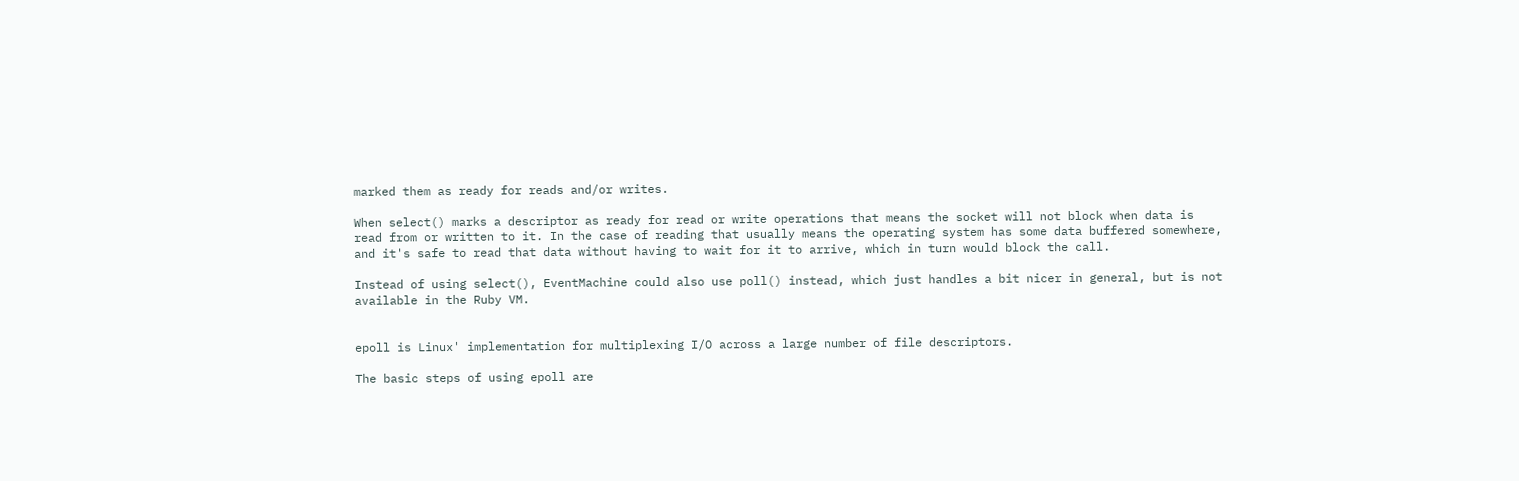marked them as ready for reads and/or writes.

When select() marks a descriptor as ready for read or write operations that means the socket will not block when data is read from or written to it. In the case of reading that usually means the operating system has some data buffered somewhere, and it's safe to read that data without having to wait for it to arrive, which in turn would block the call.

Instead of using select(), EventMachine could also use poll() instead, which just handles a bit nicer in general, but is not available in the Ruby VM.


epoll is Linux' implementation for multiplexing I/O across a large number of file descriptors.

The basic steps of using epoll are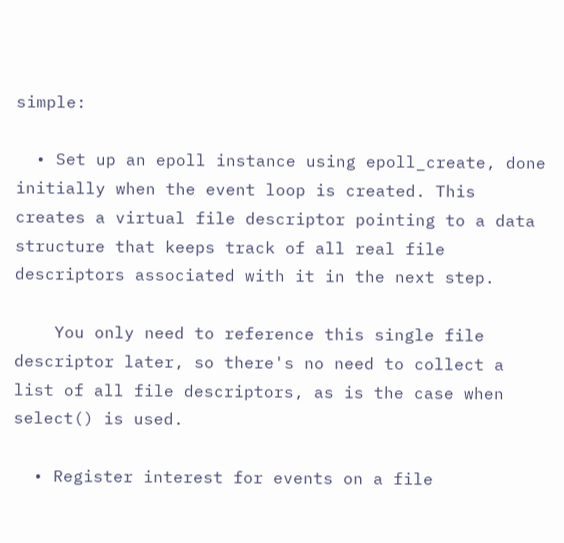simple:

  • Set up an epoll instance using epoll_create, done initially when the event loop is created. This creates a virtual file descriptor pointing to a data structure that keeps track of all real file descriptors associated with it in the next step.

    You only need to reference this single file descriptor later, so there's no need to collect a list of all file descriptors, as is the case when select() is used.

  • Register interest for events on a file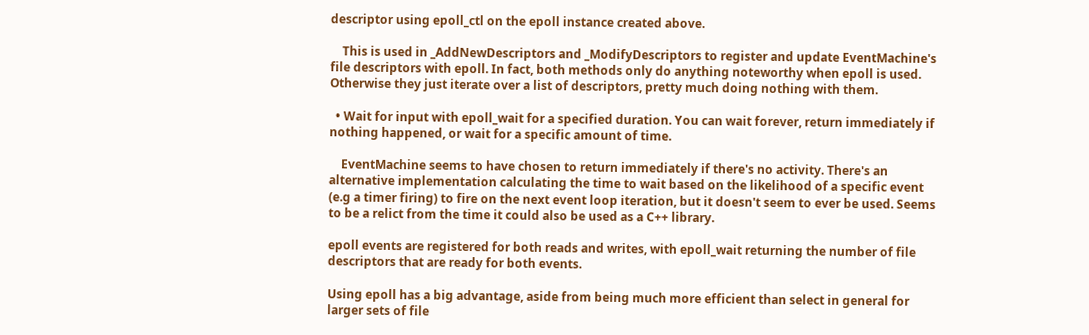descriptor using epoll_ctl on the epoll instance created above.

    This is used in _AddNewDescriptors and _ModifyDescriptors to register and update EventMachine's file descriptors with epoll. In fact, both methods only do anything noteworthy when epoll is used. Otherwise they just iterate over a list of descriptors, pretty much doing nothing with them.

  • Wait for input with epoll_wait for a specified duration. You can wait forever, return immediately if nothing happened, or wait for a specific amount of time.

    EventMachine seems to have chosen to return immediately if there's no activity. There's an alternative implementation calculating the time to wait based on the likelihood of a specific event (e.g a timer firing) to fire on the next event loop iteration, but it doesn't seem to ever be used. Seems to be a relict from the time it could also be used as a C++ library.

epoll events are registered for both reads and writes, with epoll_wait returning the number of file descriptors that are ready for both events.

Using epoll has a big advantage, aside from being much more efficient than select in general for larger sets of file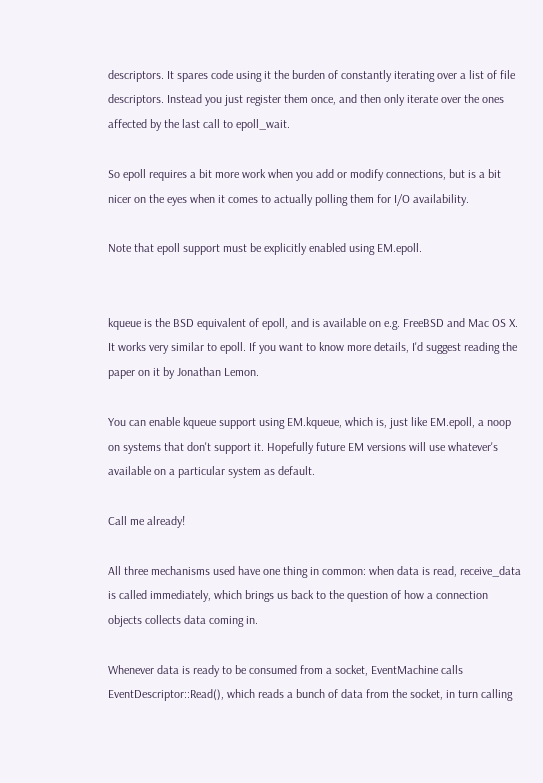descriptors. It spares code using it the burden of constantly iterating over a list of file descriptors. Instead you just register them once, and then only iterate over the ones affected by the last call to epoll_wait.

So epoll requires a bit more work when you add or modify connections, but is a bit nicer on the eyes when it comes to actually polling them for I/O availability.

Note that epoll support must be explicitly enabled using EM.epoll.


kqueue is the BSD equivalent of epoll, and is available on e.g. FreeBSD and Mac OS X. It works very similar to epoll. If you want to know more details, I'd suggest reading the paper on it by Jonathan Lemon.

You can enable kqueue support using EM.kqueue, which is, just like EM.epoll, a noop on systems that don't support it. Hopefully future EM versions will use whatever's available on a particular system as default.

Call me already!

All three mechanisms used have one thing in common: when data is read, receive_data is called immediately, which brings us back to the question of how a connection objects collects data coming in.

Whenever data is ready to be consumed from a socket, EventMachine calls EventDescriptor::Read(), which reads a bunch of data from the socket, in turn calling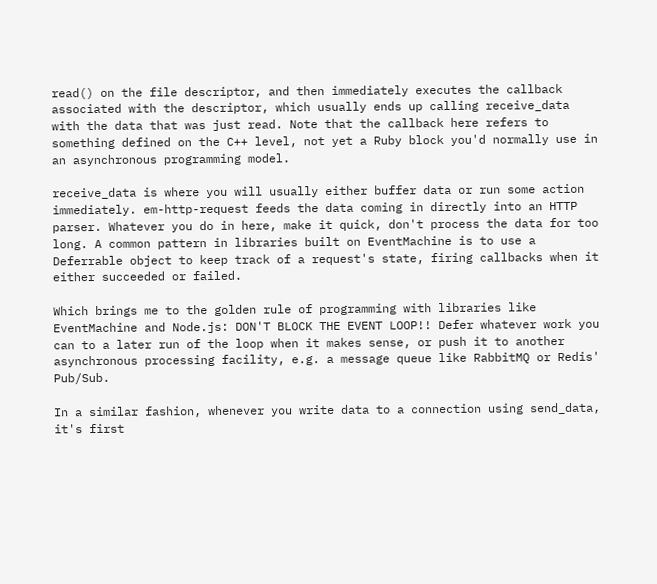read() on the file descriptor, and then immediately executes the callback associated with the descriptor, which usually ends up calling receive_data with the data that was just read. Note that the callback here refers to something defined on the C++ level, not yet a Ruby block you'd normally use in an asynchronous programming model.

receive_data is where you will usually either buffer data or run some action immediately. em-http-request feeds the data coming in directly into an HTTP parser. Whatever you do in here, make it quick, don't process the data for too long. A common pattern in libraries built on EventMachine is to use a Deferrable object to keep track of a request's state, firing callbacks when it either succeeded or failed.

Which brings me to the golden rule of programming with libraries like EventMachine and Node.js: DON'T BLOCK THE EVENT LOOP!! Defer whatever work you can to a later run of the loop when it makes sense, or push it to another asynchronous processing facility, e.g. a message queue like RabbitMQ or Redis' Pub/Sub.

In a similar fashion, whenever you write data to a connection using send_data, it's first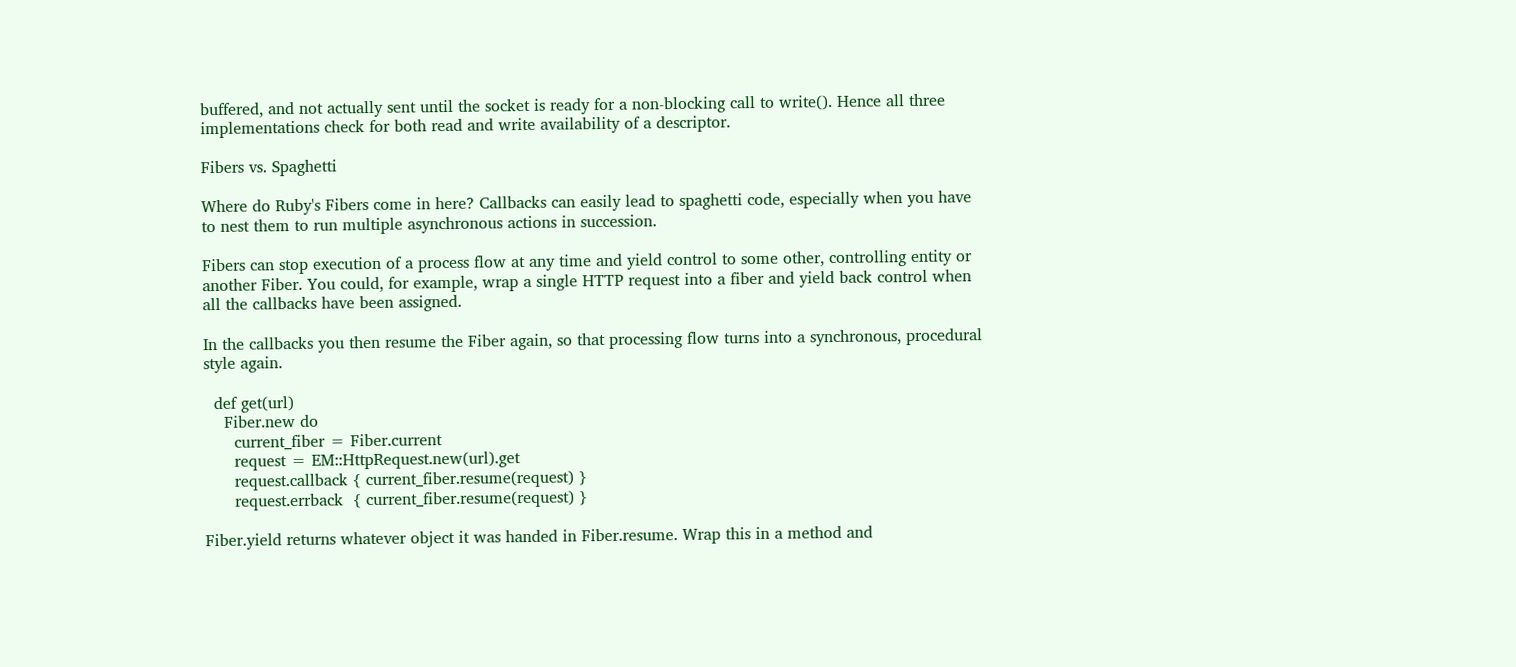buffered, and not actually sent until the socket is ready for a non-blocking call to write(). Hence all three implementations check for both read and write availability of a descriptor.

Fibers vs. Spaghetti

Where do Ruby's Fibers come in here? Callbacks can easily lead to spaghetti code, especially when you have to nest them to run multiple asynchronous actions in succession.

Fibers can stop execution of a process flow at any time and yield control to some other, controlling entity or another Fiber. You could, for example, wrap a single HTTP request into a fiber and yield back control when all the callbacks have been assigned.

In the callbacks you then resume the Fiber again, so that processing flow turns into a synchronous, procedural style again.

  def get(url)
    Fiber.new do
      current_fiber = Fiber.current
      request = EM::HttpRequest.new(url).get
      request.callback { current_fiber.resume(request) }
      request.errback  { current_fiber.resume(request) }

Fiber.yield returns whatever object it was handed in Fiber.resume. Wrap this in a method and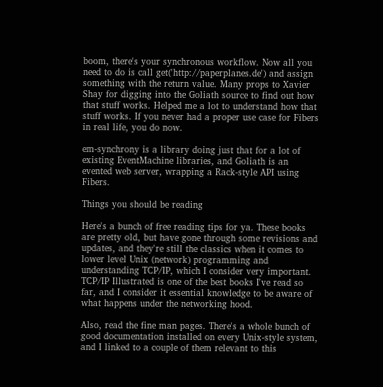boom, there's your synchronous workflow. Now all you need to do is call get('http://paperplanes.de') and assign something with the return value. Many props to Xavier Shay for digging into the Goliath source to find out how that stuff works. Helped me a lot to understand how that stuff works. If you never had a proper use case for Fibers in real life, you do now.

em-synchrony is a library doing just that for a lot of existing EventMachine libraries, and Goliath is an evented web server, wrapping a Rack-style API using Fibers.

Things you should be reading

Here's a bunch of free reading tips for ya. These books are pretty old, but have gone through some revisions and updates, and they're still the classics when it comes to lower level Unix (network) programming and understanding TCP/IP, which I consider very important. TCP/IP Illustrated is one of the best books I've read so far, and I consider it essential knowledge to be aware of what happens under the networking hood.

Also, read the fine man pages. There's a whole bunch of good documentation installed on every Unix-style system, and I linked to a couple of them relevant to this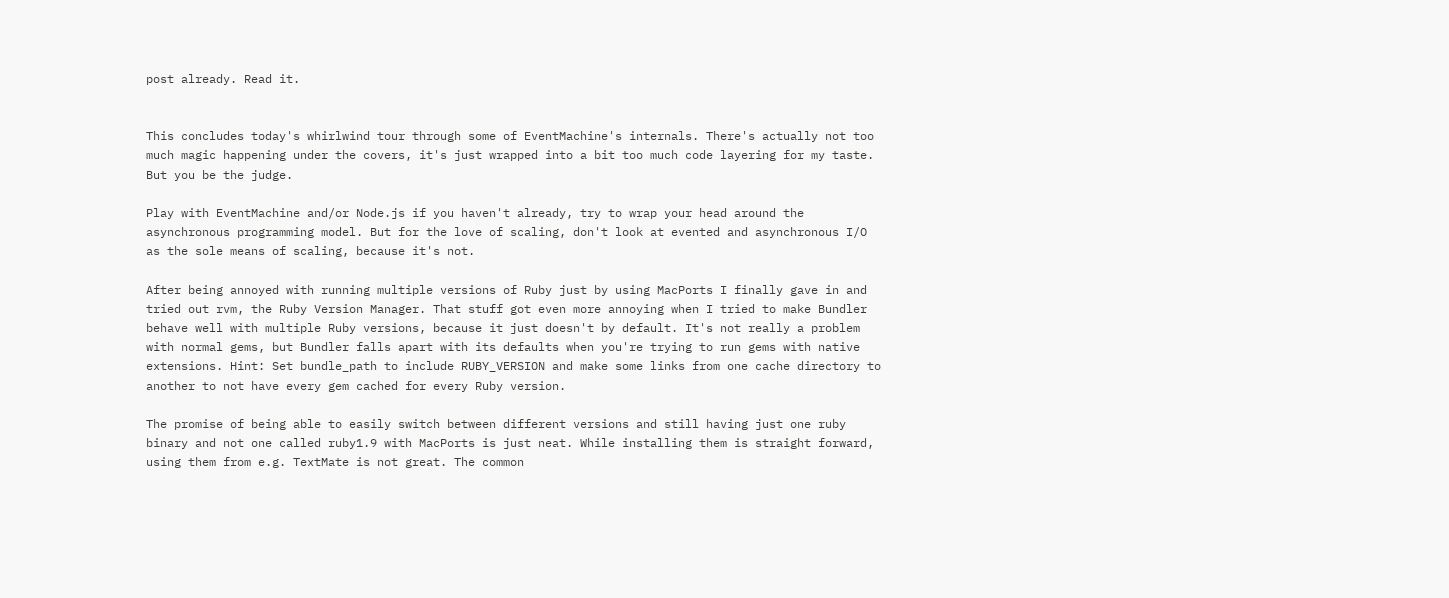post already. Read it.


This concludes today's whirlwind tour through some of EventMachine's internals. There's actually not too much magic happening under the covers, it's just wrapped into a bit too much code layering for my taste. But you be the judge.

Play with EventMachine and/or Node.js if you haven't already, try to wrap your head around the asynchronous programming model. But for the love of scaling, don't look at evented and asynchronous I/O as the sole means of scaling, because it's not.

After being annoyed with running multiple versions of Ruby just by using MacPorts I finally gave in and tried out rvm, the Ruby Version Manager. That stuff got even more annoying when I tried to make Bundler behave well with multiple Ruby versions, because it just doesn't by default. It's not really a problem with normal gems, but Bundler falls apart with its defaults when you're trying to run gems with native extensions. Hint: Set bundle_path to include RUBY_VERSION and make some links from one cache directory to another to not have every gem cached for every Ruby version.

The promise of being able to easily switch between different versions and still having just one ruby binary and not one called ruby1.9 with MacPorts is just neat. While installing them is straight forward, using them from e.g. TextMate is not great. The common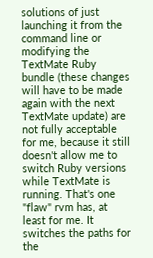solutions of just launching it from the command line or modifying the TextMate Ruby bundle (these changes will have to be made again with the next TextMate update) are not fully acceptable for me, because it still doesn't allow me to switch Ruby versions while TextMate is running. That's one "flaw" rvm has, at least for me. It switches the paths for the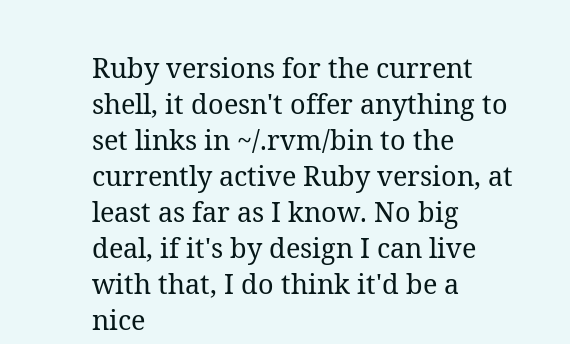Ruby versions for the current shell, it doesn't offer anything to set links in ~/.rvm/bin to the currently active Ruby version, at least as far as I know. No big deal, if it's by design I can live with that, I do think it'd be a nice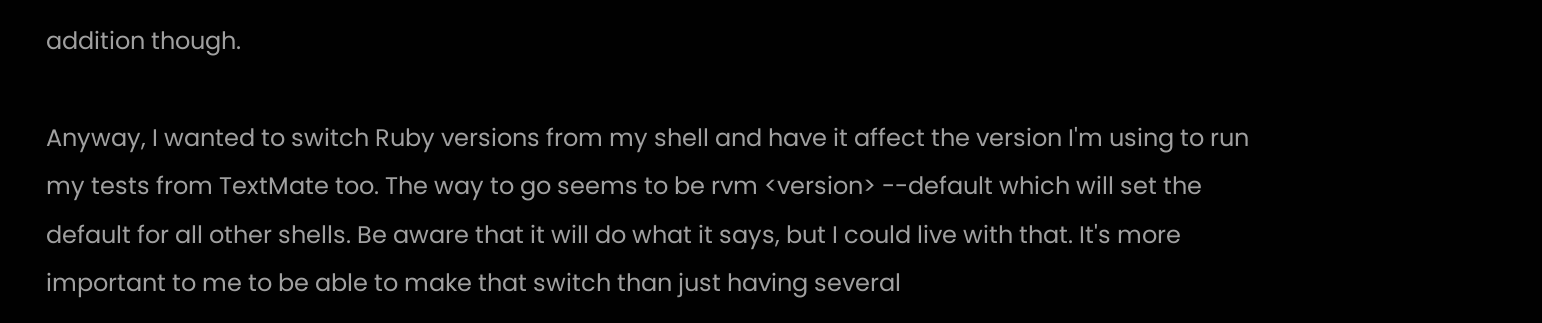addition though.

Anyway, I wanted to switch Ruby versions from my shell and have it affect the version I'm using to run my tests from TextMate too. The way to go seems to be rvm <version> --default which will set the default for all other shells. Be aware that it will do what it says, but I could live with that. It's more important to me to be able to make that switch than just having several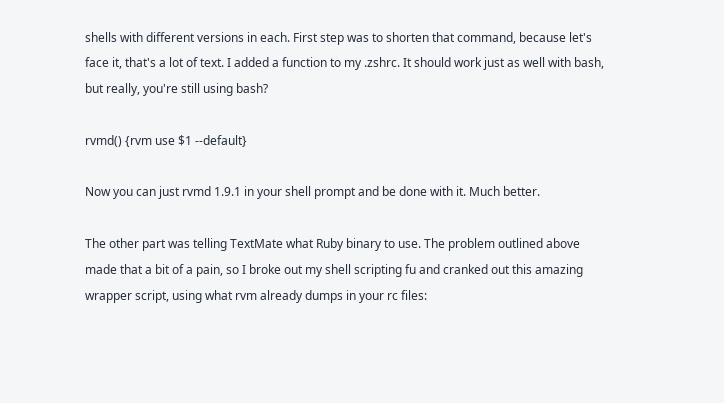shells with different versions in each. First step was to shorten that command, because let's face it, that's a lot of text. I added a function to my .zshrc. It should work just as well with bash, but really, you're still using bash?

rvmd() {rvm use $1 --default}

Now you can just rvmd 1.9.1 in your shell prompt and be done with it. Much better.

The other part was telling TextMate what Ruby binary to use. The problem outlined above made that a bit of a pain, so I broke out my shell scripting fu and cranked out this amazing wrapper script, using what rvm already dumps in your rc files: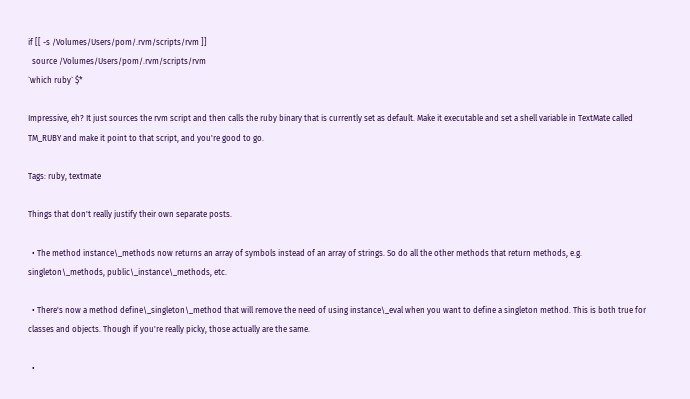if [[ -s /Volumes/Users/pom/.rvm/scripts/rvm ]]
  source /Volumes/Users/pom/.rvm/scripts/rvm
`which ruby` $*

Impressive, eh? It just sources the rvm script and then calls the ruby binary that is currently set as default. Make it executable and set a shell variable in TextMate called TM_RUBY and make it point to that script, and you're good to go.

Tags: ruby, textmate

Things that don't really justify their own separate posts.

  • The method instance\_methods now returns an array of symbols instead of an array of strings. So do all the other methods that return methods, e.g. singleton\_methods, public\_instance\_methods, etc.

  • There's now a method define\_singleton\_method that will remove the need of using instance\_eval when you want to define a singleton method. This is both true for classes and objects. Though if you're really picky, those actually are the same.

  •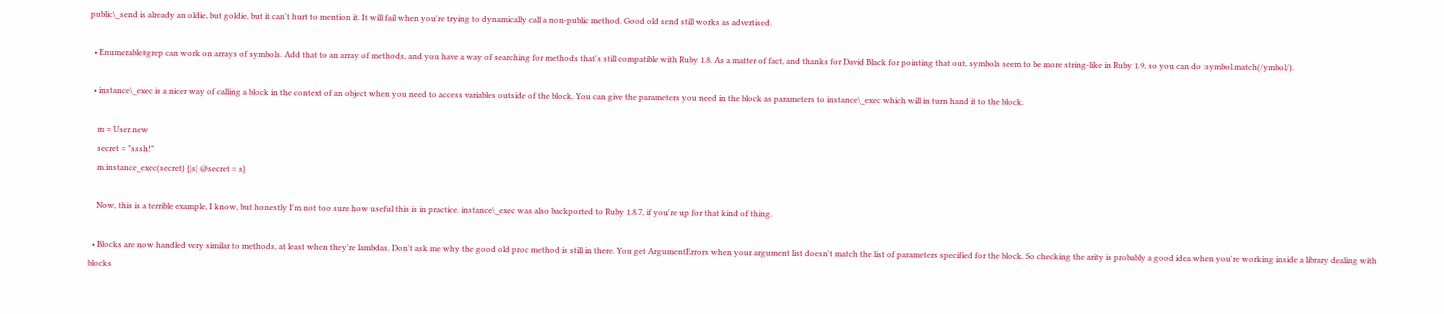public\_send is already an oldie, but goldie, but it can't hurt to mention it. It will fail when you're trying to dynamically call a non-public method. Good old send still works as advertised.

  • Enumerable#grep can work on arrays of symbols. Add that to an array of methods, and you have a way of searching for methods that's still compatible with Ruby 1.8. As a matter of fact, and thanks for David Black for pointing that out, symbols seem to be more string-like in Ruby 1.9, so you can do :symbol.match(/ymbol/).

  • instance\_exec is a nicer way of calling a block in the context of an object when you need to access variables outside of the block. You can give the parameters you need in the block as parameters to instance\_exec which will in turn hand it to the block.

    m = User.new
    secret = "sssh!"
    m.instance_exec(secret) {|s| @secret = s}

    Now, this is a terrible example, I know, but honestly I'm not too sure how useful this is in practice. instance\_exec was also backported to Ruby 1.8.7, if you're up for that kind of thing.

  • Blocks are now handled very similar to methods, at least when they're lambdas. Don't ask me why the good old proc method is still in there. You get ArgumentErrors when your argument list doesn't match the list of parameters specified for the block. So checking the arity is probably a good idea when you're working inside a library dealing with blocks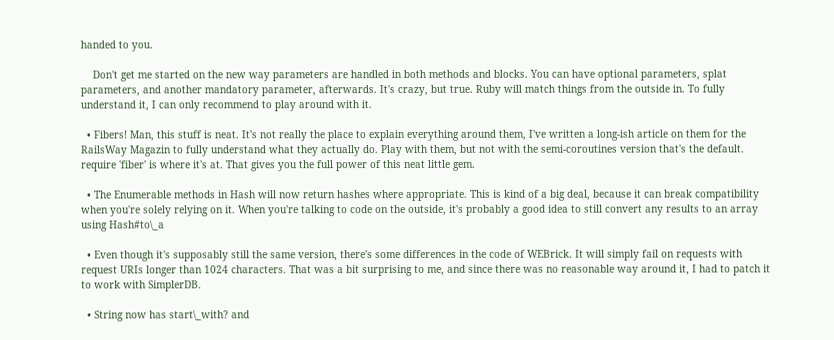handed to you.

    Don't get me started on the new way parameters are handled in both methods and blocks. You can have optional parameters, splat parameters, and another mandatory parameter, afterwards. It's crazy, but true. Ruby will match things from the outside in. To fully understand it, I can only recommend to play around with it.

  • Fibers! Man, this stuff is neat. It's not really the place to explain everything around them, I've written a long-ish article on them for the RailsWay Magazin to fully understand what they actually do. Play with them, but not with the semi-coroutines version that's the default. require 'fiber' is where it's at. That gives you the full power of this neat little gem.

  • The Enumerable methods in Hash will now return hashes where appropriate. This is kind of a big deal, because it can break compatibility when you're solely relying on it. When you're talking to code on the outside, it's probably a good idea to still convert any results to an array using Hash#to\_a

  • Even though it's supposably still the same version, there's some differences in the code of WEBrick. It will simply fail on requests with request URIs longer than 1024 characters. That was a bit surprising to me, and since there was no reasonable way around it, I had to patch it to work with SimplerDB.

  • String now has start\_with? and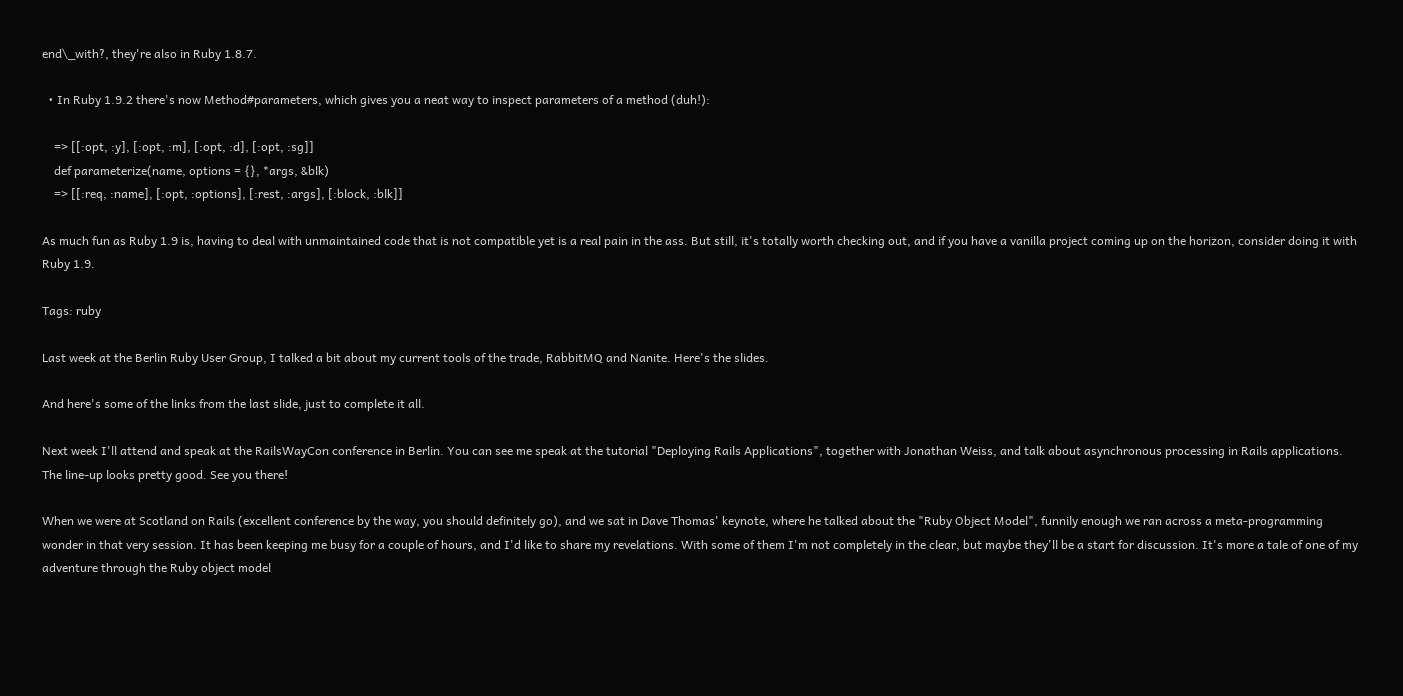end\_with?, they're also in Ruby 1.8.7.

  • In Ruby 1.9.2 there's now Method#parameters, which gives you a neat way to inspect parameters of a method (duh!):

    => [[:opt, :y], [:opt, :m], [:opt, :d], [:opt, :sg]]
    def parameterize(name, options = {}, *args, &blk)
    => [[:req, :name], [:opt, :options], [:rest, :args], [:block, :blk]]

As much fun as Ruby 1.9 is, having to deal with unmaintained code that is not compatible yet is a real pain in the ass. But still, it's totally worth checking out, and if you have a vanilla project coming up on the horizon, consider doing it with Ruby 1.9.

Tags: ruby

Last week at the Berlin Ruby User Group, I talked a bit about my current tools of the trade, RabbitMQ and Nanite. Here's the slides.

And here's some of the links from the last slide, just to complete it all.

Next week I'll attend and speak at the RailsWayCon conference in Berlin. You can see me speak at the tutorial "Deploying Rails Applications", together with Jonathan Weiss, and talk about asynchronous processing in Rails applications. The line-up looks pretty good. See you there!

When we were at Scotland on Rails (excellent conference by the way, you should definitely go), and we sat in Dave Thomas' keynote, where he talked about the "Ruby Object Model", funnily enough we ran across a meta-programming wonder in that very session. It has been keeping me busy for a couple of hours, and I'd like to share my revelations. With some of them I'm not completely in the clear, but maybe they'll be a start for discussion. It's more a tale of one of my adventure through the Ruby object model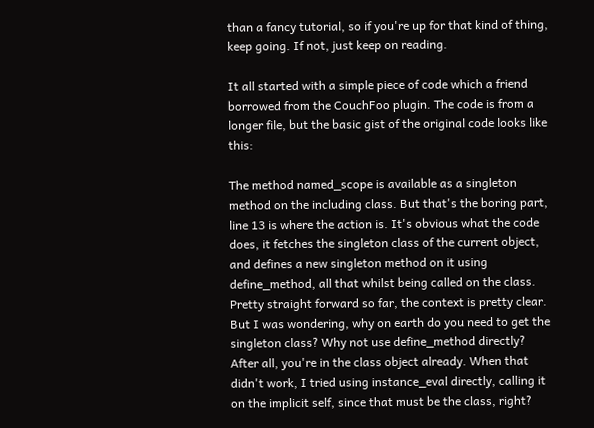than a fancy tutorial, so if you're up for that kind of thing, keep going. If not, just keep on reading.

It all started with a simple piece of code which a friend borrowed from the CouchFoo plugin. The code is from a longer file, but the basic gist of the original code looks like this:

The method named_scope is available as a singleton method on the including class. But that's the boring part, line 13 is where the action is. It's obvious what the code does, it fetches the singleton class of the current object, and defines a new singleton method on it using define_method, all that whilst being called on the class. Pretty straight forward so far, the context is pretty clear. But I was wondering, why on earth do you need to get the singleton class? Why not use define_method directly? After all, you're in the class object already. When that didn't work, I tried using instance_eval directly, calling it on the implicit self, since that must be the class, right?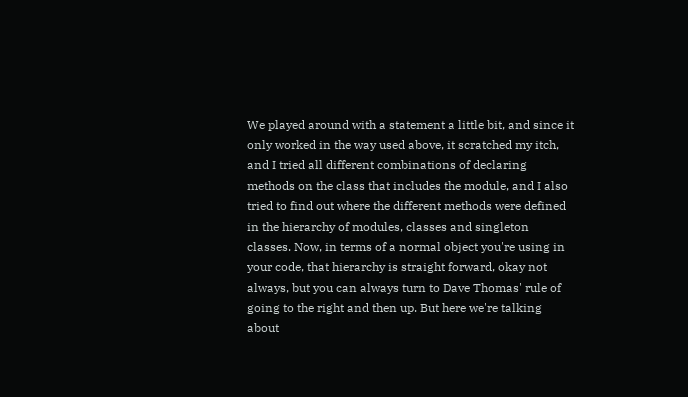We played around with a statement a little bit, and since it only worked in the way used above, it scratched my itch, and I tried all different combinations of declaring methods on the class that includes the module, and I also tried to find out where the different methods were defined in the hierarchy of modules, classes and singleton classes. Now, in terms of a normal object you're using in your code, that hierarchy is straight forward, okay not always, but you can always turn to Dave Thomas' rule of going to the right and then up. But here we're talking about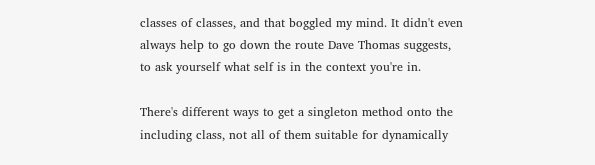classes of classes, and that boggled my mind. It didn't even always help to go down the route Dave Thomas suggests, to ask yourself what self is in the context you're in.

There's different ways to get a singleton method onto the including class, not all of them suitable for dynamically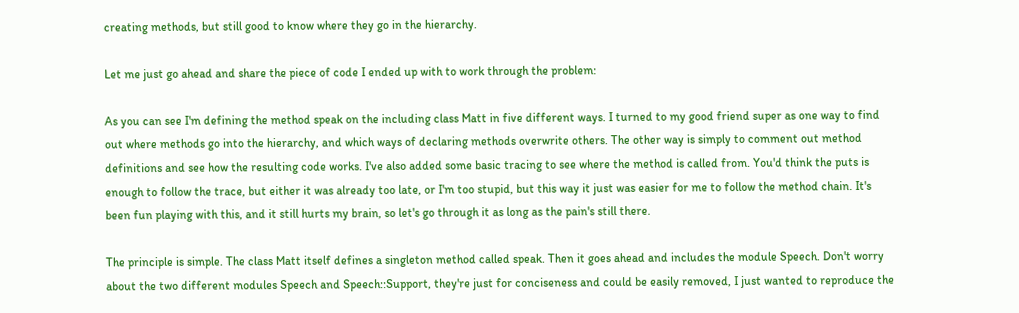creating methods, but still good to know where they go in the hierarchy.

Let me just go ahead and share the piece of code I ended up with to work through the problem:

As you can see I'm defining the method speak on the including class Matt in five different ways. I turned to my good friend super as one way to find out where methods go into the hierarchy, and which ways of declaring methods overwrite others. The other way is simply to comment out method definitions and see how the resulting code works. I've also added some basic tracing to see where the method is called from. You'd think the puts is enough to follow the trace, but either it was already too late, or I'm too stupid, but this way it just was easier for me to follow the method chain. It's been fun playing with this, and it still hurts my brain, so let's go through it as long as the pain's still there.

The principle is simple. The class Matt itself defines a singleton method called speak. Then it goes ahead and includes the module Speech. Don't worry about the two different modules Speech and Speech::Support, they're just for conciseness and could be easily removed, I just wanted to reproduce the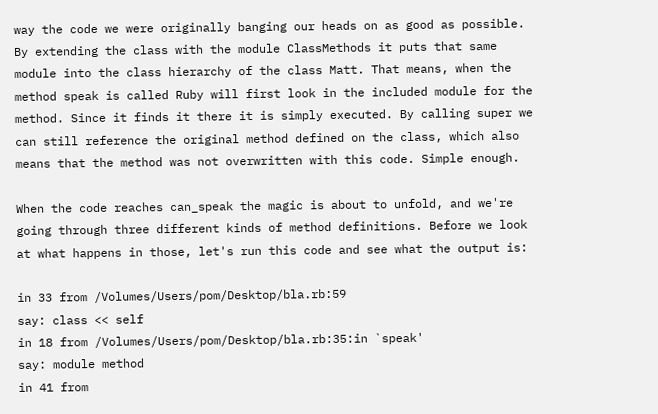way the code we were originally banging our heads on as good as possible. By extending the class with the module ClassMethods it puts that same module into the class hierarchy of the class Matt. That means, when the method speak is called Ruby will first look in the included module for the method. Since it finds it there it is simply executed. By calling super we can still reference the original method defined on the class, which also means that the method was not overwritten with this code. Simple enough.

When the code reaches can_speak the magic is about to unfold, and we're going through three different kinds of method definitions. Before we look at what happens in those, let's run this code and see what the output is:

in 33 from /Volumes/Users/pom/Desktop/bla.rb:59
say: class << self
in 18 from /Volumes/Users/pom/Desktop/bla.rb:35:in `speak'
say: module method
in 41 from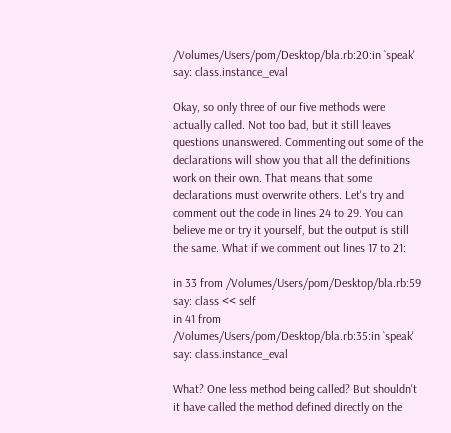/Volumes/Users/pom/Desktop/bla.rb:20:in `speak'
say: class.instance_eval

Okay, so only three of our five methods were actually called. Not too bad, but it still leaves questions unanswered. Commenting out some of the declarations will show you that all the definitions work on their own. That means that some declarations must overwrite others. Let's try and comment out the code in lines 24 to 29. You can believe me or try it yourself, but the output is still the same. What if we comment out lines 17 to 21:

in 33 from /Volumes/Users/pom/Desktop/bla.rb:59
say: class << self
in 41 from /Volumes/Users/pom/Desktop/bla.rb:35:in `speak'
say: class.instance_eval

What? One less method being called? But shouldn't it have called the method defined directly on the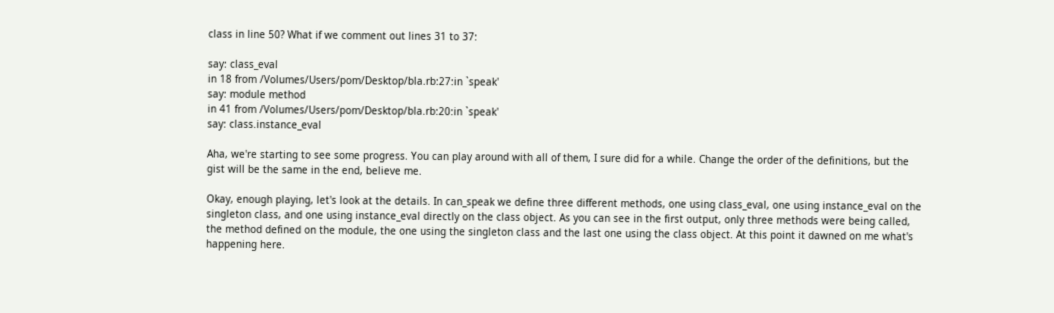class in line 50? What if we comment out lines 31 to 37:

say: class_eval
in 18 from /Volumes/Users/pom/Desktop/bla.rb:27:in `speak'
say: module method
in 41 from /Volumes/Users/pom/Desktop/bla.rb:20:in `speak'
say: class.instance_eval

Aha, we're starting to see some progress. You can play around with all of them, I sure did for a while. Change the order of the definitions, but the gist will be the same in the end, believe me.

Okay, enough playing, let's look at the details. In can_speak we define three different methods, one using class_eval, one using instance_eval on the singleton class, and one using instance_eval directly on the class object. As you can see in the first output, only three methods were being called, the method defined on the module, the one using the singleton class and the last one using the class object. At this point it dawned on me what's happening here.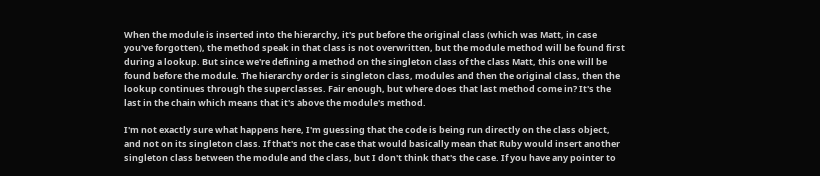When the module is inserted into the hierarchy, it's put before the original class (which was Matt, in case you've forgotten), the method speak in that class is not overwritten, but the module method will be found first during a lookup. But since we're defining a method on the singleton class of the class Matt, this one will be found before the module. The hierarchy order is singleton class, modules and then the original class, then the lookup continues through the superclasses. Fair enough, but where does that last method come in? It's the last in the chain which means that it's above the module's method.

I'm not exactly sure what happens here, I'm guessing that the code is being run directly on the class object, and not on its singleton class. If that's not the case that would basically mean that Ruby would insert another singleton class between the module and the class, but I don't think that's the case. If you have any pointer to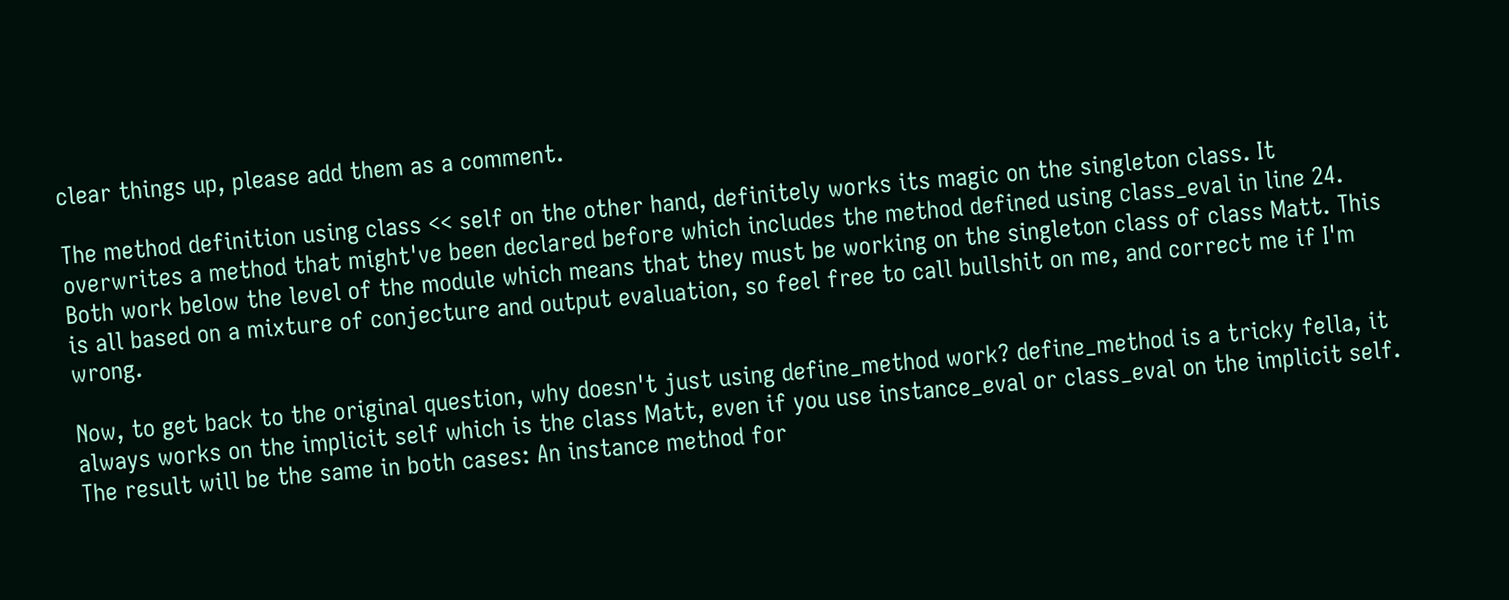clear things up, please add them as a comment.

The method definition using class << self on the other hand, definitely works its magic on the singleton class. It overwrites a method that might've been declared before which includes the method defined using class_eval in line 24. Both work below the level of the module which means that they must be working on the singleton class of class Matt. This is all based on a mixture of conjecture and output evaluation, so feel free to call bullshit on me, and correct me if I'm wrong.

Now, to get back to the original question, why doesn't just using define_method work? define_method is a tricky fella, it always works on the implicit self which is the class Matt, even if you use instance_eval or class_eval on the implicit self. The result will be the same in both cases: An instance method for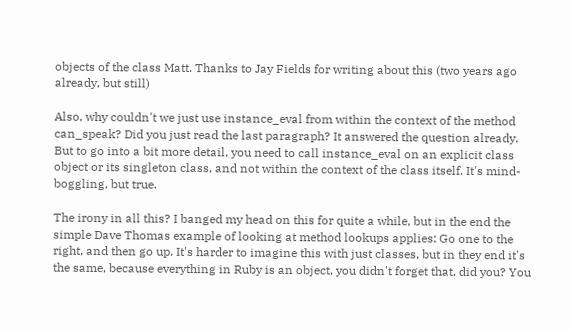objects of the class Matt. Thanks to Jay Fields for writing about this (two years ago already, but still)

Also, why couldn't we just use instance_eval from within the context of the method can_speak? Did you just read the last paragraph? It answered the question already. But to go into a bit more detail, you need to call instance_eval on an explicit class object or its singleton class, and not within the context of the class itself. It's mind-boggling, but true.

The irony in all this? I banged my head on this for quite a while, but in the end the simple Dave Thomas example of looking at method lookups applies: Go one to the right, and then go up. It's harder to imagine this with just classes, but in they end it's the same, because everything in Ruby is an object, you didn't forget that, did you? You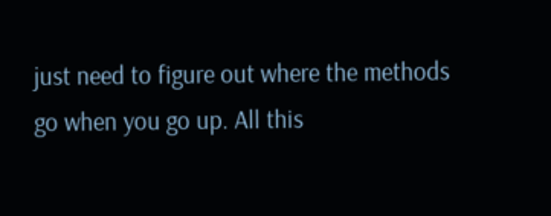just need to figure out where the methods go when you go up. All this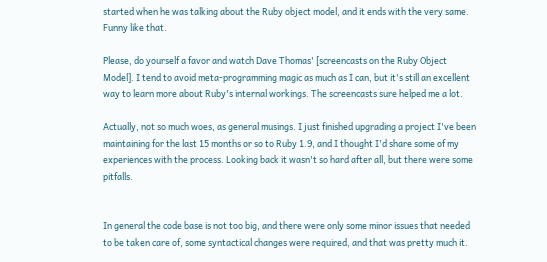started when he was talking about the Ruby object model, and it ends with the very same. Funny like that.

Please, do yourself a favor and watch Dave Thomas' [screencasts on the Ruby Object Model]. I tend to avoid meta-programming magic as much as I can, but it's still an excellent way to learn more about Ruby's internal workings. The screencasts sure helped me a lot.

Actually, not so much woes, as general musings. I just finished upgrading a project I've been maintaining for the last 15 months or so to Ruby 1.9, and I thought I'd share some of my experiences with the process. Looking back it wasn't so hard after all, but there were some pitfalls.


In general the code base is not too big, and there were only some minor issues that needed to be taken care of, some syntactical changes were required, and that was pretty much it.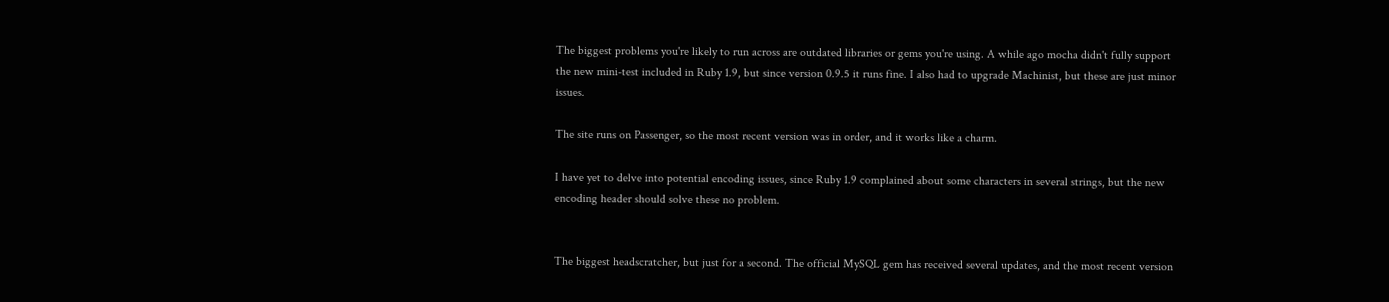The biggest problems you're likely to run across are outdated libraries or gems you're using. A while ago mocha didn't fully support the new mini-test included in Ruby 1.9, but since version 0.9.5 it runs fine. I also had to upgrade Machinist, but these are just minor issues.

The site runs on Passenger, so the most recent version was in order, and it works like a charm.

I have yet to delve into potential encoding issues, since Ruby 1.9 complained about some characters in several strings, but the new encoding header should solve these no problem.


The biggest headscratcher, but just for a second. The official MySQL gem has received several updates, and the most recent version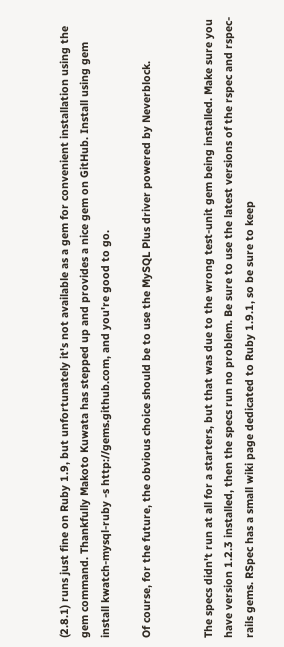(2.8.1) runs just fine on Ruby 1.9, but unfortunately it's not available as a gem for convenient installation using the gem command. Thankfully Makoto Kuwata has stepped up and provides a nice gem on GitHub. Install using gem install kwatch-mysql-ruby -s http://gems.github.com, and you're good to go.

Of course, for the future, the obvious choice should be to use the MySQL Plus driver powered by Neverblock.


The specs didn't run at all for a starters, but that was due to the wrong test-unit gem being installed. Make sure you have version 1.2.3 installed, then the specs run no problem. Be sure to use the latest versions of the rspec and rspec-rails gems. RSpec has a small wiki page dedicated to Ruby 1.9.1, so be sure to keep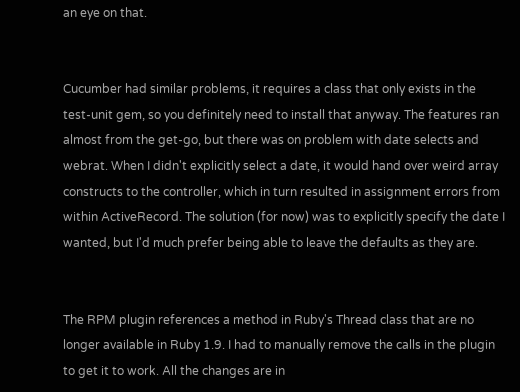an eye on that.


Cucumber had similar problems, it requires a class that only exists in the test-unit gem, so you definitely need to install that anyway. The features ran almost from the get-go, but there was on problem with date selects and webrat. When I didn't explicitly select a date, it would hand over weird array constructs to the controller, which in turn resulted in assignment errors from within ActiveRecord. The solution (for now) was to explicitly specify the date I wanted, but I'd much prefer being able to leave the defaults as they are.


The RPM plugin references a method in Ruby's Thread class that are no longer available in Ruby 1.9. I had to manually remove the calls in the plugin to get it to work. All the changes are in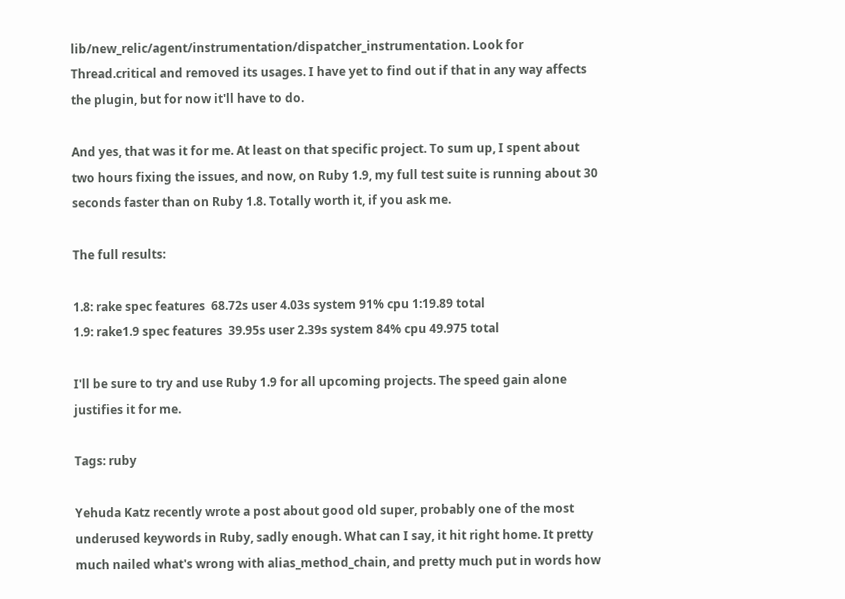lib/new_relic/agent/instrumentation/dispatcher_instrumentation. Look for Thread.critical and removed its usages. I have yet to find out if that in any way affects the plugin, but for now it'll have to do.

And yes, that was it for me. At least on that specific project. To sum up, I spent about two hours fixing the issues, and now, on Ruby 1.9, my full test suite is running about 30 seconds faster than on Ruby 1.8. Totally worth it, if you ask me.

The full results:

1.8: rake spec features  68.72s user 4.03s system 91% cpu 1:19.89 total
1.9: rake1.9 spec features  39.95s user 2.39s system 84% cpu 49.975 total

I'll be sure to try and use Ruby 1.9 for all upcoming projects. The speed gain alone justifies it for me.

Tags: ruby

Yehuda Katz recently wrote a post about good old super, probably one of the most underused keywords in Ruby, sadly enough. What can I say, it hit right home. It pretty much nailed what's wrong with alias_method_chain, and pretty much put in words how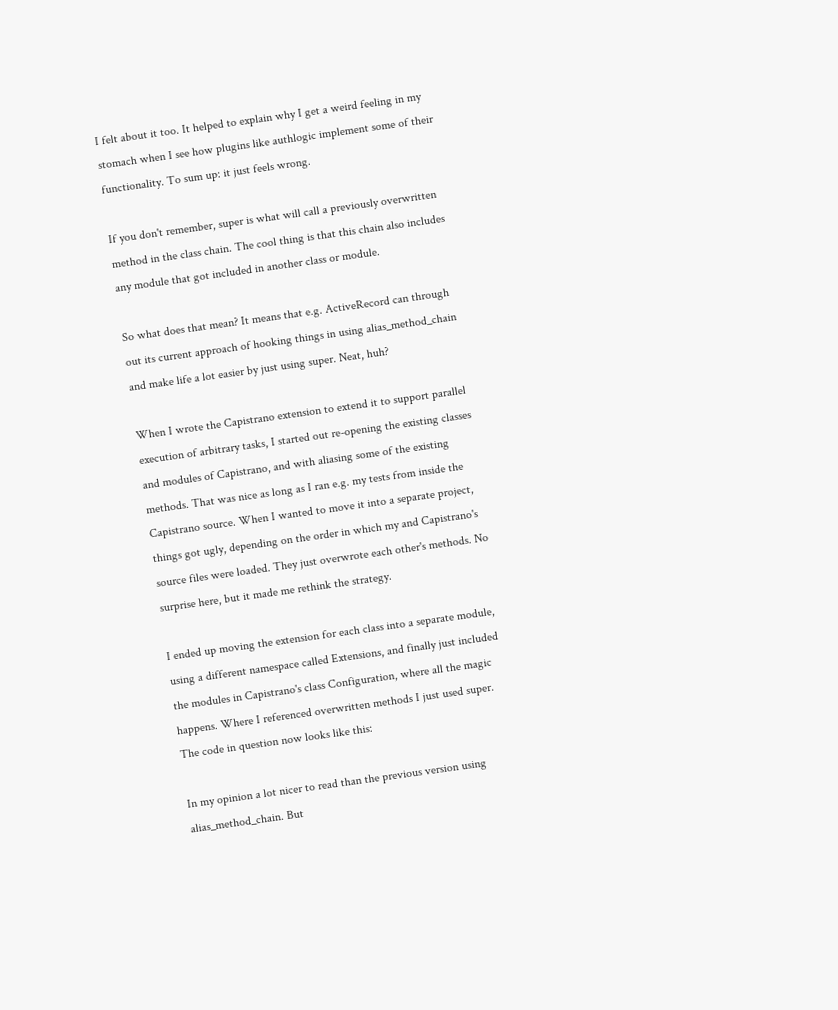I felt about it too. It helped to explain why I get a weird feeling in my stomach when I see how plugins like authlogic implement some of their functionality. To sum up: it just feels wrong.

If you don't remember, super is what will call a previously overwritten method in the class chain. The cool thing is that this chain also includes any module that got included in another class or module.

So what does that mean? It means that e.g. ActiveRecord can through out its current approach of hooking things in using alias_method_chain and make life a lot easier by just using super. Neat, huh?

When I wrote the Capistrano extension to extend it to support parallel execution of arbitrary tasks, I started out re-opening the existing classes and modules of Capistrano, and with aliasing some of the existing methods. That was nice as long as I ran e.g. my tests from inside the Capistrano source. When I wanted to move it into a separate project, things got ugly, depending on the order in which my and Capistrano's source files were loaded. They just overwrote each other's methods. No surprise here, but it made me rethink the strategy.

I ended up moving the extension for each class into a separate module, using a different namespace called Extensions, and finally just included the modules in Capistrano's class Configuration, where all the magic happens. Where I referenced overwritten methods I just used super. The code in question now looks like this:

In my opinion a lot nicer to read than the previous version using alias_method_chain. But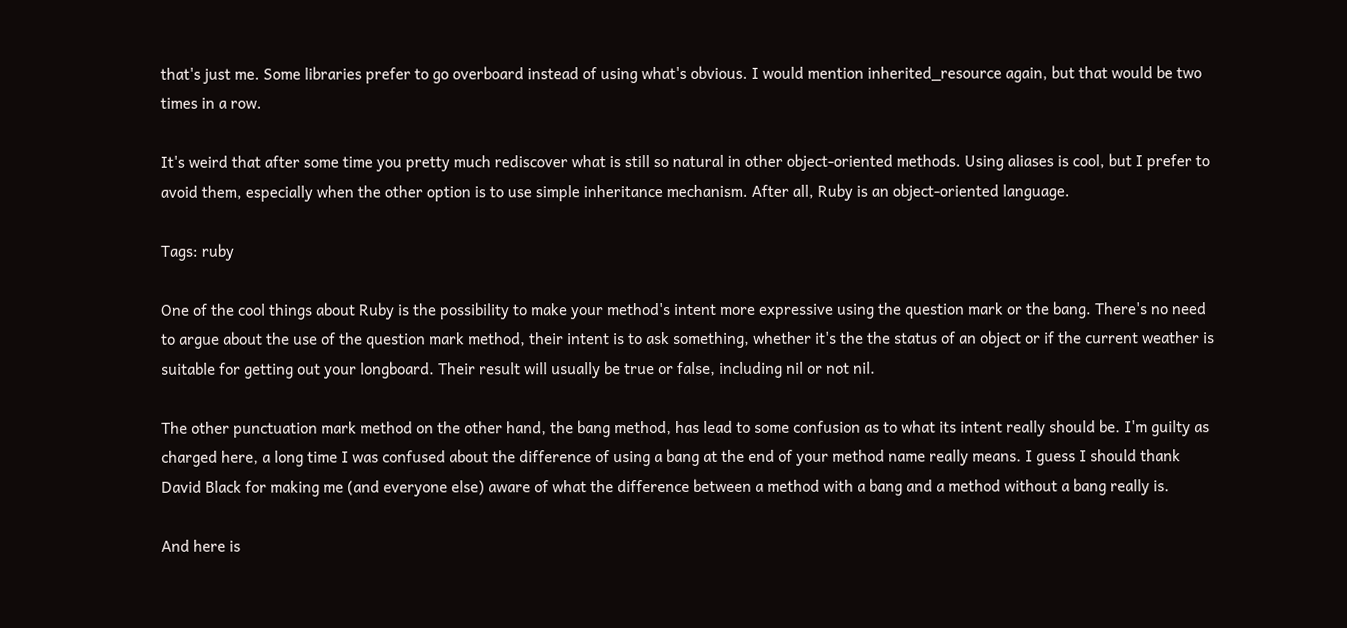that's just me. Some libraries prefer to go overboard instead of using what's obvious. I would mention inherited_resource again, but that would be two times in a row.

It's weird that after some time you pretty much rediscover what is still so natural in other object-oriented methods. Using aliases is cool, but I prefer to avoid them, especially when the other option is to use simple inheritance mechanism. After all, Ruby is an object-oriented language.

Tags: ruby

One of the cool things about Ruby is the possibility to make your method's intent more expressive using the question mark or the bang. There's no need to argue about the use of the question mark method, their intent is to ask something, whether it's the the status of an object or if the current weather is suitable for getting out your longboard. Their result will usually be true or false, including nil or not nil.

The other punctuation mark method on the other hand, the bang method, has lead to some confusion as to what its intent really should be. I'm guilty as charged here, a long time I was confused about the difference of using a bang at the end of your method name really means. I guess I should thank David Black for making me (and everyone else) aware of what the difference between a method with a bang and a method without a bang really is.

And here is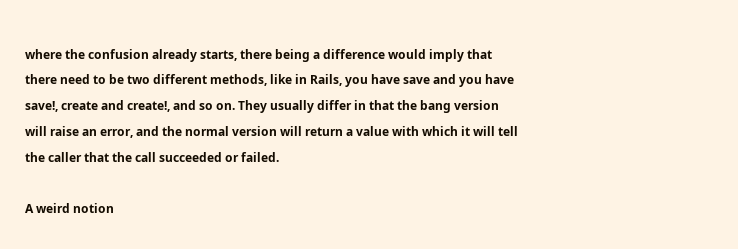where the confusion already starts, there being a difference would imply that there need to be two different methods, like in Rails, you have save and you have save!, create and create!, and so on. They usually differ in that the bang version will raise an error, and the normal version will return a value with which it will tell the caller that the call succeeded or failed.

A weird notion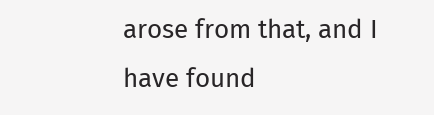arose from that, and I have found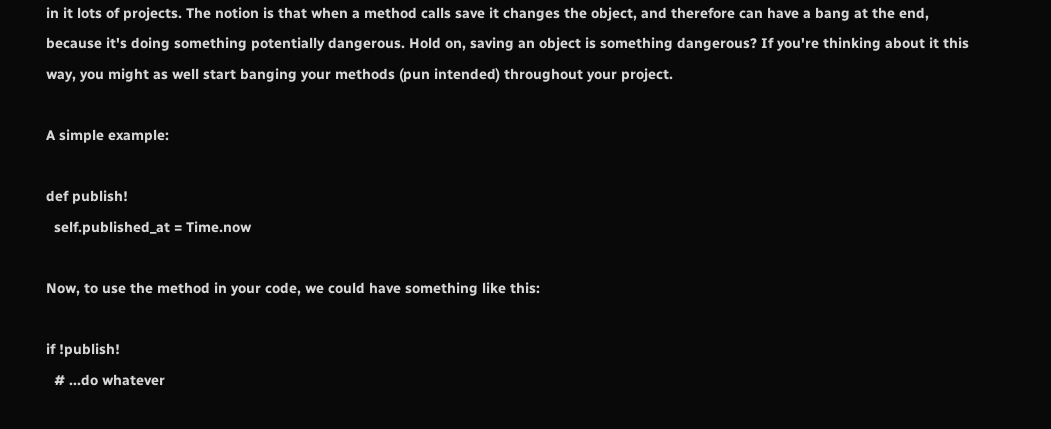in it lots of projects. The notion is that when a method calls save it changes the object, and therefore can have a bang at the end, because it's doing something potentially dangerous. Hold on, saving an object is something dangerous? If you're thinking about it this way, you might as well start banging your methods (pun intended) throughout your project.

A simple example:

def publish!
  self.published_at = Time.now

Now, to use the method in your code, we could have something like this:

if !publish!
  # ...do whatever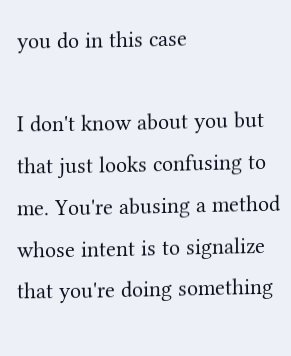you do in this case

I don't know about you but that just looks confusing to me. You're abusing a method whose intent is to signalize that you're doing something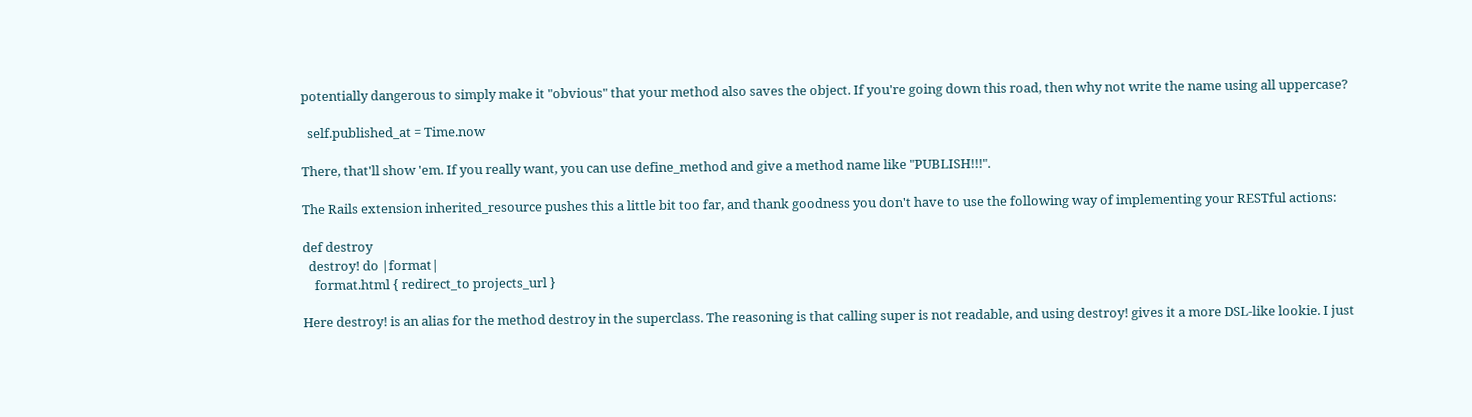potentially dangerous to simply make it "obvious" that your method also saves the object. If you're going down this road, then why not write the name using all uppercase?

  self.published_at = Time.now

There, that'll show 'em. If you really want, you can use define_method and give a method name like "PUBLISH!!!".

The Rails extension inherited_resource pushes this a little bit too far, and thank goodness you don't have to use the following way of implementing your RESTful actions:

def destroy
  destroy! do |format|
    format.html { redirect_to projects_url }

Here destroy! is an alias for the method destroy in the superclass. The reasoning is that calling super is not readable, and using destroy! gives it a more DSL-like lookie. I just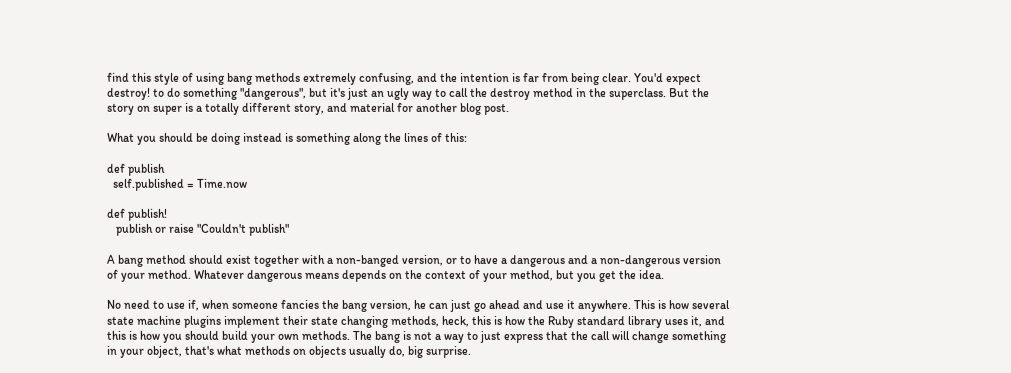find this style of using bang methods extremely confusing, and the intention is far from being clear. You'd expect destroy! to do something "dangerous", but it's just an ugly way to call the destroy method in the superclass. But the story on super is a totally different story, and material for another blog post.

What you should be doing instead is something along the lines of this:

def publish
  self.published = Time.now

def publish!
   publish or raise "Couldn't publish"

A bang method should exist together with a non-banged version, or to have a dangerous and a non-dangerous version of your method. Whatever dangerous means depends on the context of your method, but you get the idea.

No need to use if, when someone fancies the bang version, he can just go ahead and use it anywhere. This is how several state machine plugins implement their state changing methods, heck, this is how the Ruby standard library uses it, and this is how you should build your own methods. The bang is not a way to just express that the call will change something in your object, that's what methods on objects usually do, big surprise.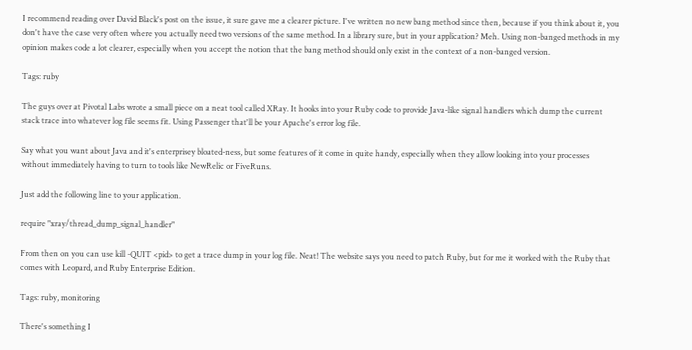I recommend reading over David Black's post on the issue, it sure gave me a clearer picture. I've written no new bang method since then, because if you think about it, you don't have the case very often where you actually need two versions of the same method. In a library sure, but in your application? Meh. Using non-banged methods in my opinion makes code a lot clearer, especially when you accept the notion that the bang method should only exist in the context of a non-banged version.

Tags: ruby

The guys over at Pivotal Labs wrote a small piece on a neat tool called XRay. It hooks into your Ruby code to provide Java-like signal handlers which dump the current stack trace into whatever log file seems fit. Using Passenger that'll be your Apache's error log file.

Say what you want about Java and it's enterprisey bloated-ness, but some features of it come in quite handy, especially when they allow looking into your processes without immediately having to turn to tools like NewRelic or FiveRuns.

Just add the following line to your application.

require "xray/thread_dump_signal_handler"

From then on you can use kill -QUIT <pid> to get a trace dump in your log file. Neat! The website says you need to patch Ruby, but for me it worked with the Ruby that comes with Leopard, and Ruby Enterprise Edition.

Tags: ruby, monitoring

There's something I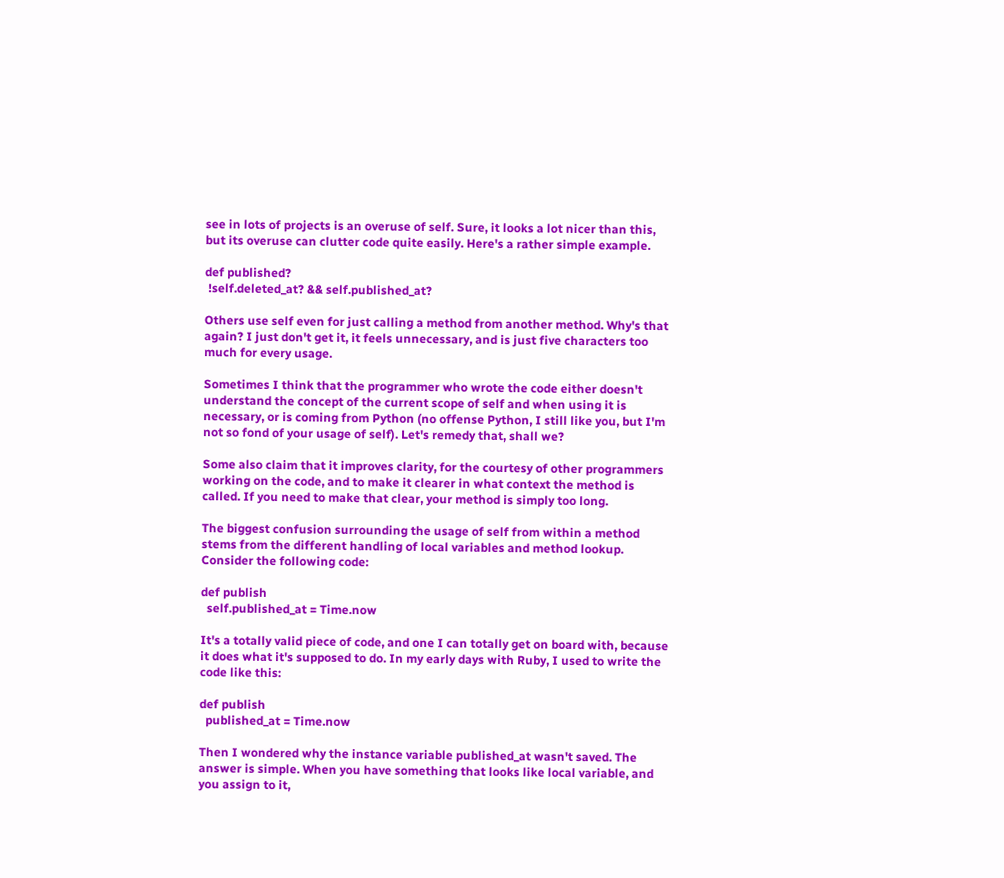see in lots of projects is an overuse of self. Sure, it looks a lot nicer than this, but its overuse can clutter code quite easily. Here's a rather simple example.

def published?
 !self.deleted_at? && self.published_at?

Others use self even for just calling a method from another method. Why's that again? I just don't get it, it feels unnecessary, and is just five characters too much for every usage.

Sometimes I think that the programmer who wrote the code either doesn't understand the concept of the current scope of self and when using it is necessary, or is coming from Python (no offense Python, I still like you, but I'm not so fond of your usage of self). Let's remedy that, shall we?

Some also claim that it improves clarity, for the courtesy of other programmers working on the code, and to make it clearer in what context the method is called. If you need to make that clear, your method is simply too long.

The biggest confusion surrounding the usage of self from within a method stems from the different handling of local variables and method lookup. Consider the following code:

def publish
  self.published_at = Time.now

It's a totally valid piece of code, and one I can totally get on board with, because it does what it's supposed to do. In my early days with Ruby, I used to write the code like this:

def publish
  published_at = Time.now

Then I wondered why the instance variable published_at wasn't saved. The answer is simple. When you have something that looks like local variable, and you assign to it,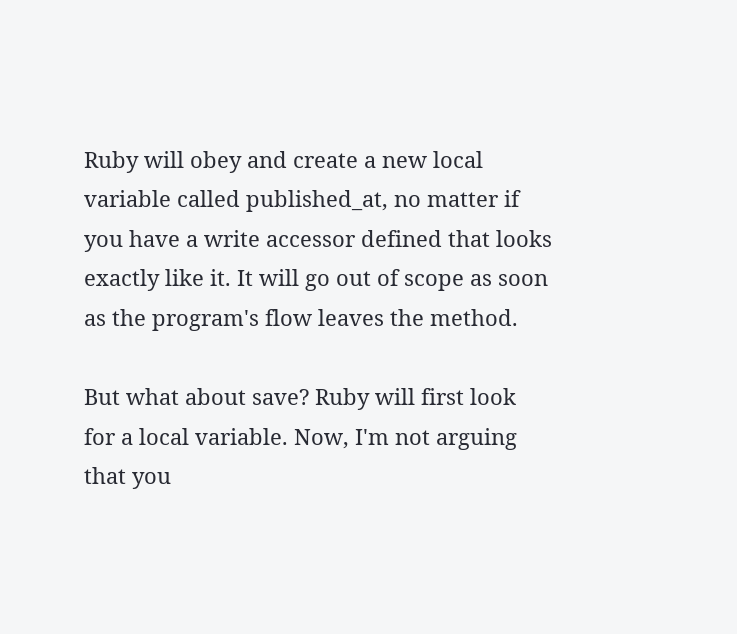Ruby will obey and create a new local variable called published_at, no matter if you have a write accessor defined that looks exactly like it. It will go out of scope as soon as the program's flow leaves the method.

But what about save? Ruby will first look for a local variable. Now, I'm not arguing that you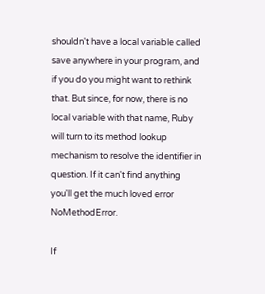shouldn't have a local variable called save anywhere in your program, and if you do you might want to rethink that. But since, for now, there is no local variable with that name, Ruby will turn to its method lookup mechanism to resolve the identifier in question. If it can't find anything you'll get the much loved error NoMethodError.

If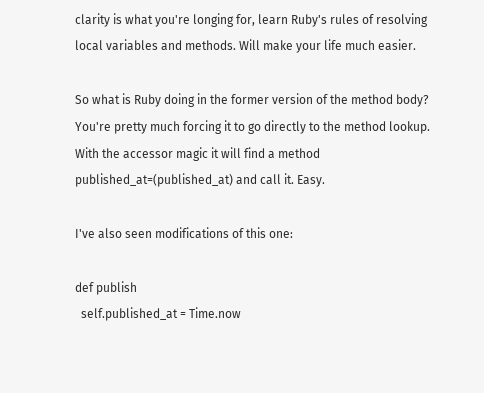clarity is what you're longing for, learn Ruby's rules of resolving local variables and methods. Will make your life much easier.

So what is Ruby doing in the former version of the method body? You're pretty much forcing it to go directly to the method lookup. With the accessor magic it will find a method published_at=(published_at) and call it. Easy.

I've also seen modifications of this one:

def publish
  self.published_at = Time.now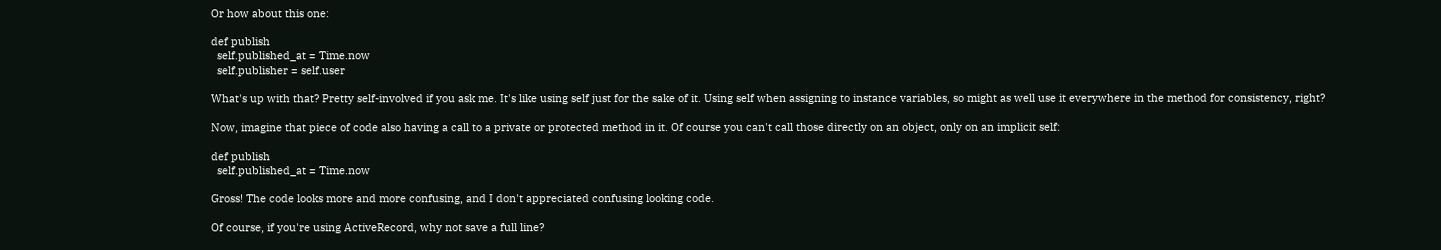Or how about this one:

def publish
  self.published_at = Time.now
  self.publisher = self.user

What's up with that? Pretty self-involved if you ask me. It's like using self just for the sake of it. Using self when assigning to instance variables, so might as well use it everywhere in the method for consistency, right?

Now, imagine that piece of code also having a call to a private or protected method in it. Of course you can't call those directly on an object, only on an implicit self:

def publish
  self.published_at = Time.now

Gross! The code looks more and more confusing, and I don't appreciated confusing looking code.

Of course, if you're using ActiveRecord, why not save a full line?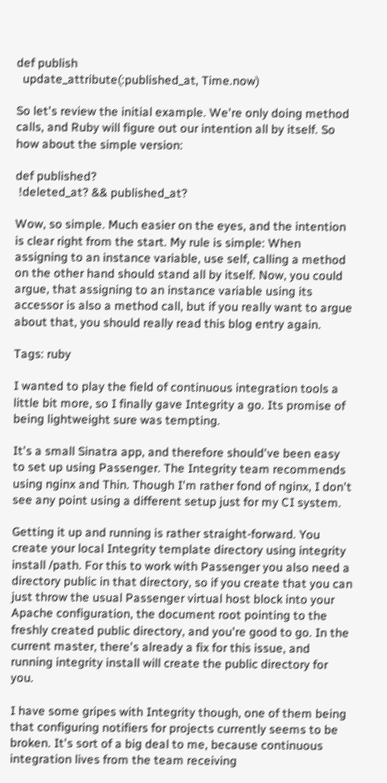def publish
  update_attribute(:published_at, Time.now)

So let's review the initial example. We're only doing method calls, and Ruby will figure out our intention all by itself. So how about the simple version:

def published?
 !deleted_at? && published_at?

Wow, so simple. Much easier on the eyes, and the intention is clear right from the start. My rule is simple: When assigning to an instance variable, use self, calling a method on the other hand should stand all by itself. Now, you could argue, that assigning to an instance variable using its accessor is also a method call, but if you really want to argue about that, you should really read this blog entry again.

Tags: ruby

I wanted to play the field of continuous integration tools a little bit more, so I finally gave Integrity a go. Its promise of being lightweight sure was tempting.

It's a small Sinatra app, and therefore should've been easy to set up using Passenger. The Integrity team recommends using nginx and Thin. Though I'm rather fond of nginx, I don't see any point using a different setup just for my CI system.

Getting it up and running is rather straight-forward. You create your local Integrity template directory using integrity install /path. For this to work with Passenger you also need a directory public in that directory, so if you create that you can just throw the usual Passenger virtual host block into your Apache configuration, the document root pointing to the freshly created public directory, and you're good to go. In the current master, there's already a fix for this issue, and running integrity install will create the public directory for you.

I have some gripes with Integrity though, one of them being that configuring notifiers for projects currently seems to be broken. It's sort of a big deal to me, because continuous integration lives from the team receiving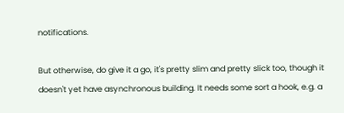notifications.

But otherwise, do give it a go, it's pretty slim and pretty slick too, though it doesn't yet have asynchronous building. It needs some sort a hook, e.g. a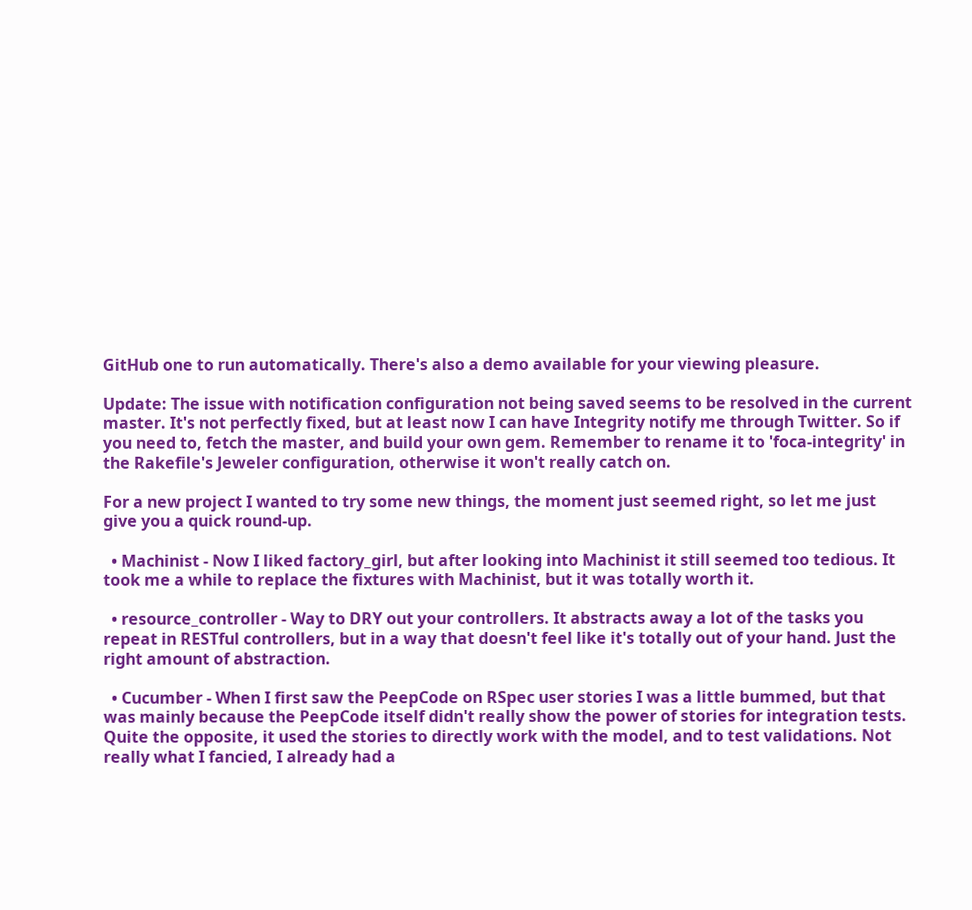GitHub one to run automatically. There's also a demo available for your viewing pleasure.

Update: The issue with notification configuration not being saved seems to be resolved in the current master. It's not perfectly fixed, but at least now I can have Integrity notify me through Twitter. So if you need to, fetch the master, and build your own gem. Remember to rename it to 'foca-integrity' in the Rakefile's Jeweler configuration, otherwise it won't really catch on.

For a new project I wanted to try some new things, the moment just seemed right, so let me just give you a quick round-up.

  • Machinist - Now I liked factory_girl, but after looking into Machinist it still seemed too tedious. It took me a while to replace the fixtures with Machinist, but it was totally worth it.

  • resource_controller - Way to DRY out your controllers. It abstracts away a lot of the tasks you repeat in RESTful controllers, but in a way that doesn't feel like it's totally out of your hand. Just the right amount of abstraction.

  • Cucumber - When I first saw the PeepCode on RSpec user stories I was a little bummed, but that was mainly because the PeepCode itself didn't really show the power of stories for integration tests. Quite the opposite, it used the stories to directly work with the model, and to test validations. Not really what I fancied, I already had a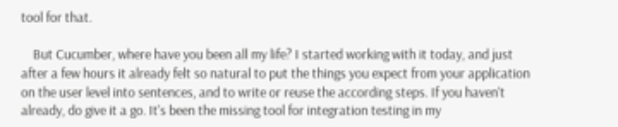tool for that.

    But Cucumber, where have you been all my life? I started working with it today, and just after a few hours it already felt so natural to put the things you expect from your application on the user level into sentences, and to write or reuse the according steps. If you haven't already, do give it a go. It's been the missing tool for integration testing in my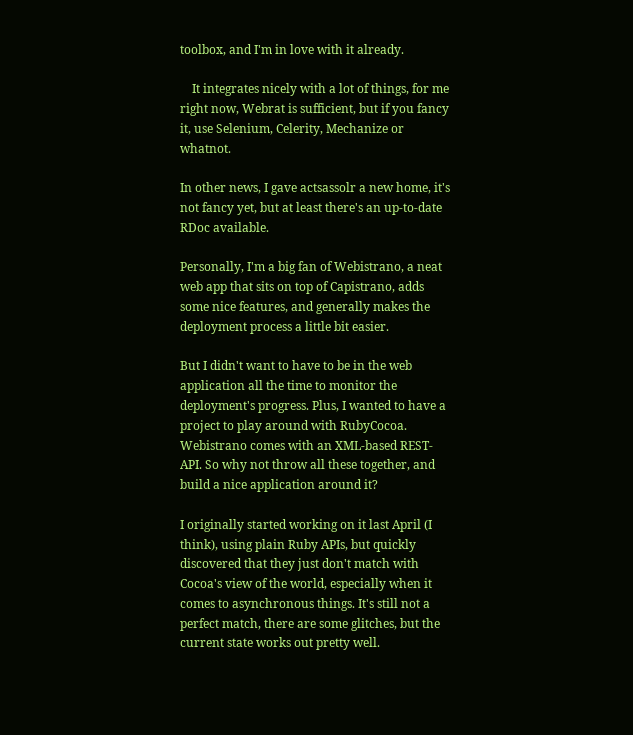toolbox, and I'm in love with it already.

    It integrates nicely with a lot of things, for me right now, Webrat is sufficient, but if you fancy it, use Selenium, Celerity, Mechanize or whatnot.

In other news, I gave actsassolr a new home, it's not fancy yet, but at least there's an up-to-date RDoc available.

Personally, I'm a big fan of Webistrano, a neat web app that sits on top of Capistrano, adds some nice features, and generally makes the deployment process a little bit easier.

But I didn't want to have to be in the web application all the time to monitor the deployment's progress. Plus, I wanted to have a project to play around with RubyCocoa. Webistrano comes with an XML-based REST-API. So why not throw all these together, and build a nice application around it?

I originally started working on it last April (I think), using plain Ruby APIs, but quickly discovered that they just don't match with Cocoa's view of the world, especially when it comes to asynchronous things. It's still not a perfect match, there are some glitches, but the current state works out pretty well.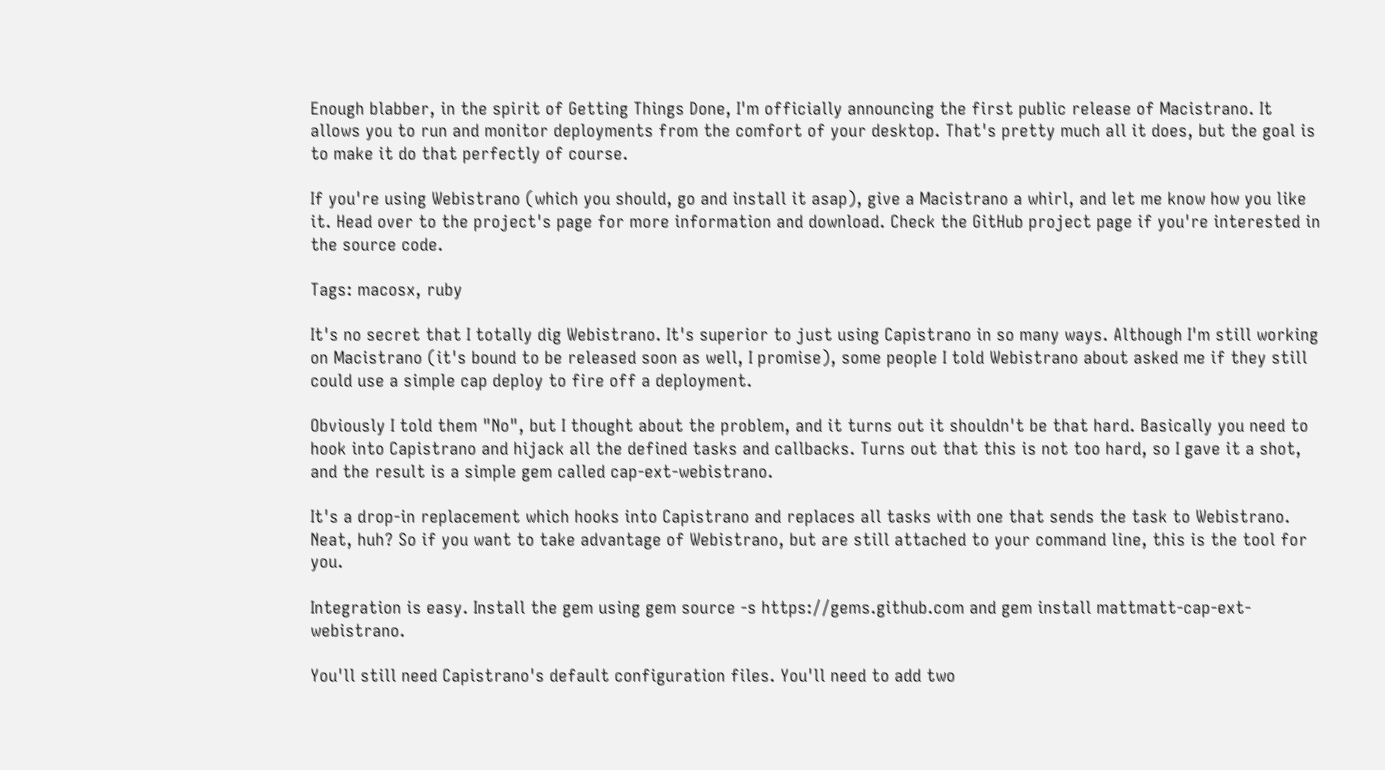Enough blabber, in the spirit of Getting Things Done, I'm officially announcing the first public release of Macistrano. It allows you to run and monitor deployments from the comfort of your desktop. That's pretty much all it does, but the goal is to make it do that perfectly of course.

If you're using Webistrano (which you should, go and install it asap), give a Macistrano a whirl, and let me know how you like it. Head over to the project's page for more information and download. Check the GitHub project page if you're interested in the source code.

Tags: macosx, ruby

It's no secret that I totally dig Webistrano. It's superior to just using Capistrano in so many ways. Although I'm still working on Macistrano (it's bound to be released soon as well, I promise), some people I told Webistrano about asked me if they still could use a simple cap deploy to fire off a deployment.

Obviously I told them "No", but I thought about the problem, and it turns out it shouldn't be that hard. Basically you need to hook into Capistrano and hijack all the defined tasks and callbacks. Turns out that this is not too hard, so I gave it a shot, and the result is a simple gem called cap-ext-webistrano.

It's a drop-in replacement which hooks into Capistrano and replaces all tasks with one that sends the task to Webistrano. Neat, huh? So if you want to take advantage of Webistrano, but are still attached to your command line, this is the tool for you.

Integration is easy. Install the gem using gem source -s https://gems.github.com and gem install mattmatt-cap-ext-webistrano.

You'll still need Capistrano's default configuration files. You'll need to add two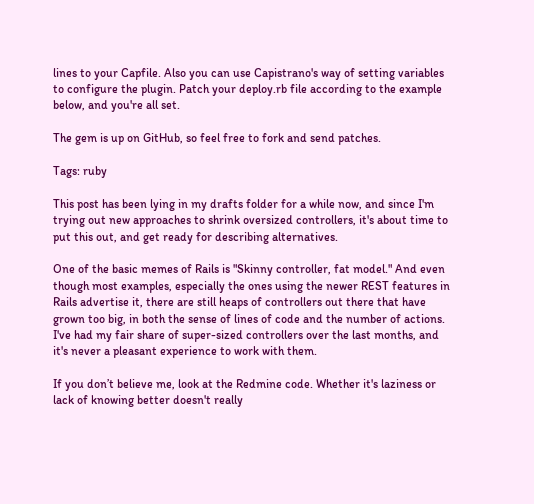lines to your Capfile. Also you can use Capistrano's way of setting variables to configure the plugin. Patch your deploy.rb file according to the example below, and you're all set.

The gem is up on GitHub, so feel free to fork and send patches.

Tags: ruby

This post has been lying in my drafts folder for a while now, and since I'm trying out new approaches to shrink oversized controllers, it's about time to put this out, and get ready for describing alternatives.

One of the basic memes of Rails is "Skinny controller, fat model." And even though most examples, especially the ones using the newer REST features in Rails advertise it, there are still heaps of controllers out there that have grown too big, in both the sense of lines of code and the number of actions. I've had my fair share of super-sized controllers over the last months, and it's never a pleasant experience to work with them.

If you don’t believe me, look at the Redmine code. Whether it's laziness or lack of knowing better doesn't really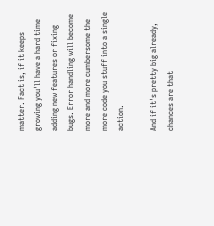matter. Fact is, if it keeps growing you'll have a hard time adding new features or fixing bugs. Error handling will become more and more cumbersome the more code you stuff into a single action.

And if it's pretty big already, chances are that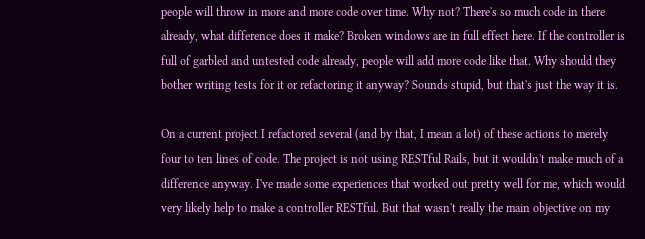people will throw in more and more code over time. Why not? There's so much code in there already, what difference does it make? Broken windows are in full effect here. If the controller is full of garbled and untested code already, people will add more code like that. Why should they bother writing tests for it or refactoring it anyway? Sounds stupid, but that's just the way it is.

On a current project I refactored several (and by that, I mean a lot) of these actions to merely four to ten lines of code. The project is not using RESTful Rails, but it wouldn't make much of a difference anyway. I've made some experiences that worked out pretty well for me, which would very likely help to make a controller RESTful. But that wasn't really the main objective on my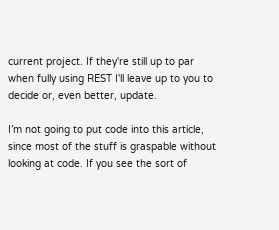current project. If they're still up to par when fully using REST I'll leave up to you to decide or, even better, update.

I’m not going to put code into this article, since most of the stuff is graspable without looking at code. If you see the sort of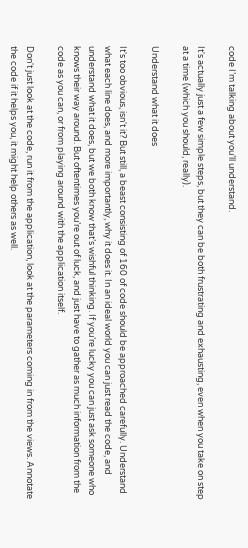code I’m talking about you’ll understand.

It's actually just a few simple steps, but they can be both frustrating and exhausting, even when you take on step at a time (which you should, really).

Understand what it does

It's too obvious, isn't it? But still, a beast consisting of 160 of code should be approached carefully. Understand what each line does, and more importantly, why it does it. In an ideal world you can just read the code, and understand what it does, but we both know that’s wishful thinking. If you’re lucky you can just ask someone who knows their way around. But oftentimes you’re out of luck, and just have to gather as much information from the code as you can, or from playing around with the application itself.

Don't just look at the code, run it from the application, look at the parameters coming in from the views. Annotate the code if it helps you, it might help others as well.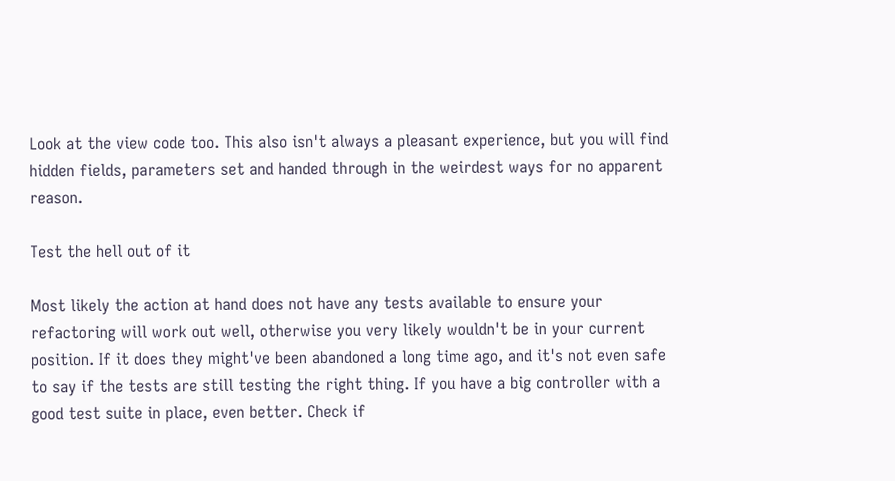Look at the view code too. This also isn't always a pleasant experience, but you will find hidden fields, parameters set and handed through in the weirdest ways for no apparent reason.

Test the hell out of it

Most likely the action at hand does not have any tests available to ensure your refactoring will work out well, otherwise you very likely wouldn't be in your current position. If it does they might've been abandoned a long time ago, and it's not even safe to say if the tests are still testing the right thing. If you have a big controller with a good test suite in place, even better. Check if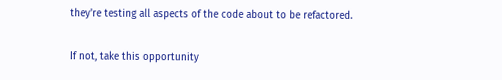they're testing all aspects of the code about to be refactored.

If not, take this opportunity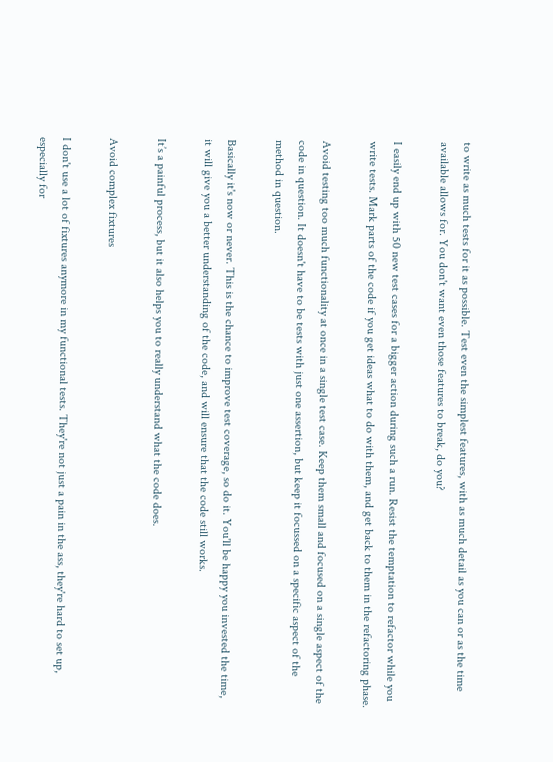to write as much tests for it as possible. Test even the simplest features, with as much detail as you can or as the time available allows for. You don't want even those features to break, do you?

I easily end up with 50 new test cases for a bigger action during such a run. Resist the temptation to refactor while you write tests. Mark parts of the code if you get ideas what to do with them, and get back to them in the refactoring phase.

Avoid testing too much functionality at once in a single test case. Keep them small and focused on a single aspect of the code in question. It doesn't have to be tests with just one assertion, but keep it focussed on a specific aspect of the method in question.

Basically it's now or never. This is the chance to improve test coverage, so do it. You'll be happy you invested the time, it will give you a better understanding of the code, and will ensure that the code still works.

It’s a painful process, but it also helps you to really understand what the code does.

Avoid complex fixtures

I don't use a lot of fixtures anymore in my functional tests. They're not just a pain in the ass, they're hard to set up, especially for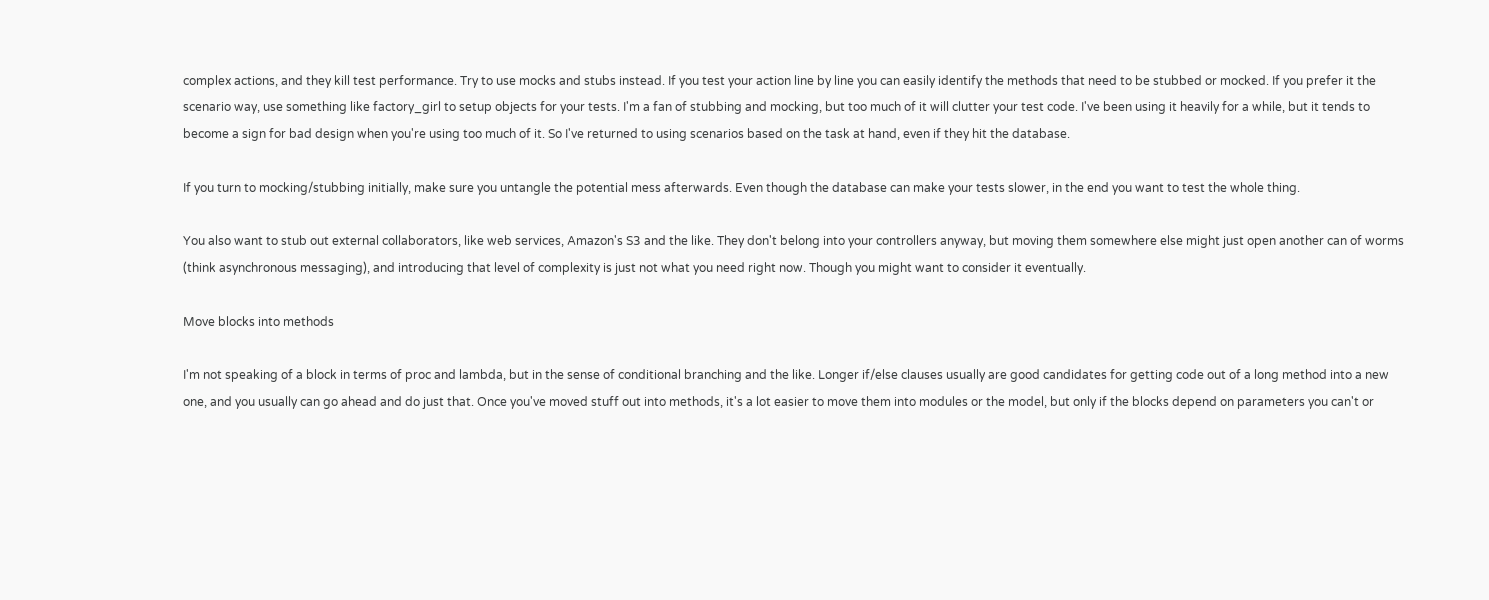complex actions, and they kill test performance. Try to use mocks and stubs instead. If you test your action line by line you can easily identify the methods that need to be stubbed or mocked. If you prefer it the scenario way, use something like factory_girl to setup objects for your tests. I'm a fan of stubbing and mocking, but too much of it will clutter your test code. I've been using it heavily for a while, but it tends to become a sign for bad design when you're using too much of it. So I've returned to using scenarios based on the task at hand, even if they hit the database.

If you turn to mocking/stubbing initially, make sure you untangle the potential mess afterwards. Even though the database can make your tests slower, in the end you want to test the whole thing.

You also want to stub out external collaborators, like web services, Amazon's S3 and the like. They don't belong into your controllers anyway, but moving them somewhere else might just open another can of worms (think asynchronous messaging), and introducing that level of complexity is just not what you need right now. Though you might want to consider it eventually.

Move blocks into methods

I'm not speaking of a block in terms of proc and lambda, but in the sense of conditional branching and the like. Longer if/else clauses usually are good candidates for getting code out of a long method into a new one, and you usually can go ahead and do just that. Once you've moved stuff out into methods, it's a lot easier to move them into modules or the model, but only if the blocks depend on parameters you can't or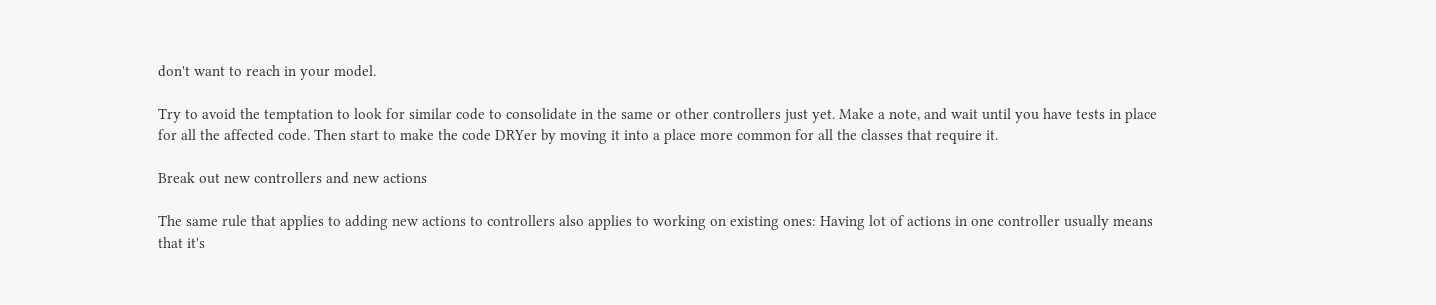don't want to reach in your model.

Try to avoid the temptation to look for similar code to consolidate in the same or other controllers just yet. Make a note, and wait until you have tests in place for all the affected code. Then start to make the code DRYer by moving it into a place more common for all the classes that require it.

Break out new controllers and new actions

The same rule that applies to adding new actions to controllers also applies to working on existing ones: Having lot of actions in one controller usually means that it's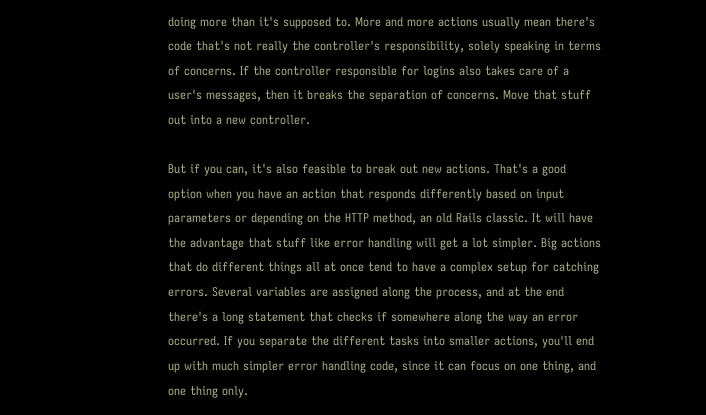doing more than it's supposed to. More and more actions usually mean there's code that's not really the controller's responsibility, solely speaking in terms of concerns. If the controller responsible for logins also takes care of a user's messages, then it breaks the separation of concerns. Move that stuff out into a new controller.

But if you can, it's also feasible to break out new actions. That's a good option when you have an action that responds differently based on input parameters or depending on the HTTP method, an old Rails classic. It will have the advantage that stuff like error handling will get a lot simpler. Big actions that do different things all at once tend to have a complex setup for catching errors. Several variables are assigned along the process, and at the end there's a long statement that checks if somewhere along the way an error occurred. If you separate the different tasks into smaller actions, you'll end up with much simpler error handling code, since it can focus on one thing, and one thing only.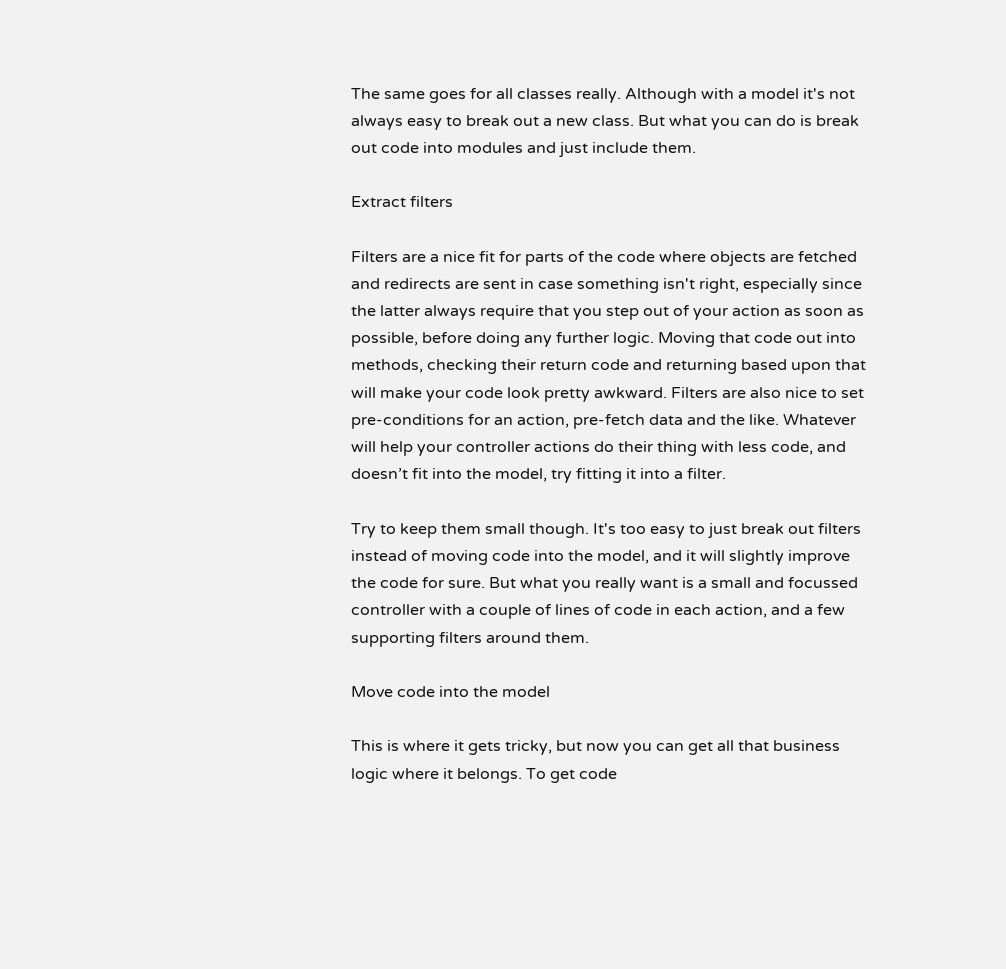The same goes for all classes really. Although with a model it's not always easy to break out a new class. But what you can do is break out code into modules and just include them.

Extract filters

Filters are a nice fit for parts of the code where objects are fetched and redirects are sent in case something isn't right, especially since the latter always require that you step out of your action as soon as possible, before doing any further logic. Moving that code out into methods, checking their return code and returning based upon that will make your code look pretty awkward. Filters are also nice to set pre-conditions for an action, pre-fetch data and the like. Whatever will help your controller actions do their thing with less code, and doesn’t fit into the model, try fitting it into a filter.

Try to keep them small though. It's too easy to just break out filters instead of moving code into the model, and it will slightly improve the code for sure. But what you really want is a small and focussed controller with a couple of lines of code in each action, and a few supporting filters around them.

Move code into the model

This is where it gets tricky, but now you can get all that business logic where it belongs. To get code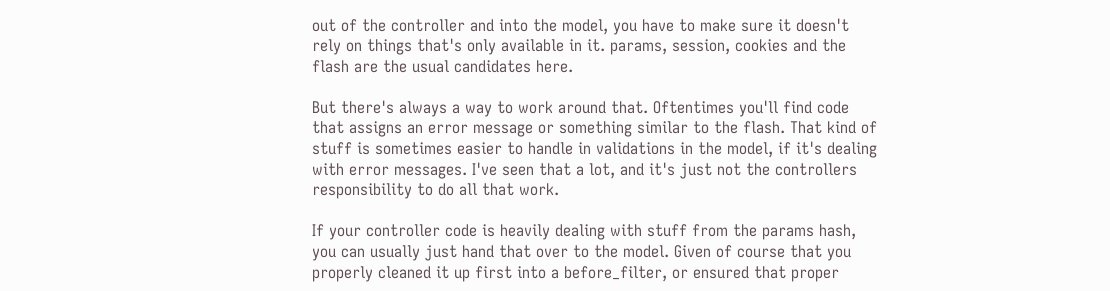out of the controller and into the model, you have to make sure it doesn't rely on things that's only available in it. params, session, cookies and the flash are the usual candidates here.

But there's always a way to work around that. Oftentimes you'll find code that assigns an error message or something similar to the flash. That kind of stuff is sometimes easier to handle in validations in the model, if it's dealing with error messages. I've seen that a lot, and it's just not the controllers responsibility to do all that work.

If your controller code is heavily dealing with stuff from the params hash, you can usually just hand that over to the model. Given of course that you properly cleaned it up first into a before_filter, or ensured that proper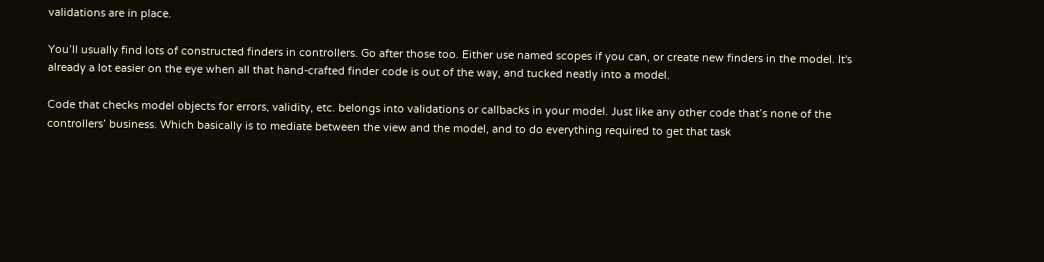validations are in place.

You’ll usually find lots of constructed finders in controllers. Go after those too. Either use named scopes if you can, or create new finders in the model. It's already a lot easier on the eye when all that hand-crafted finder code is out of the way, and tucked neatly into a model.

Code that checks model objects for errors, validity, etc. belongs into validations or callbacks in your model. Just like any other code that’s none of the controllers’ business. Which basically is to mediate between the view and the model, and to do everything required to get that task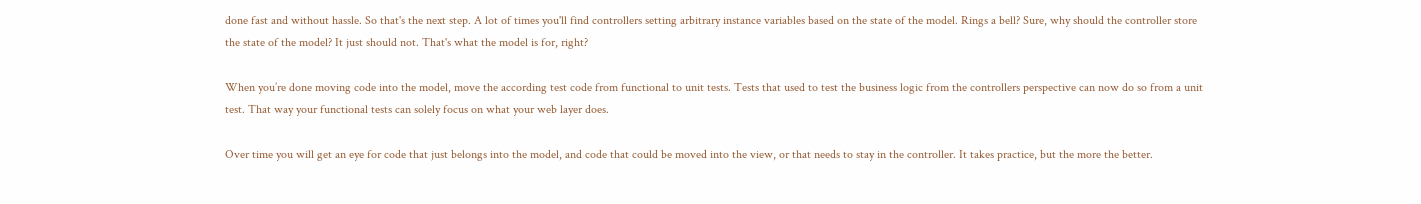done fast and without hassle. So that's the next step. A lot of times you'll find controllers setting arbitrary instance variables based on the state of the model. Rings a bell? Sure, why should the controller store the state of the model? It just should not. That's what the model is for, right?

When you’re done moving code into the model, move the according test code from functional to unit tests. Tests that used to test the business logic from the controllers perspective can now do so from a unit test. That way your functional tests can solely focus on what your web layer does.

Over time you will get an eye for code that just belongs into the model, and code that could be moved into the view, or that needs to stay in the controller. It takes practice, but the more the better.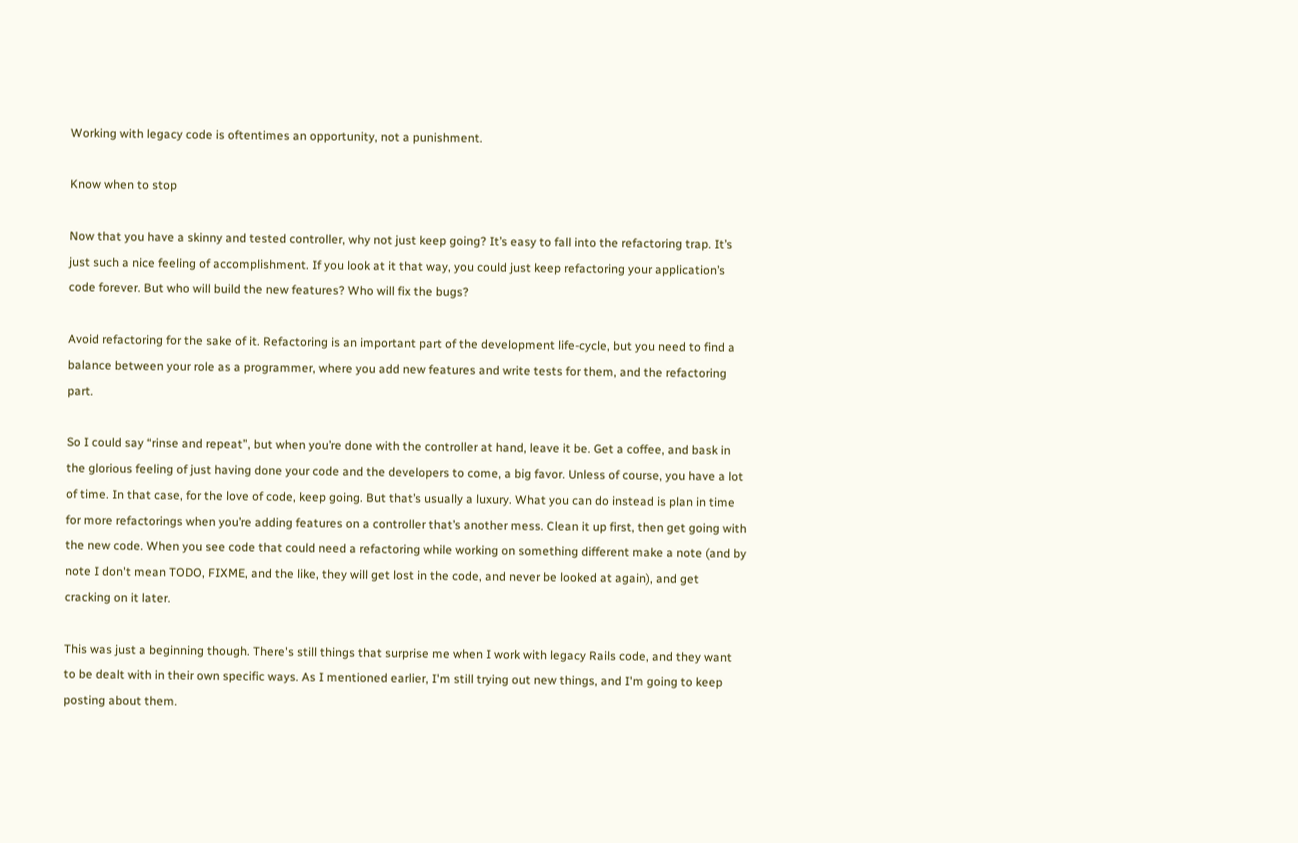Working with legacy code is oftentimes an opportunity, not a punishment.

Know when to stop

Now that you have a skinny and tested controller, why not just keep going? It’s easy to fall into the refactoring trap. It’s just such a nice feeling of accomplishment. If you look at it that way, you could just keep refactoring your application’s code forever. But who will build the new features? Who will fix the bugs?

Avoid refactoring for the sake of it. Refactoring is an important part of the development life-cycle, but you need to find a balance between your role as a programmer, where you add new features and write tests for them, and the refactoring part.

So I could say “rinse and repeat”, but when you’re done with the controller at hand, leave it be. Get a coffee, and bask in the glorious feeling of just having done your code and the developers to come, a big favor. Unless of course, you have a lot of time. In that case, for the love of code, keep going. But that’s usually a luxury. What you can do instead is plan in time for more refactorings when you’re adding features on a controller that’s another mess. Clean it up first, then get going with the new code. When you see code that could need a refactoring while working on something different make a note (and by note I don't mean TODO, FIXME, and the like, they will get lost in the code, and never be looked at again), and get cracking on it later.

This was just a beginning though. There's still things that surprise me when I work with legacy Rails code, and they want to be dealt with in their own specific ways. As I mentioned earlier, I'm still trying out new things, and I'm going to keep posting about them.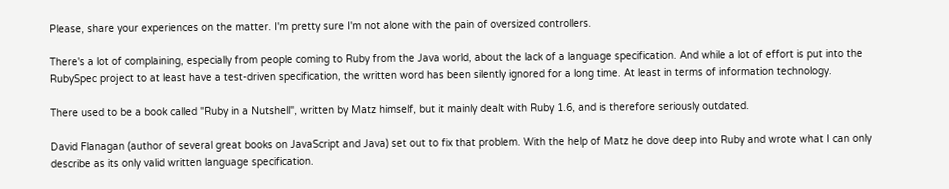Please, share your experiences on the matter. I'm pretty sure I'm not alone with the pain of oversized controllers.

There's a lot of complaining, especially from people coming to Ruby from the Java world, about the lack of a language specification. And while a lot of effort is put into the RubySpec project to at least have a test-driven specification, the written word has been silently ignored for a long time. At least in terms of information technology.

There used to be a book called "Ruby in a Nutshell", written by Matz himself, but it mainly dealt with Ruby 1.6, and is therefore seriously outdated.

David Flanagan (author of several great books on JavaScript and Java) set out to fix that problem. With the help of Matz he dove deep into Ruby and wrote what I can only describe as its only valid written language specification.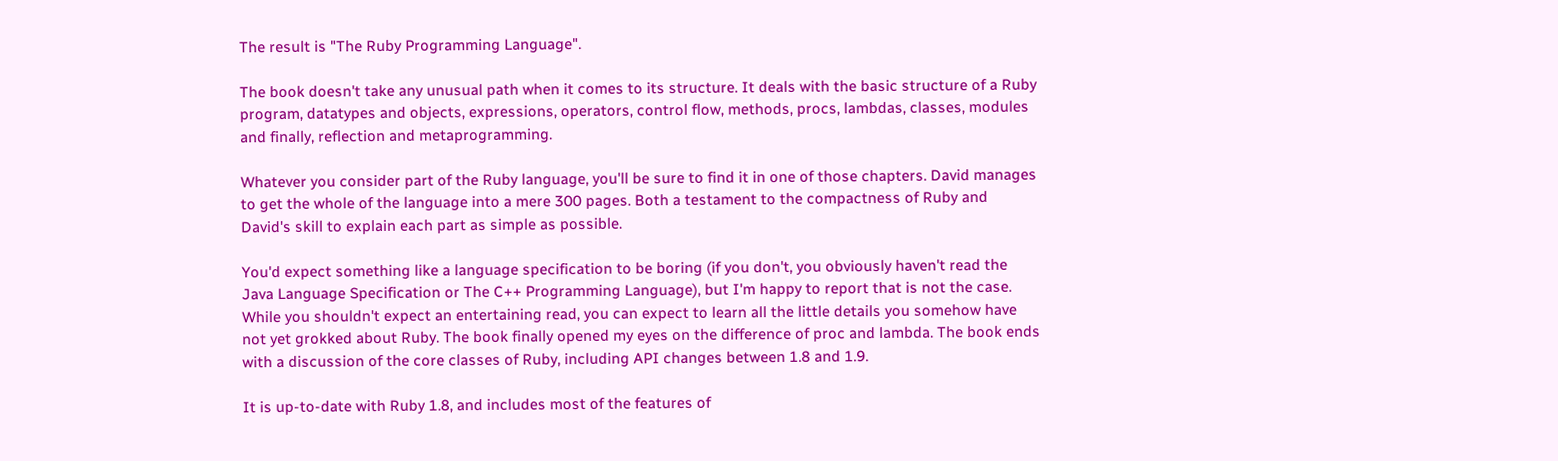The result is "The Ruby Programming Language".

The book doesn't take any unusual path when it comes to its structure. It deals with the basic structure of a Ruby program, datatypes and objects, expressions, operators, control flow, methods, procs, lambdas, classes, modules and finally, reflection and metaprogramming.

Whatever you consider part of the Ruby language, you'll be sure to find it in one of those chapters. David manages to get the whole of the language into a mere 300 pages. Both a testament to the compactness of Ruby and David's skill to explain each part as simple as possible.

You'd expect something like a language specification to be boring (if you don't, you obviously haven't read the Java Language Specification or The C++ Programming Language), but I'm happy to report that is not the case. While you shouldn't expect an entertaining read, you can expect to learn all the little details you somehow have not yet grokked about Ruby. The book finally opened my eyes on the difference of proc and lambda. The book ends with a discussion of the core classes of Ruby, including API changes between 1.8 and 1.9.

It is up-to-date with Ruby 1.8, and includes most of the features of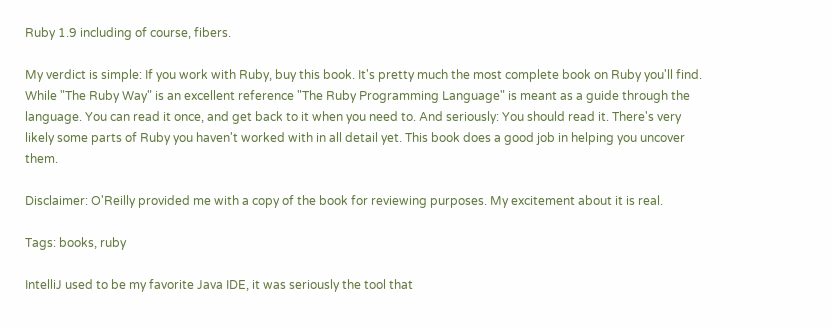Ruby 1.9 including of course, fibers.

My verdict is simple: If you work with Ruby, buy this book. It's pretty much the most complete book on Ruby you'll find. While "The Ruby Way" is an excellent reference "The Ruby Programming Language" is meant as a guide through the language. You can read it once, and get back to it when you need to. And seriously: You should read it. There's very likely some parts of Ruby you haven't worked with in all detail yet. This book does a good job in helping you uncover them.

Disclaimer: O'Reilly provided me with a copy of the book for reviewing purposes. My excitement about it is real.

Tags: books, ruby

IntelliJ used to be my favorite Java IDE, it was seriously the tool that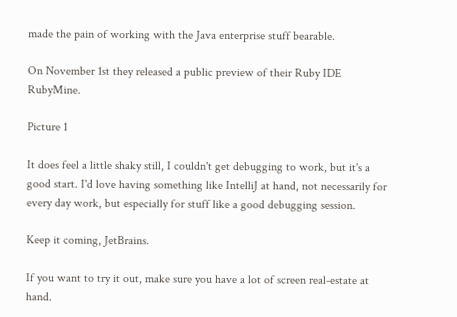made the pain of working with the Java enterprise stuff bearable.

On November 1st they released a public preview of their Ruby IDE RubyMine.

Picture 1

It does feel a little shaky still, I couldn't get debugging to work, but it's a good start. I'd love having something like IntelliJ at hand, not necessarily for every day work, but especially for stuff like a good debugging session.

Keep it coming, JetBrains.

If you want to try it out, make sure you have a lot of screen real-estate at hand.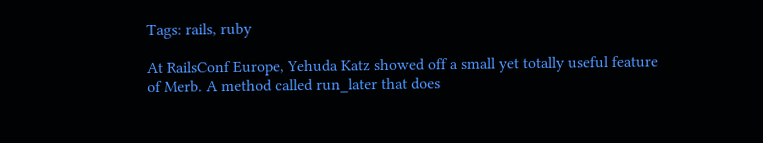Tags: rails, ruby

At RailsConf Europe, Yehuda Katz showed off a small yet totally useful feature of Merb. A method called run_later that does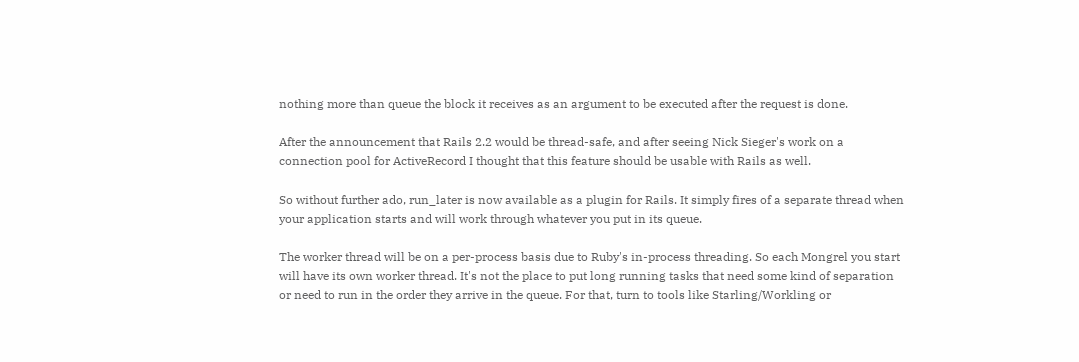nothing more than queue the block it receives as an argument to be executed after the request is done.

After the announcement that Rails 2.2 would be thread-safe, and after seeing Nick Sieger's work on a connection pool for ActiveRecord I thought that this feature should be usable with Rails as well.

So without further ado, run_later is now available as a plugin for Rails. It simply fires of a separate thread when your application starts and will work through whatever you put in its queue.

The worker thread will be on a per-process basis due to Ruby's in-process threading. So each Mongrel you start will have its own worker thread. It's not the place to put long running tasks that need some kind of separation or need to run in the order they arrive in the queue. For that, turn to tools like Starling/Workling or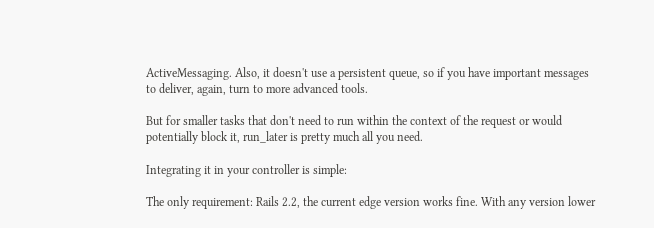ActiveMessaging. Also, it doesn't use a persistent queue, so if you have important messages to deliver, again, turn to more advanced tools.

But for smaller tasks that don't need to run within the context of the request or would potentially block it, run_later is pretty much all you need.

Integrating it in your controller is simple:

The only requirement: Rails 2.2, the current edge version works fine. With any version lower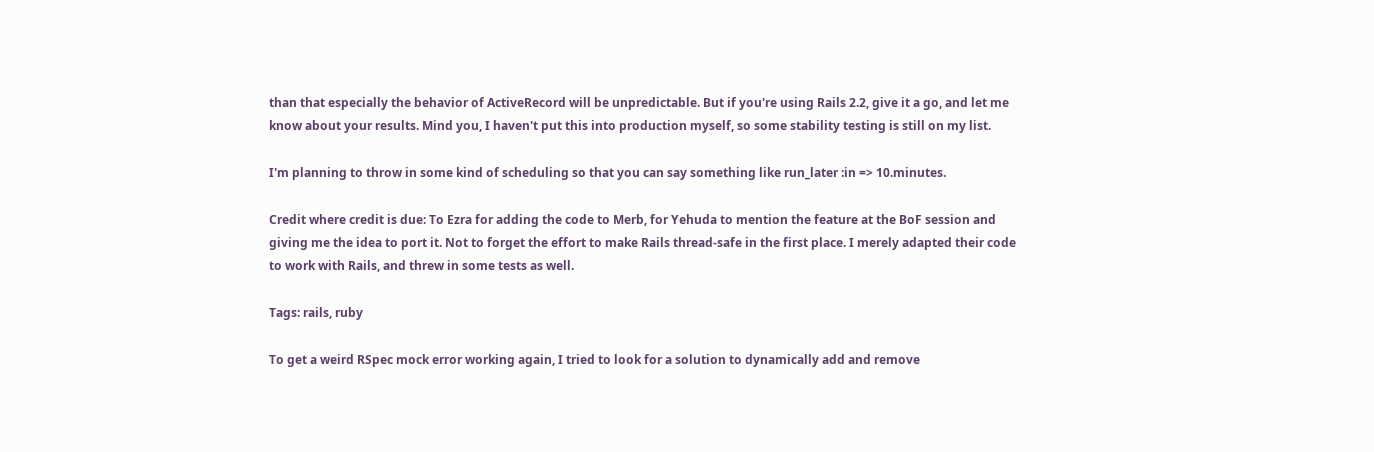than that especially the behavior of ActiveRecord will be unpredictable. But if you're using Rails 2.2, give it a go, and let me know about your results. Mind you, I haven't put this into production myself, so some stability testing is still on my list.

I'm planning to throw in some kind of scheduling so that you can say something like run_later :in => 10.minutes.

Credit where credit is due: To Ezra for adding the code to Merb, for Yehuda to mention the feature at the BoF session and giving me the idea to port it. Not to forget the effort to make Rails thread-safe in the first place. I merely adapted their code to work with Rails, and threw in some tests as well.

Tags: rails, ruby

To get a weird RSpec mock error working again, I tried to look for a solution to dynamically add and remove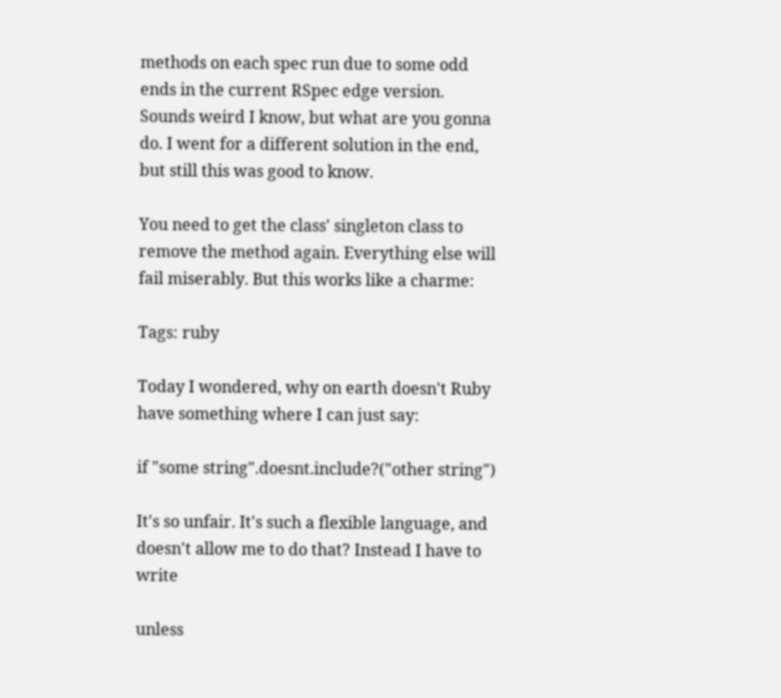methods on each spec run due to some odd ends in the current RSpec edge version. Sounds weird I know, but what are you gonna do. I went for a different solution in the end, but still this was good to know.

You need to get the class' singleton class to remove the method again. Everything else will fail miserably. But this works like a charme:

Tags: ruby

Today I wondered, why on earth doesn't Ruby have something where I can just say:

if "some string".doesnt.include?("other string")

It's so unfair. It's such a flexible language, and doesn't allow me to do that? Instead I have to write

unless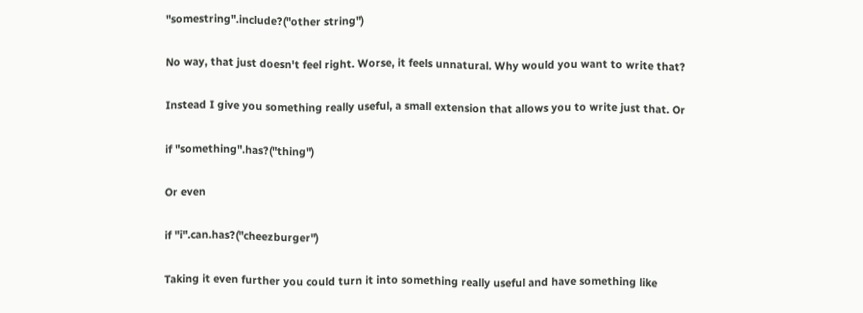"somestring".include?("other string")

No way, that just doesn't feel right. Worse, it feels unnatural. Why would you want to write that?

Instead I give you something really useful, a small extension that allows you to write just that. Or

if "something".has?("thing")

Or even

if "i".can.has?("cheezburger")

Taking it even further you could turn it into something really useful and have something like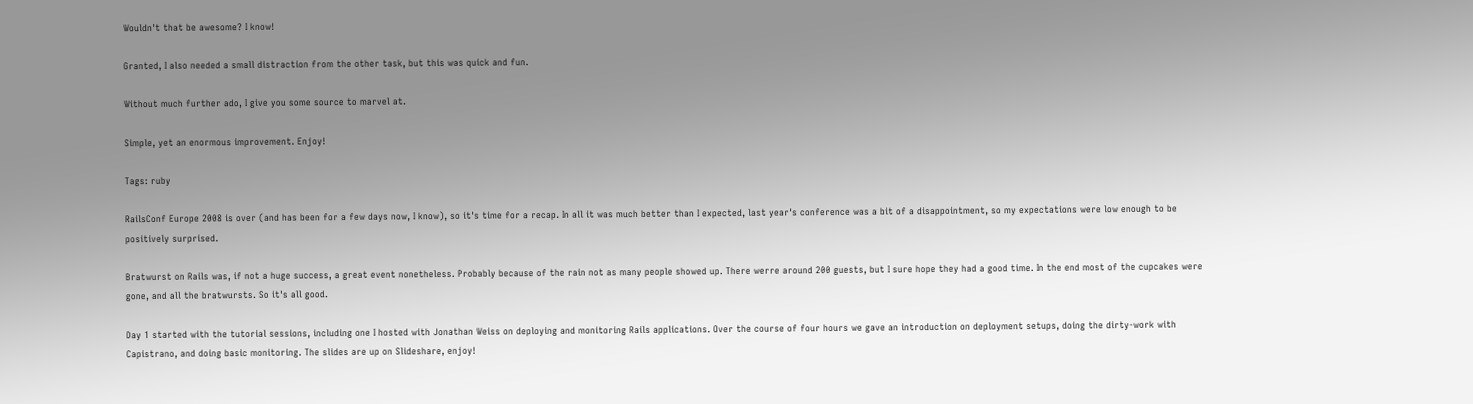Wouldn't that be awesome? I know!

Granted, I also needed a small distraction from the other task, but this was quick and fun.

Without much further ado, I give you some source to marvel at.

Simple, yet an enormous improvement. Enjoy!

Tags: ruby

RailsConf Europe 2008 is over (and has been for a few days now, I know), so it's time for a recap. In all it was much better than I expected, last year's conference was a bit of a disappointment, so my expectations were low enough to be positively surprised.

Bratwurst on Rails was, if not a huge success, a great event nonetheless. Probably because of the rain not as many people showed up. There werre around 200 guests, but I sure hope they had a good time. In the end most of the cupcakes were gone, and all the bratwursts. So it's all good.

Day 1 started with the tutorial sessions, including one I hosted with Jonathan Weiss on deploying and monitoring Rails applications. Over the course of four hours we gave an introduction on deployment setups, doing the dirty-work with Capistrano, and doing basic monitoring. The slides are up on Slideshare, enjoy!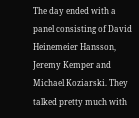The day ended with a panel consisting of David Heinemeier Hansson, Jeremy Kemper and Michael Koziarski. They talked pretty much with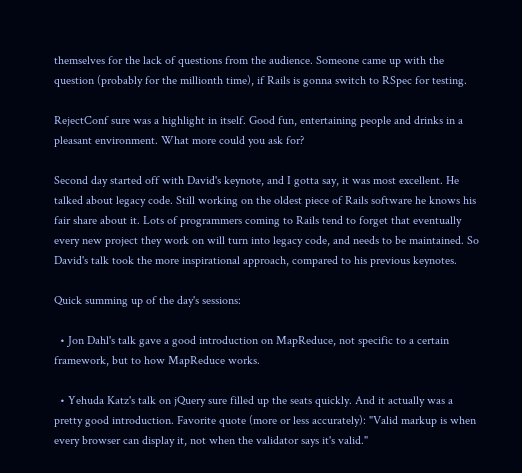themselves for the lack of questions from the audience. Someone came up with the question (probably for the millionth time), if Rails is gonna switch to RSpec for testing.

RejectConf sure was a highlight in itself. Good fun, entertaining people and drinks in a pleasant environment. What more could you ask for?

Second day started off with David's keynote, and I gotta say, it was most excellent. He talked about legacy code. Still working on the oldest piece of Rails software he knows his fair share about it. Lots of programmers coming to Rails tend to forget that eventually every new project they work on will turn into legacy code, and needs to be maintained. So David's talk took the more inspirational approach, compared to his previous keynotes.

Quick summing up of the day's sessions:

  • Jon Dahl's talk gave a good introduction on MapReduce, not specific to a certain framework, but to how MapReduce works.

  • Yehuda Katz's talk on jQuery sure filled up the seats quickly. And it actually was a pretty good introduction. Favorite quote (more or less accurately): "Valid markup is when every browser can display it, not when the validator says it's valid."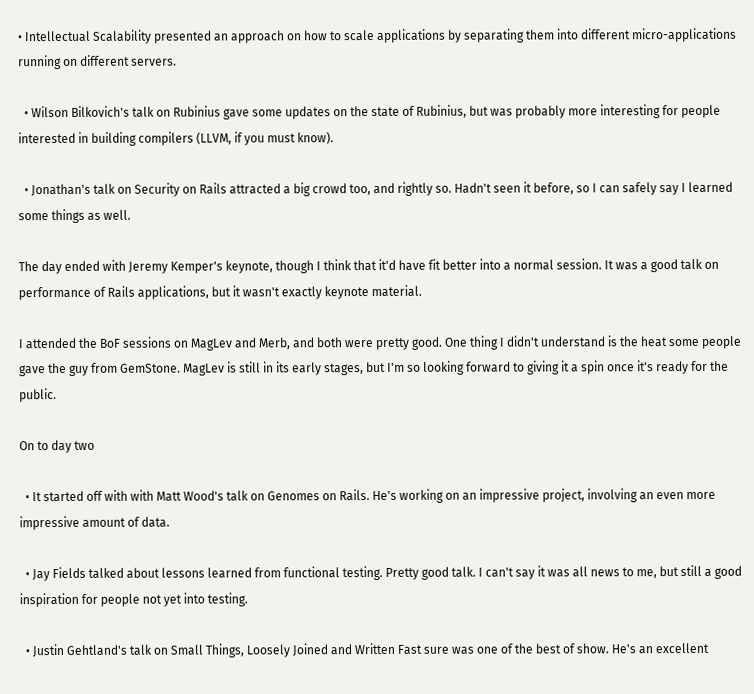• Intellectual Scalability presented an approach on how to scale applications by separating them into different micro-applications running on different servers.

  • Wilson Bilkovich's talk on Rubinius gave some updates on the state of Rubinius, but was probably more interesting for people interested in building compilers (LLVM, if you must know).

  • Jonathan's talk on Security on Rails attracted a big crowd too, and rightly so. Hadn't seen it before, so I can safely say I learned some things as well.

The day ended with Jeremy Kemper's keynote, though I think that it'd have fit better into a normal session. It was a good talk on performance of Rails applications, but it wasn't exactly keynote material.

I attended the BoF sessions on MagLev and Merb, and both were pretty good. One thing I didn't understand is the heat some people gave the guy from GemStone. MagLev is still in its early stages, but I'm so looking forward to giving it a spin once it's ready for the public.

On to day two

  • It started off with with Matt Wood's talk on Genomes on Rails. He's working on an impressive project, involving an even more impressive amount of data.

  • Jay Fields talked about lessons learned from functional testing. Pretty good talk. I can't say it was all news to me, but still a good inspiration for people not yet into testing.

  • Justin Gehtland's talk on Small Things, Loosely Joined and Written Fast sure was one of the best of show. He's an excellent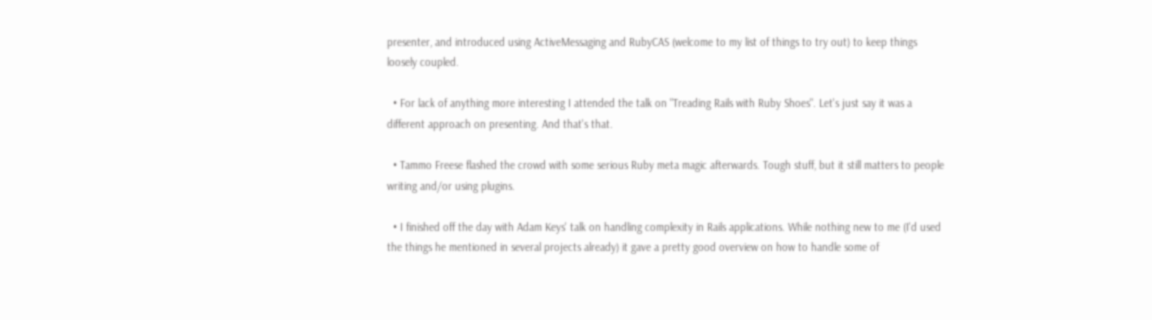presenter, and introduced using ActiveMessaging and RubyCAS (welcome to my list of things to try out) to keep things loosely coupled.

  • For lack of anything more interesting I attended the talk on "Treading Rails with Ruby Shoes". Let's just say it was a different approach on presenting. And that's that.

  • Tammo Freese flashed the crowd with some serious Ruby meta magic afterwards. Tough stuff, but it still matters to people writing and/or using plugins.

  • I finished off the day with Adam Keys' talk on handling complexity in Rails applications. While nothing new to me (I'd used the things he mentioned in several projects already) it gave a pretty good overview on how to handle some of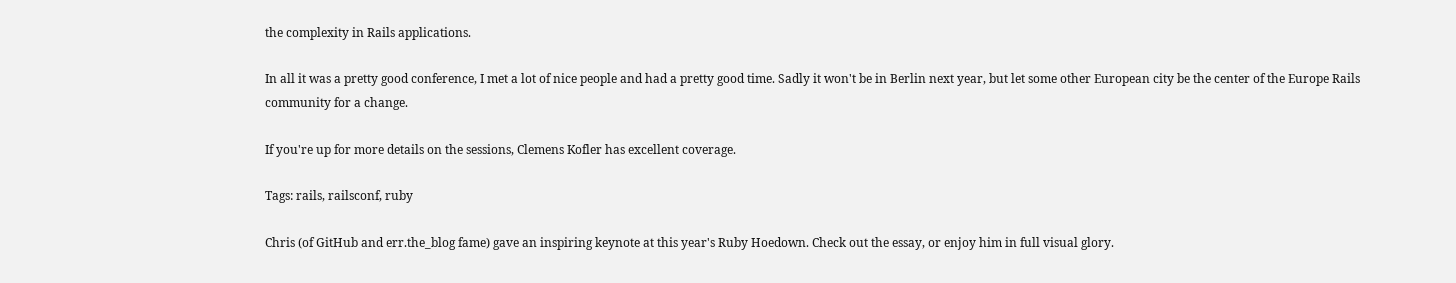the complexity in Rails applications.

In all it was a pretty good conference, I met a lot of nice people and had a pretty good time. Sadly it won't be in Berlin next year, but let some other European city be the center of the Europe Rails community for a change.

If you're up for more details on the sessions, Clemens Kofler has excellent coverage.

Tags: rails, railsconf, ruby

Chris (of GitHub and err.the_blog fame) gave an inspiring keynote at this year's Ruby Hoedown. Check out the essay, or enjoy him in full visual glory.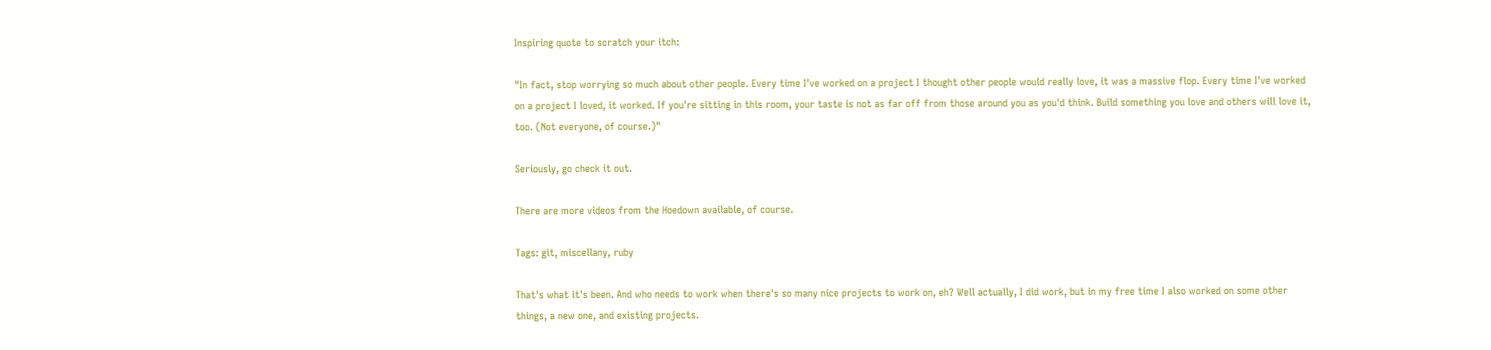Inspiring quote to scratch your itch:

"In fact, stop worrying so much about other people. Every time I've worked on a project I thought other people would really love, it was a massive flop. Every time I've worked on a project I loved, it worked. If you're sitting in this room, your taste is not as far off from those around you as you'd think. Build something you love and others will love it, too. (Not everyone, of course.)"

Seriously, go check it out.

There are more videos from the Hoedown available, of course.

Tags: git, miscellany, ruby

That's what it's been. And who needs to work when there's so many nice projects to work on, eh? Well actually, I did work, but in my free time I also worked on some other things, a new one, and existing projects.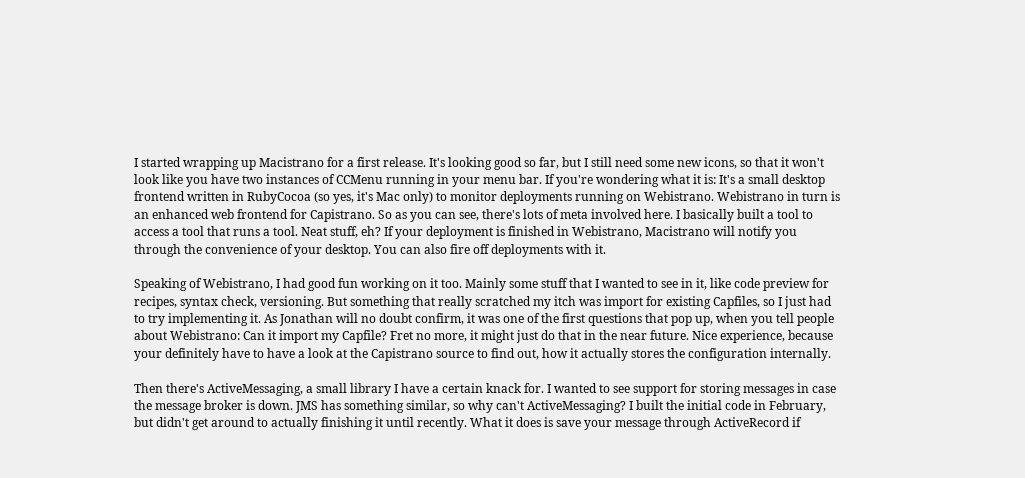I started wrapping up Macistrano for a first release. It's looking good so far, but I still need some new icons, so that it won't look like you have two instances of CCMenu running in your menu bar. If you're wondering what it is: It's a small desktop frontend written in RubyCocoa (so yes, it's Mac only) to monitor deployments running on Webistrano. Webistrano in turn is an enhanced web frontend for Capistrano. So as you can see, there's lots of meta involved here. I basically built a tool to access a tool that runs a tool. Neat stuff, eh? If your deployment is finished in Webistrano, Macistrano will notify you through the convenience of your desktop. You can also fire off deployments with it.

Speaking of Webistrano, I had good fun working on it too. Mainly some stuff that I wanted to see in it, like code preview for recipes, syntax check, versioning. But something that really scratched my itch was import for existing Capfiles, so I just had to try implementing it. As Jonathan will no doubt confirm, it was one of the first questions that pop up, when you tell people about Webistrano: Can it import my Capfile? Fret no more, it might just do that in the near future. Nice experience, because your definitely have to have a look at the Capistrano source to find out, how it actually stores the configuration internally.

Then there's ActiveMessaging, a small library I have a certain knack for. I wanted to see support for storing messages in case the message broker is down. JMS has something similar, so why can't ActiveMessaging? I built the initial code in February, but didn't get around to actually finishing it until recently. What it does is save your message through ActiveRecord if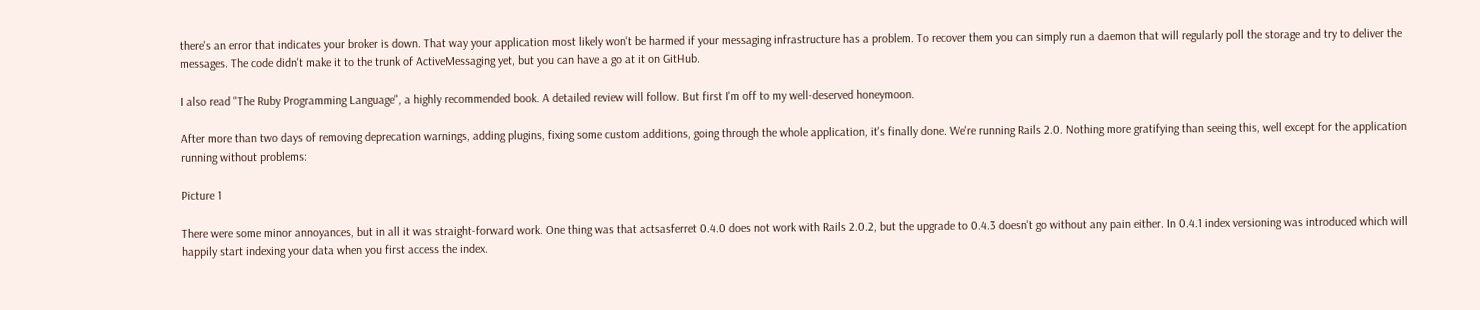there's an error that indicates your broker is down. That way your application most likely won't be harmed if your messaging infrastructure has a problem. To recover them you can simply run a daemon that will regularly poll the storage and try to deliver the messages. The code didn't make it to the trunk of ActiveMessaging yet, but you can have a go at it on GitHub.

I also read "The Ruby Programming Language", a highly recommended book. A detailed review will follow. But first I'm off to my well-deserved honeymoon.

After more than two days of removing deprecation warnings, adding plugins, fixing some custom additions, going through the whole application, it's finally done. We're running Rails 2.0. Nothing more gratifying than seeing this, well except for the application running without problems:

Picture 1

There were some minor annoyances, but in all it was straight-forward work. One thing was that actsasferret 0.4.0 does not work with Rails 2.0.2, but the upgrade to 0.4.3 doesn't go without any pain either. In 0.4.1 index versioning was introduced which will happily start indexing your data when you first access the index.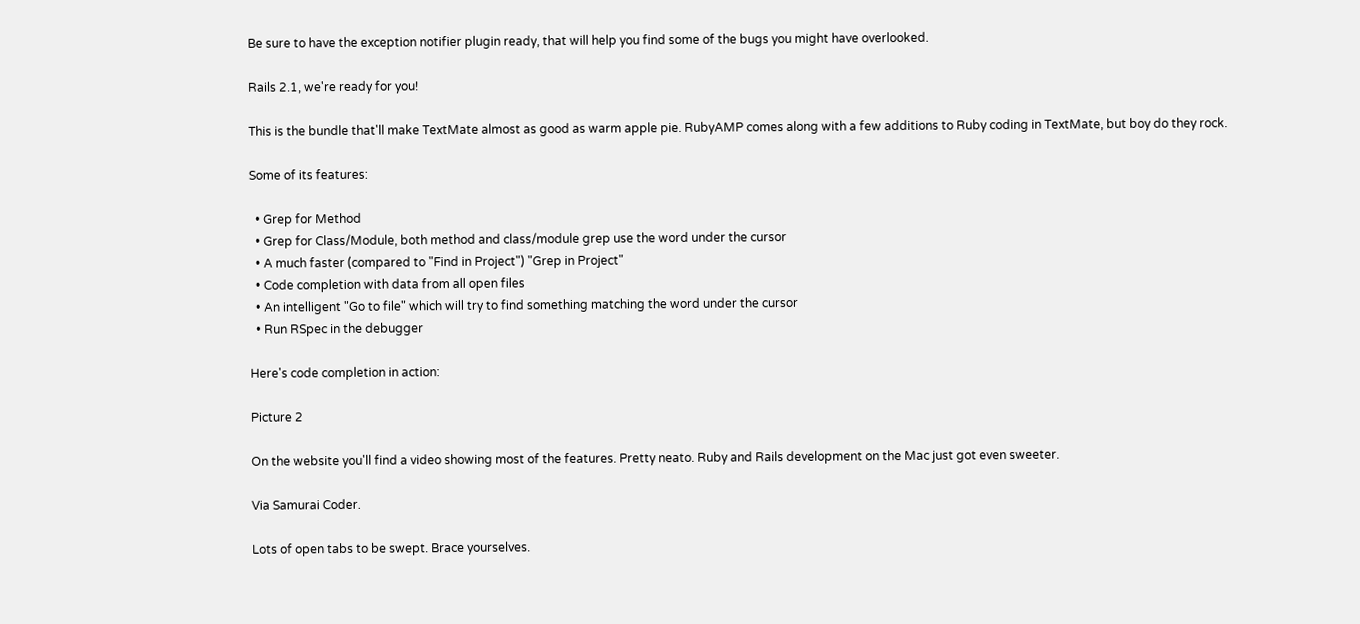Be sure to have the exception notifier plugin ready, that will help you find some of the bugs you might have overlooked.

Rails 2.1, we're ready for you!

This is the bundle that'll make TextMate almost as good as warm apple pie. RubyAMP comes along with a few additions to Ruby coding in TextMate, but boy do they rock.

Some of its features:

  • Grep for Method
  • Grep for Class/Module, both method and class/module grep use the word under the cursor
  • A much faster (compared to "Find in Project") "Grep in Project"
  • Code completion with data from all open files
  • An intelligent "Go to file" which will try to find something matching the word under the cursor
  • Run RSpec in the debugger

Here's code completion in action:

Picture 2

On the website you'll find a video showing most of the features. Pretty neato. Ruby and Rails development on the Mac just got even sweeter.

Via Samurai Coder.

Lots of open tabs to be swept. Brace yourselves.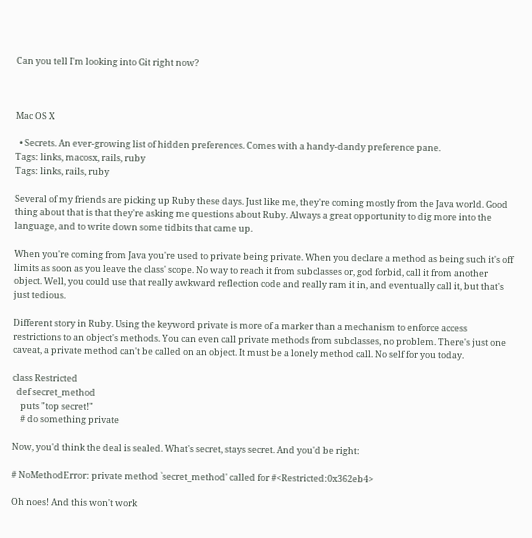Can you tell I'm looking into Git right now?



Mac OS X

  • Secrets. An ever-growing list of hidden preferences. Comes with a handy-dandy preference pane.
Tags: links, macosx, rails, ruby
Tags: links, rails, ruby

Several of my friends are picking up Ruby these days. Just like me, they're coming mostly from the Java world. Good thing about that is that they're asking me questions about Ruby. Always a great opportunity to dig more into the language, and to write down some tidbits that came up.

When you're coming from Java you're used to private being private. When you declare a method as being such it's off limits as soon as you leave the class' scope. No way to reach it from subclasses or, god forbid, call it from another object. Well, you could use that really awkward reflection code and really ram it in, and eventually call it, but that's just tedious.

Different story in Ruby. Using the keyword private is more of a marker than a mechanism to enforce access restrictions to an object's methods. You can even call private methods from subclasses, no problem. There's just one caveat, a private method can't be called on an object. It must be a lonely method call. No self for you today.

class Restricted
  def secret_method
    puts "top secret!"
    # do something private

Now, you'd think the deal is sealed. What's secret, stays secret. And you'd be right:

# NoMethodError: private method `secret_method' called for #<Restricted:0x362eb4>

Oh noes! And this won't work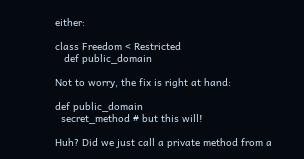either:

class Freedom < Restricted
   def public_domain

Not to worry, the fix is right at hand:

def public_domain
  secret_method # but this will!

Huh? Did we just call a private method from a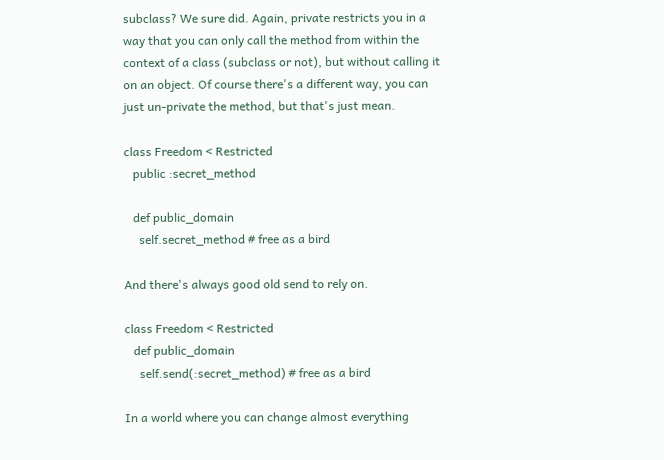subclass? We sure did. Again, private restricts you in a way that you can only call the method from within the context of a class (subclass or not), but without calling it on an object. Of course there's a different way, you can just un-private the method, but that's just mean.

class Freedom < Restricted
   public :secret_method

   def public_domain
     self.secret_method # free as a bird

And there's always good old send to rely on.

class Freedom < Restricted
   def public_domain
     self.send(:secret_method) # free as a bird

In a world where you can change almost everything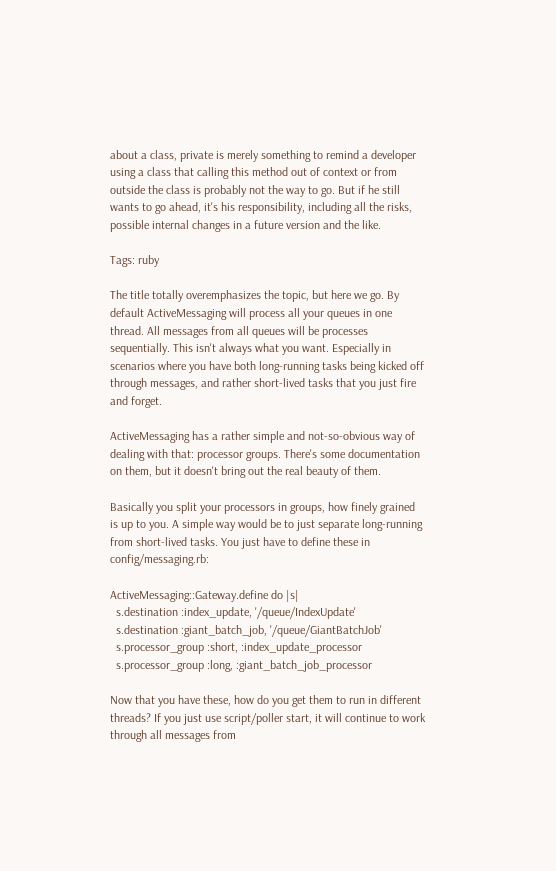about a class, private is merely something to remind a developer using a class that calling this method out of context or from outside the class is probably not the way to go. But if he still wants to go ahead, it's his responsibility, including all the risks, possible internal changes in a future version and the like.

Tags: ruby

The title totally overemphasizes the topic, but here we go. By default ActiveMessaging will process all your queues in one thread. All messages from all queues will be processes sequentially. This isn't always what you want. Especially in scenarios where you have both long-running tasks being kicked off through messages, and rather short-lived tasks that you just fire and forget.

ActiveMessaging has a rather simple and not-so-obvious way of dealing with that: processor groups. There's some documentation on them, but it doesn't bring out the real beauty of them.

Basically you split your processors in groups, how finely grained is up to you. A simple way would be to just separate long-running from short-lived tasks. You just have to define these in config/messaging.rb:

ActiveMessaging::Gateway.define do |s|
  s.destination :index_update, '/queue/IndexUpdate'
  s.destination :giant_batch_job, '/queue/GiantBatchJob'
  s.processor_group :short, :index_update_processor
  s.processor_group :long, :giant_batch_job_processor

Now that you have these, how do you get them to run in different threads? If you just use script/poller start, it will continue to work through all messages from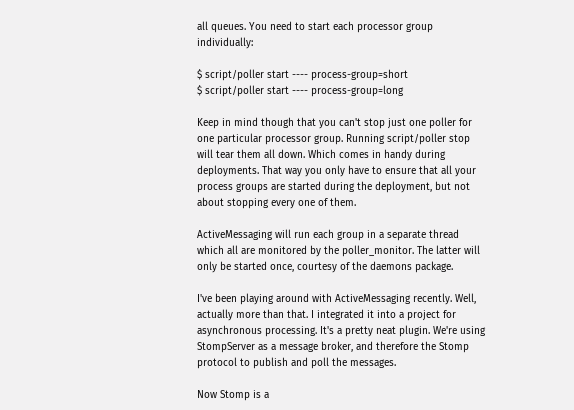all queues. You need to start each processor group individually:

$ script/poller start ---- process-group=short
$ script/poller start ---- process-group=long

Keep in mind though that you can't stop just one poller for one particular processor group. Running script/poller stop will tear them all down. Which comes in handy during deployments. That way you only have to ensure that all your process groups are started during the deployment, but not about stopping every one of them.

ActiveMessaging will run each group in a separate thread which all are monitored by the poller_monitor. The latter will only be started once, courtesy of the daemons package.

I've been playing around with ActiveMessaging recently. Well, actually more than that. I integrated it into a project for asynchronous processing. It's a pretty neat plugin. We're using StompServer as a message broker, and therefore the Stomp protocol to publish and poll the messages.

Now Stomp is a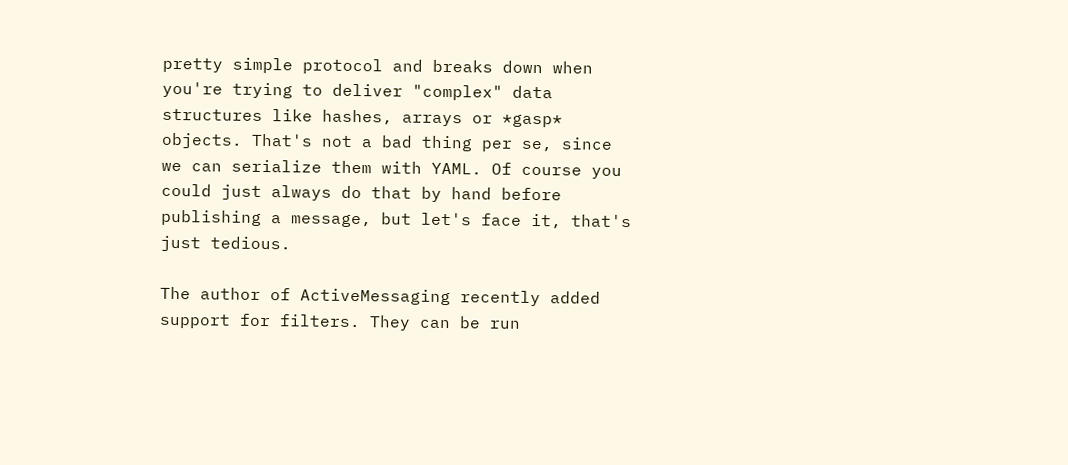pretty simple protocol and breaks down when you're trying to deliver "complex" data structures like hashes, arrays or *gasp* objects. That's not a bad thing per se, since we can serialize them with YAML. Of course you could just always do that by hand before publishing a message, but let's face it, that's just tedious.

The author of ActiveMessaging recently added support for filters. They can be run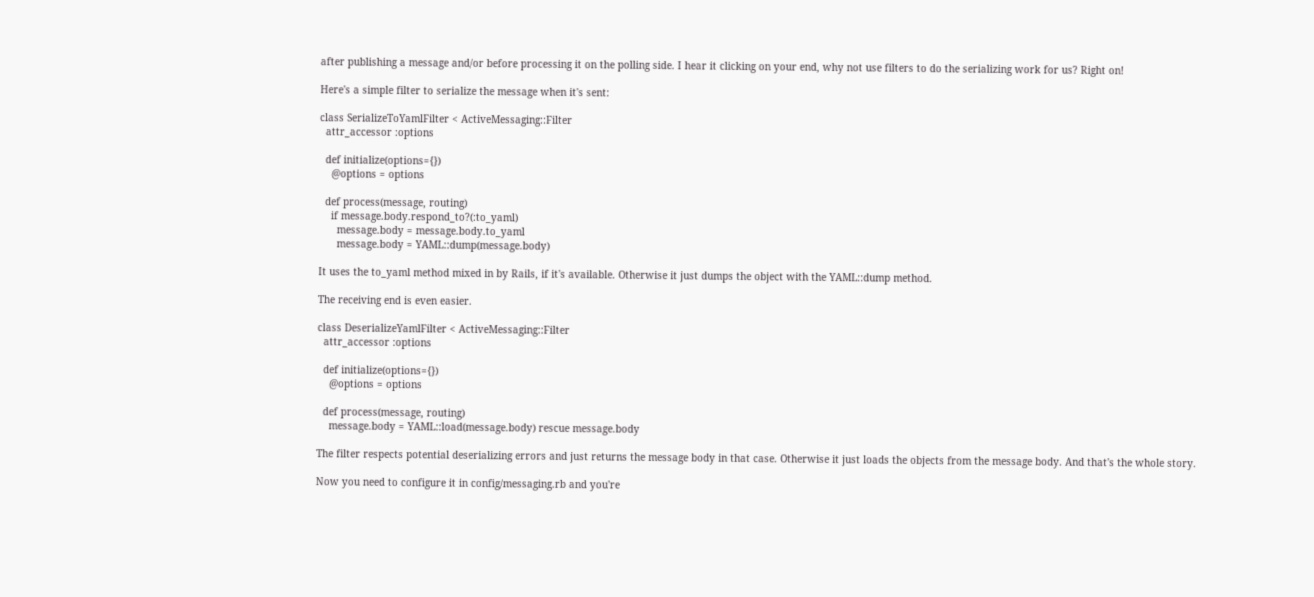after publishing a message and/or before processing it on the polling side. I hear it clicking on your end, why not use filters to do the serializing work for us? Right on!

Here's a simple filter to serialize the message when it's sent:

class SerializeToYamlFilter < ActiveMessaging::Filter
  attr_accessor :options

  def initialize(options={})
    @options = options

  def process(message, routing)
    if message.body.respond_to?(:to_yaml)
      message.body = message.body.to_yaml
      message.body = YAML::dump(message.body)

It uses the to_yaml method mixed in by Rails, if it's available. Otherwise it just dumps the object with the YAML::dump method.

The receiving end is even easier.

class DeserializeYamlFilter < ActiveMessaging::Filter
  attr_accessor :options

  def initialize(options={})
    @options = options

  def process(message, routing)
    message.body = YAML::load(message.body) rescue message.body

The filter respects potential deserializing errors and just returns the message body in that case. Otherwise it just loads the objects from the message body. And that's the whole story.

Now you need to configure it in config/messaging.rb and you're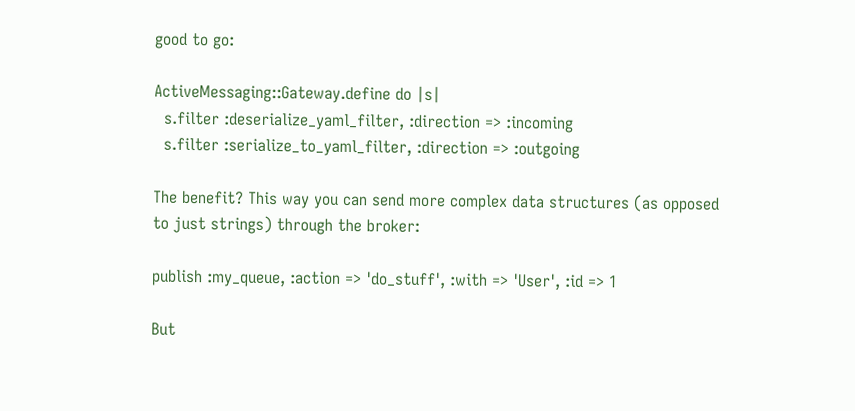good to go:

ActiveMessaging::Gateway.define do |s|
  s.filter :deserialize_yaml_filter, :direction => :incoming
  s.filter :serialize_to_yaml_filter, :direction => :outgoing

The benefit? This way you can send more complex data structures (as opposed to just strings) through the broker:

publish :my_queue, :action => 'do_stuff', :with => 'User', :id => 1

But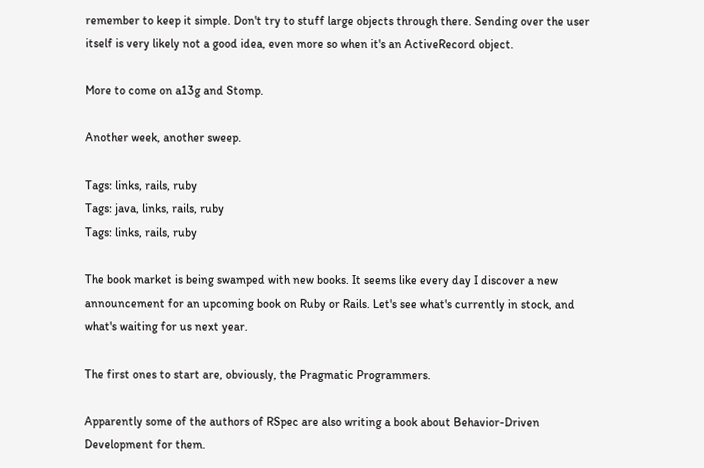remember to keep it simple. Don't try to stuff large objects through there. Sending over the user itself is very likely not a good idea, even more so when it's an ActiveRecord object.

More to come on a13g and Stomp.

Another week, another sweep.

Tags: links, rails, ruby
Tags: java, links, rails, ruby
Tags: links, rails, ruby

The book market is being swamped with new books. It seems like every day I discover a new announcement for an upcoming book on Ruby or Rails. Let's see what's currently in stock, and what's waiting for us next year.

The first ones to start are, obviously, the Pragmatic Programmers.

Apparently some of the authors of RSpec are also writing a book about Behavior-Driven Development for them.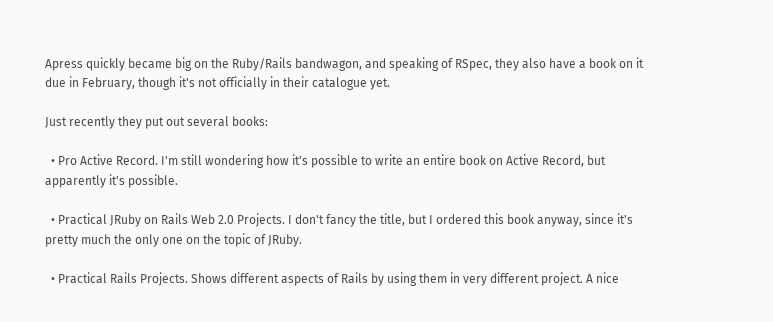Apress quickly became big on the Ruby/Rails bandwagon, and speaking of RSpec, they also have a book on it due in February, though it's not officially in their catalogue yet.

Just recently they put out several books:

  • Pro Active Record. I'm still wondering how it's possible to write an entire book on Active Record, but apparently it's possible.

  • Practical JRuby on Rails Web 2.0 Projects. I don't fancy the title, but I ordered this book anyway, since it's pretty much the only one on the topic of JRuby.

  • Practical Rails Projects. Shows different aspects of Rails by using them in very different project. A nice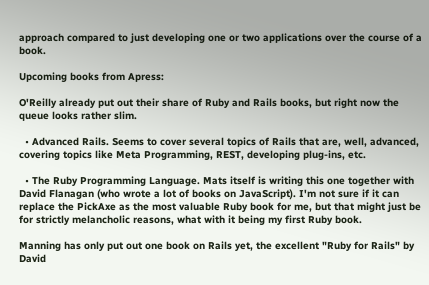approach compared to just developing one or two applications over the course of a book.

Upcoming books from Apress:

O'Reilly already put out their share of Ruby and Rails books, but right now the queue looks rather slim.

  • Advanced Rails. Seems to cover several topics of Rails that are, well, advanced, covering topics like Meta Programming, REST, developing plug-ins, etc.

  • The Ruby Programming Language. Mats itself is writing this one together with David Flanagan (who wrote a lot of books on JavaScript). I'm not sure if it can replace the PickAxe as the most valuable Ruby book for me, but that might just be for strictly melancholic reasons, what with it being my first Ruby book.

Manning has only put out one book on Rails yet, the excellent "Ruby for Rails" by David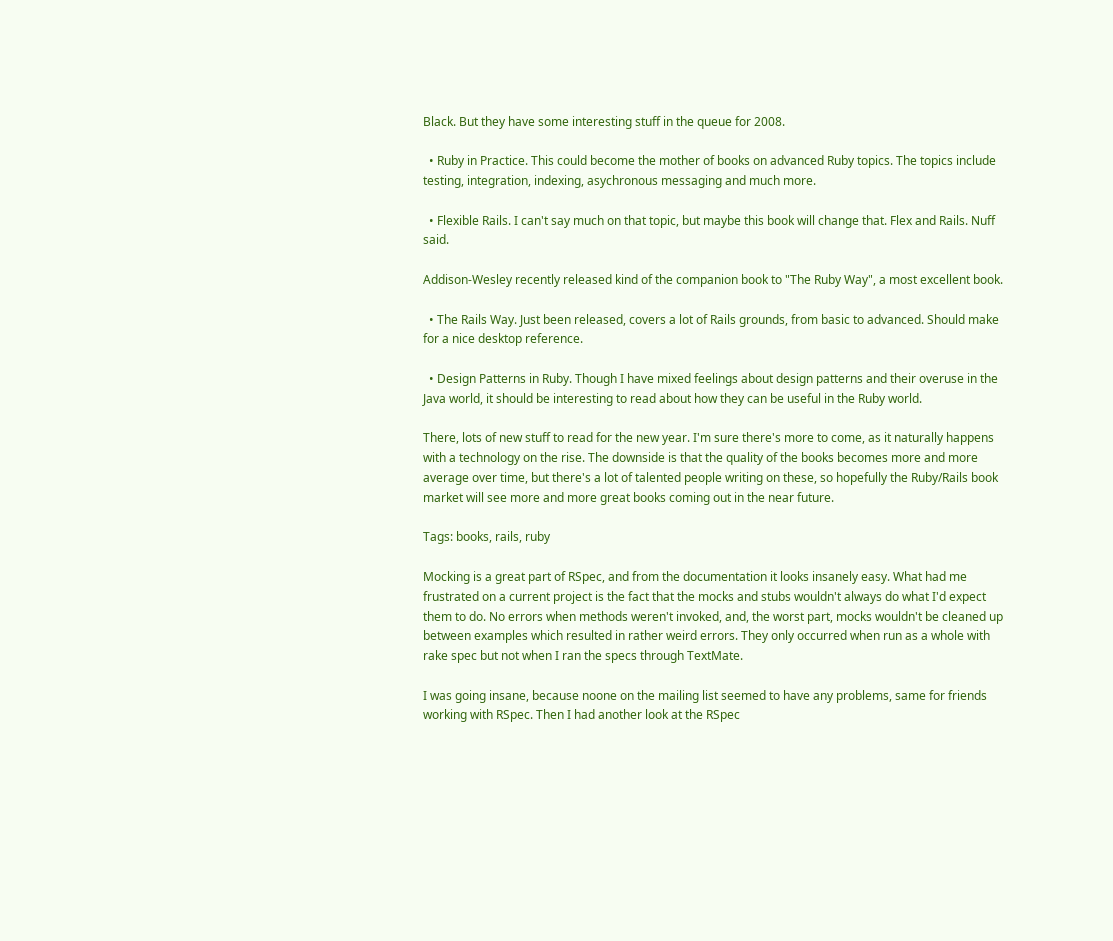Black. But they have some interesting stuff in the queue for 2008.

  • Ruby in Practice. This could become the mother of books on advanced Ruby topics. The topics include testing, integration, indexing, asychronous messaging and much more.

  • Flexible Rails. I can't say much on that topic, but maybe this book will change that. Flex and Rails. Nuff said.

Addison-Wesley recently released kind of the companion book to "The Ruby Way", a most excellent book.

  • The Rails Way. Just been released, covers a lot of Rails grounds, from basic to advanced. Should make for a nice desktop reference.

  • Design Patterns in Ruby. Though I have mixed feelings about design patterns and their overuse in the Java world, it should be interesting to read about how they can be useful in the Ruby world.

There, lots of new stuff to read for the new year. I'm sure there's more to come, as it naturally happens with a technology on the rise. The downside is that the quality of the books becomes more and more average over time, but there's a lot of talented people writing on these, so hopefully the Ruby/Rails book market will see more and more great books coming out in the near future.

Tags: books, rails, ruby

Mocking is a great part of RSpec, and from the documentation it looks insanely easy. What had me frustrated on a current project is the fact that the mocks and stubs wouldn't always do what I'd expect them to do. No errors when methods weren't invoked, and, the worst part, mocks wouldn't be cleaned up between examples which resulted in rather weird errors. They only occurred when run as a whole with rake spec but not when I ran the specs through TextMate.

I was going insane, because noone on the mailing list seemed to have any problems, same for friends working with RSpec. Then I had another look at the RSpec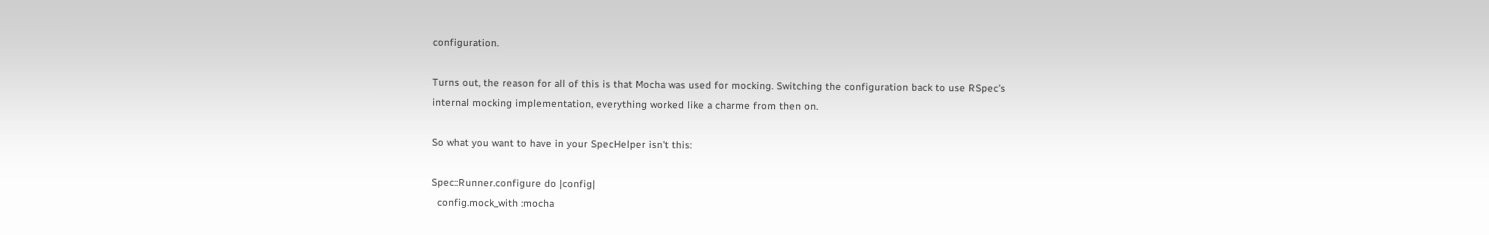configuration.

Turns out, the reason for all of this is that Mocha was used for mocking. Switching the configuration back to use RSpec's internal mocking implementation, everything worked like a charme from then on.

So what you want to have in your SpecHelper isn't this:

Spec::Runner.configure do |config|
  config.mock_with :mocha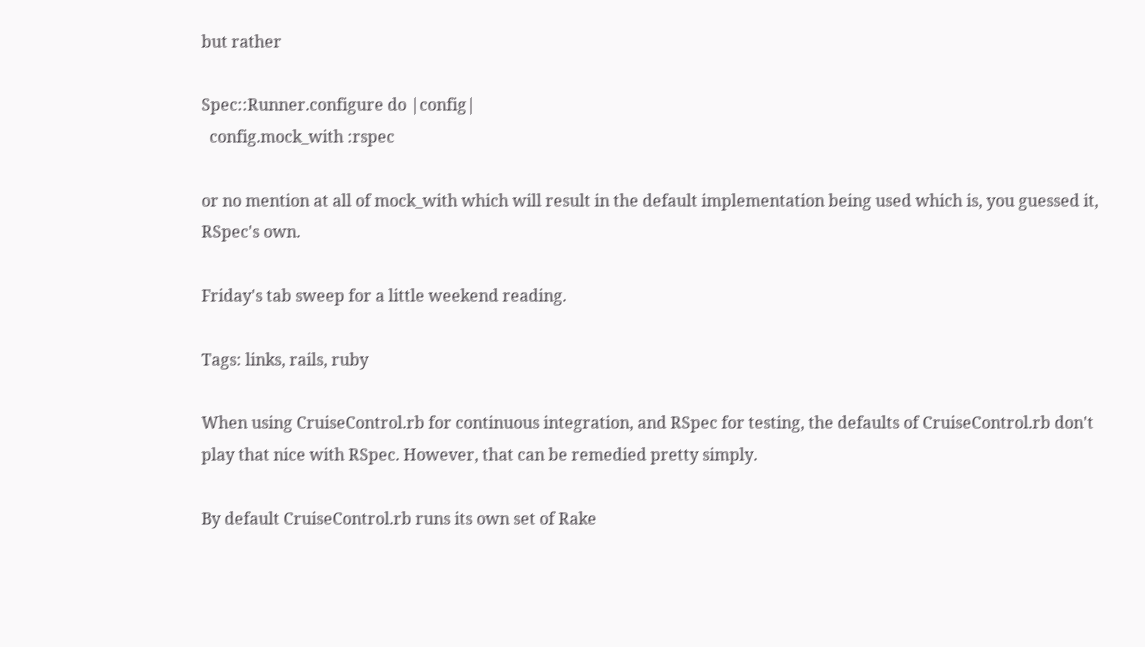but rather

Spec::Runner.configure do |config|
  config.mock_with :rspec

or no mention at all of mock_with which will result in the default implementation being used which is, you guessed it, RSpec's own.

Friday's tab sweep for a little weekend reading.

Tags: links, rails, ruby

When using CruiseControl.rb for continuous integration, and RSpec for testing, the defaults of CruiseControl.rb don't play that nice with RSpec. However, that can be remedied pretty simply.

By default CruiseControl.rb runs its own set of Rake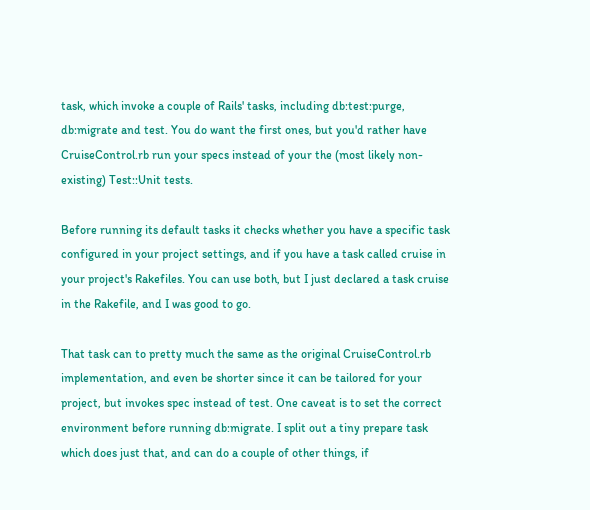task, which invoke a couple of Rails' tasks, including db:test:purge, db:migrate and test. You do want the first ones, but you'd rather have CruiseControl.rb run your specs instead of your the (most likely non-existing) Test::Unit tests.

Before running its default tasks it checks whether you have a specific task configured in your project settings, and if you have a task called cruise in your project's Rakefiles. You can use both, but I just declared a task cruise in the Rakefile, and I was good to go.

That task can to pretty much the same as the original CruiseControl.rb implementation, and even be shorter since it can be tailored for your project, but invokes spec instead of test. One caveat is to set the correct environment before running db:migrate. I split out a tiny prepare task which does just that, and can do a couple of other things, if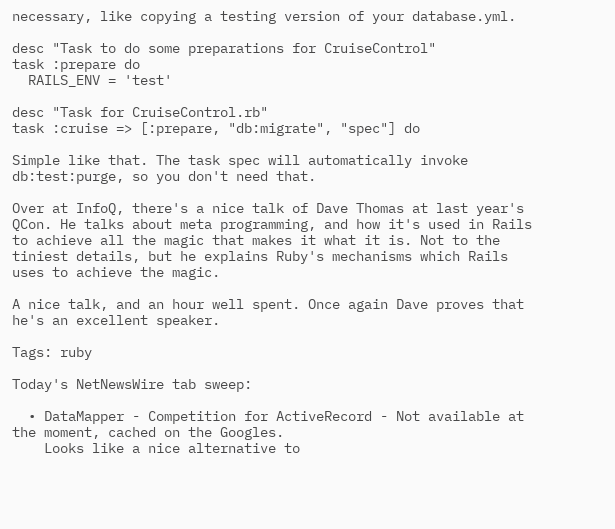necessary, like copying a testing version of your database.yml.

desc "Task to do some preparations for CruiseControl"
task :prepare do
  RAILS_ENV = 'test'

desc "Task for CruiseControl.rb"
task :cruise => [:prepare, "db:migrate", "spec"] do

Simple like that. The task spec will automatically invoke db:test:purge, so you don't need that.

Over at InfoQ, there's a nice talk of Dave Thomas at last year's QCon. He talks about meta programming, and how it's used in Rails to achieve all the magic that makes it what it is. Not to the tiniest details, but he explains Ruby's mechanisms which Rails uses to achieve the magic.

A nice talk, and an hour well spent. Once again Dave proves that he's an excellent speaker.

Tags: ruby

Today's NetNewsWire tab sweep:

  • DataMapper - Competition for ActiveRecord - Not available at the moment, cached on the Googles.
    Looks like a nice alternative to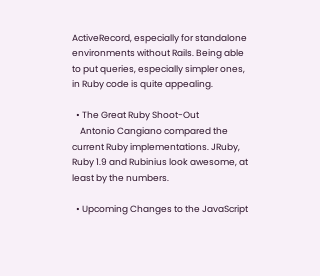ActiveRecord, especially for standalone environments without Rails. Being able to put queries, especially simpler ones, in Ruby code is quite appealing.

  • The Great Ruby Shoot-Out
    Antonio Cangiano compared the current Ruby implementations. JRuby, Ruby 1.9 and Rubinius look awesome, at least by the numbers.

  • Upcoming Changes to the JavaScript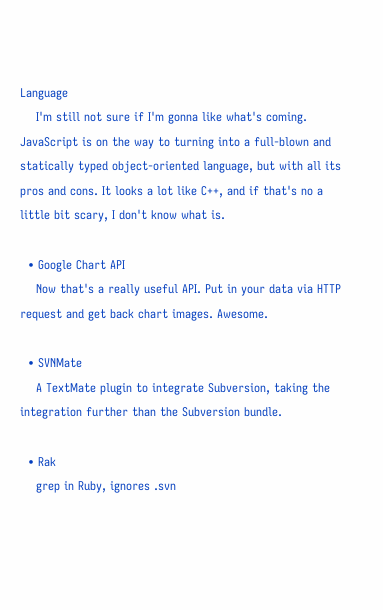Language
    I'm still not sure if I'm gonna like what's coming. JavaScript is on the way to turning into a full-blown and statically typed object-oriented language, but with all its pros and cons. It looks a lot like C++, and if that's no a little bit scary, I don't know what is.

  • Google Chart API
    Now that's a really useful API. Put in your data via HTTP request and get back chart images. Awesome.

  • SVNMate
    A TextMate plugin to integrate Subversion, taking the integration further than the Subversion bundle.

  • Rak
    grep in Ruby, ignores .svn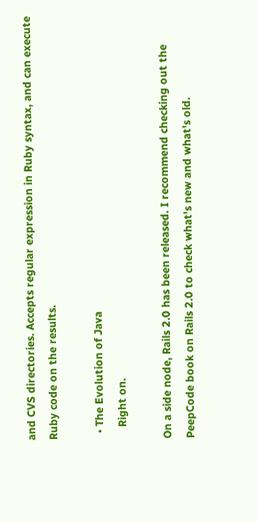and CVS directories. Accepts regular expression in Ruby syntax, and can execute Ruby code on the results.

  • The Evolution of Java
    Right on.

On a side node, Rails 2.0 has been released. I recommend checking out the PeepCode book on Rails 2.0 to check what's new and what's old.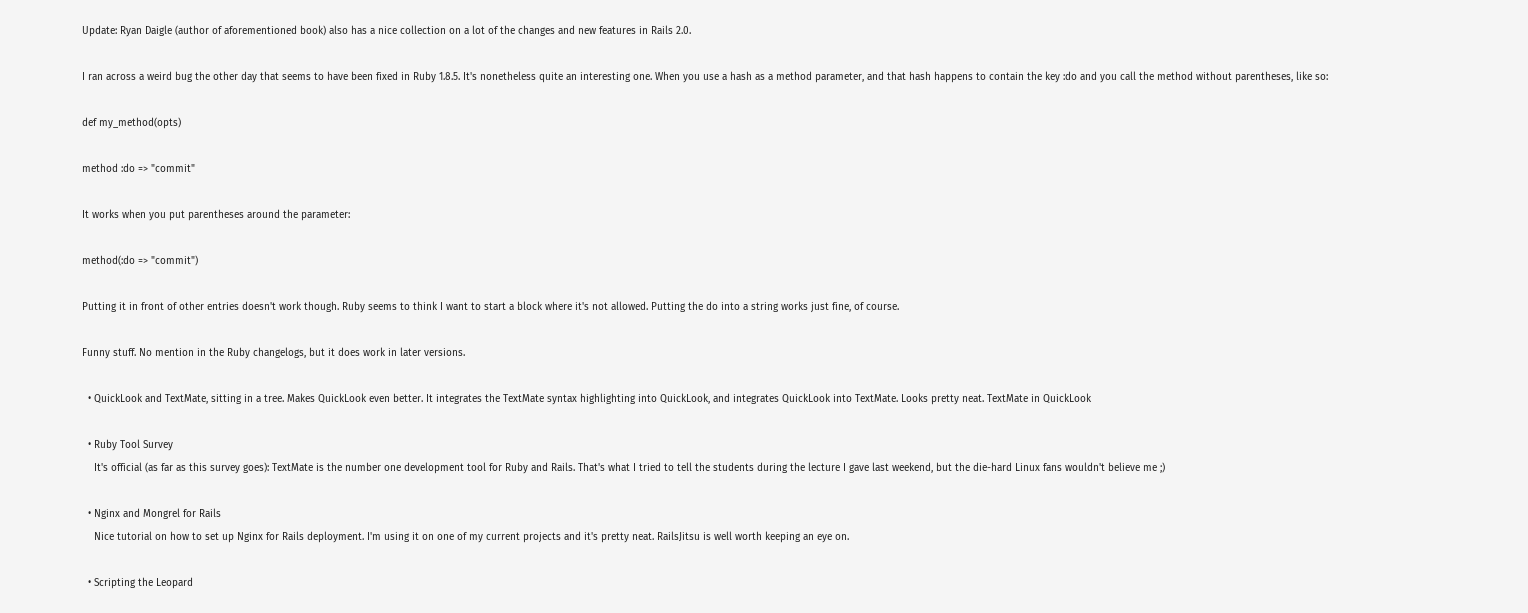Update: Ryan Daigle (author of aforementioned book) also has a nice collection on a lot of the changes and new features in Rails 2.0.

I ran across a weird bug the other day that seems to have been fixed in Ruby 1.8.5. It's nonetheless quite an interesting one. When you use a hash as a method parameter, and that hash happens to contain the key :do and you call the method without parentheses, like so:

def my_method(opts)

method :do => "commit"

It works when you put parentheses around the parameter:

method(:do => "commit")

Putting it in front of other entries doesn't work though. Ruby seems to think I want to start a block where it's not allowed. Putting the do into a string works just fine, of course.

Funny stuff. No mention in the Ruby changelogs, but it does work in later versions.

  • QuickLook and TextMate, sitting in a tree. Makes QuickLook even better. It integrates the TextMate syntax highlighting into QuickLook, and integrates QuickLook into TextMate. Looks pretty neat. TextMate in QuickLook

  • Ruby Tool Survey
    It's official (as far as this survey goes): TextMate is the number one development tool for Ruby and Rails. That's what I tried to tell the students during the lecture I gave last weekend, but the die-hard Linux fans wouldn't believe me ;)

  • Nginx and Mongrel for Rails
    Nice tutorial on how to set up Nginx for Rails deployment. I'm using it on one of my current projects and it's pretty neat. RailsJitsu is well worth keeping an eye on.

  • Scripting the Leopard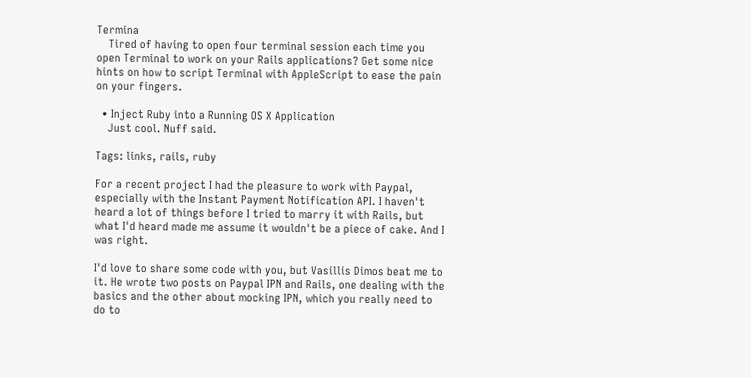Termina
    Tired of having to open four terminal session each time you open Terminal to work on your Rails applications? Get some nice hints on how to script Terminal with AppleScript to ease the pain on your fingers.

  • Inject Ruby into a Running OS X Application
    Just cool. Nuff said.

Tags: links, rails, ruby

For a recent project I had the pleasure to work with Paypal, especially with the Instant Payment Notification API. I haven't heard a lot of things before I tried to marry it with Rails, but what I'd heard made me assume it wouldn't be a piece of cake. And I was right.

I'd love to share some code with you, but Vasillis Dimos beat me to it. He wrote two posts on Paypal IPN and Rails, one dealing with the basics and the other about mocking IPN, which you really need to do to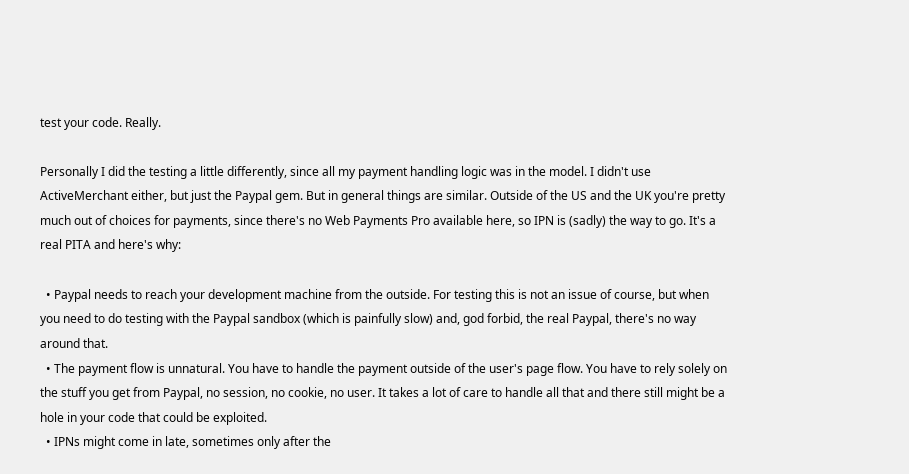test your code. Really.

Personally I did the testing a little differently, since all my payment handling logic was in the model. I didn't use ActiveMerchant either, but just the Paypal gem. But in general things are similar. Outside of the US and the UK you're pretty much out of choices for payments, since there's no Web Payments Pro available here, so IPN is (sadly) the way to go. It's a real PITA and here's why:

  • Paypal needs to reach your development machine from the outside. For testing this is not an issue of course, but when you need to do testing with the Paypal sandbox (which is painfully slow) and, god forbid, the real Paypal, there's no way around that.
  • The payment flow is unnatural. You have to handle the payment outside of the user's page flow. You have to rely solely on the stuff you get from Paypal, no session, no cookie, no user. It takes a lot of care to handle all that and there still might be a hole in your code that could be exploited.
  • IPNs might come in late, sometimes only after the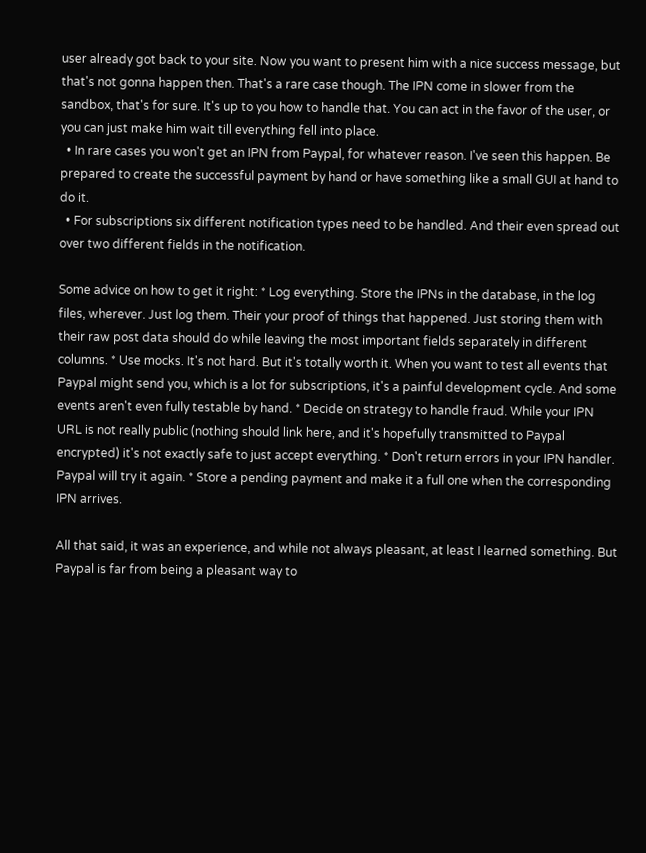user already got back to your site. Now you want to present him with a nice success message, but that's not gonna happen then. That's a rare case though. The IPN come in slower from the sandbox, that's for sure. It's up to you how to handle that. You can act in the favor of the user, or you can just make him wait till everything fell into place.
  • In rare cases you won't get an IPN from Paypal, for whatever reason. I've seen this happen. Be prepared to create the successful payment by hand or have something like a small GUI at hand to do it.
  • For subscriptions six different notification types need to be handled. And their even spread out over two different fields in the notification.

Some advice on how to get it right: * Log everything. Store the IPNs in the database, in the log files, wherever. Just log them. Their your proof of things that happened. Just storing them with their raw post data should do while leaving the most important fields separately in different columns. * Use mocks. It's not hard. But it's totally worth it. When you want to test all events that Paypal might send you, which is a lot for subscriptions, it's a painful development cycle. And some events aren't even fully testable by hand. * Decide on strategy to handle fraud. While your IPN URL is not really public (nothing should link here, and it's hopefully transmitted to Paypal encrypted) it's not exactly safe to just accept everything. * Don't return errors in your IPN handler. Paypal will try it again. * Store a pending payment and make it a full one when the corresponding IPN arrives.

All that said, it was an experience, and while not always pleasant, at least I learned something. But Paypal is far from being a pleasant way to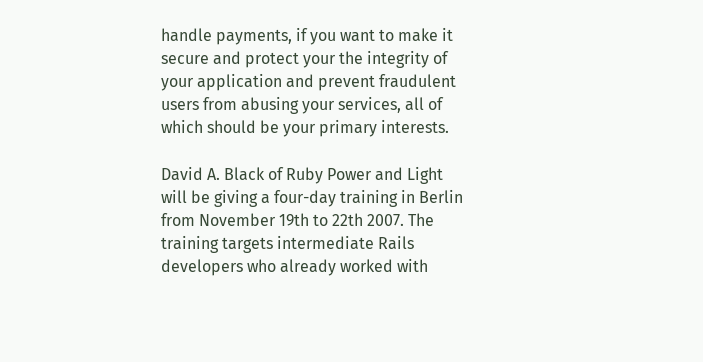handle payments, if you want to make it secure and protect your the integrity of your application and prevent fraudulent users from abusing your services, all of which should be your primary interests.

David A. Black of Ruby Power and Light will be giving a four-day training in Berlin from November 19th to 22th 2007. The training targets intermediate Rails developers who already worked with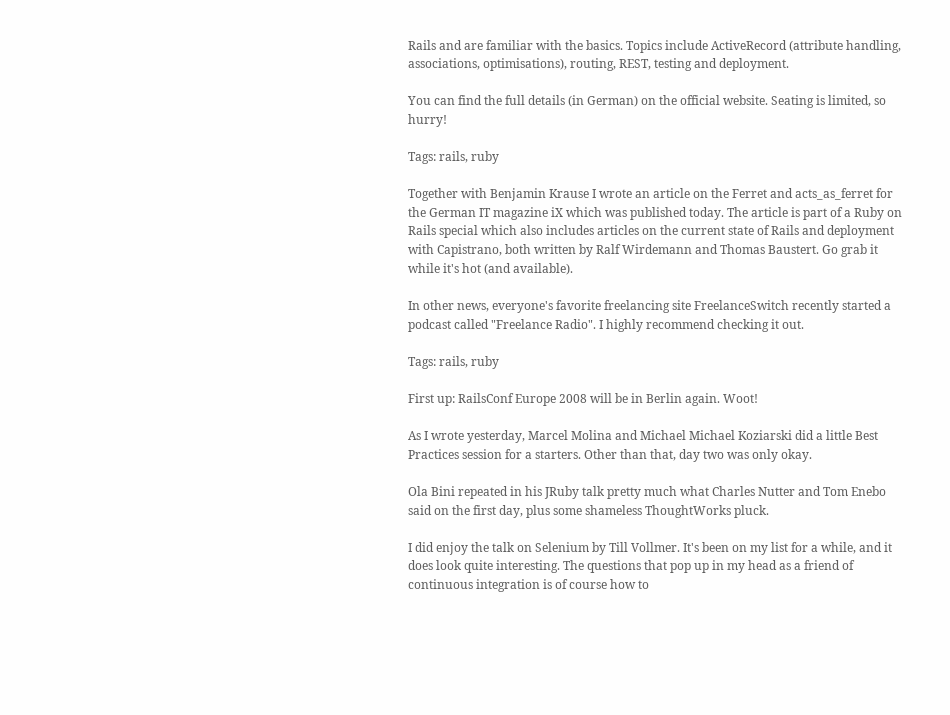Rails and are familiar with the basics. Topics include ActiveRecord (attribute handling, associations, optimisations), routing, REST, testing and deployment.

You can find the full details (in German) on the official website. Seating is limited, so hurry!

Tags: rails, ruby

Together with Benjamin Krause I wrote an article on the Ferret and acts_as_ferret for the German IT magazine iX which was published today. The article is part of a Ruby on Rails special which also includes articles on the current state of Rails and deployment with Capistrano, both written by Ralf Wirdemann and Thomas Baustert. Go grab it while it's hot (and available).

In other news, everyone's favorite freelancing site FreelanceSwitch recently started a podcast called "Freelance Radio". I highly recommend checking it out.

Tags: rails, ruby

First up: RailsConf Europe 2008 will be in Berlin again. Woot!

As I wrote yesterday, Marcel Molina and Michael Michael Koziarski did a little Best Practices session for a starters. Other than that, day two was only okay.

Ola Bini repeated in his JRuby talk pretty much what Charles Nutter and Tom Enebo said on the first day, plus some shameless ThoughtWorks pluck.

I did enjoy the talk on Selenium by Till Vollmer. It's been on my list for a while, and it does look quite interesting. The questions that pop up in my head as a friend of continuous integration is of course how to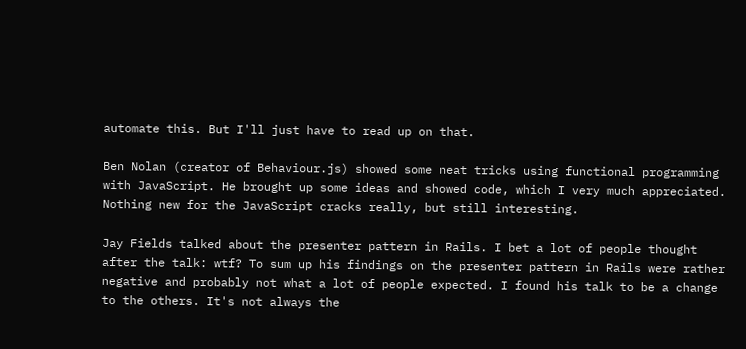automate this. But I'll just have to read up on that.

Ben Nolan (creator of Behaviour.js) showed some neat tricks using functional programming with JavaScript. He brought up some ideas and showed code, which I very much appreciated. Nothing new for the JavaScript cracks really, but still interesting.

Jay Fields talked about the presenter pattern in Rails. I bet a lot of people thought after the talk: wtf? To sum up his findings on the presenter pattern in Rails were rather negative and probably not what a lot of people expected. I found his talk to be a change to the others. It's not always the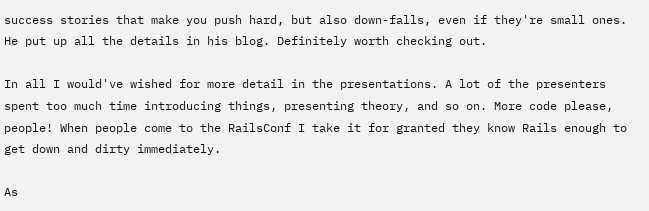success stories that make you push hard, but also down-falls, even if they're small ones. He put up all the details in his blog. Definitely worth checking out.

In all I would've wished for more detail in the presentations. A lot of the presenters spent too much time introducing things, presenting theory, and so on. More code please, people! When people come to the RailsConf I take it for granted they know Rails enough to get down and dirty immediately.

As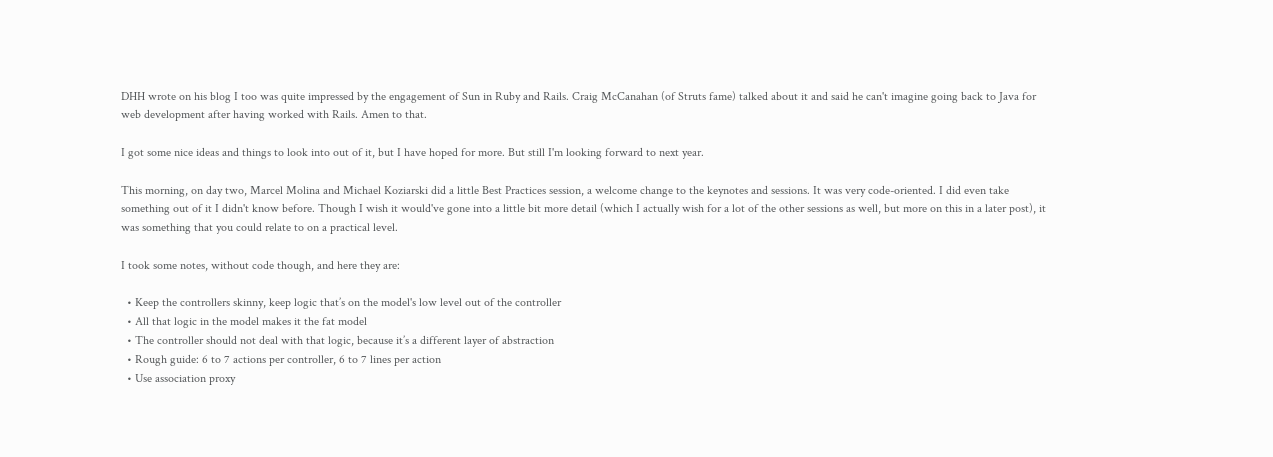DHH wrote on his blog I too was quite impressed by the engagement of Sun in Ruby and Rails. Craig McCanahan (of Struts fame) talked about it and said he can't imagine going back to Java for web development after having worked with Rails. Amen to that.

I got some nice ideas and things to look into out of it, but I have hoped for more. But still I'm looking forward to next year.

This morning, on day two, Marcel Molina and Michael Koziarski did a little Best Practices session, a welcome change to the keynotes and sessions. It was very code-oriented. I did even take something out of it I didn't know before. Though I wish it would've gone into a little bit more detail (which I actually wish for a lot of the other sessions as well, but more on this in a later post), it was something that you could relate to on a practical level.

I took some notes, without code though, and here they are:

  • Keep the controllers skinny, keep logic that’s on the model's low level out of the controller
  • All that logic in the model makes it the fat model
  • The controller should not deal with that logic, because it’s a different layer of abstraction
  • Rough guide: 6 to 7 actions per controller, 6 to 7 lines per action
  • Use association proxy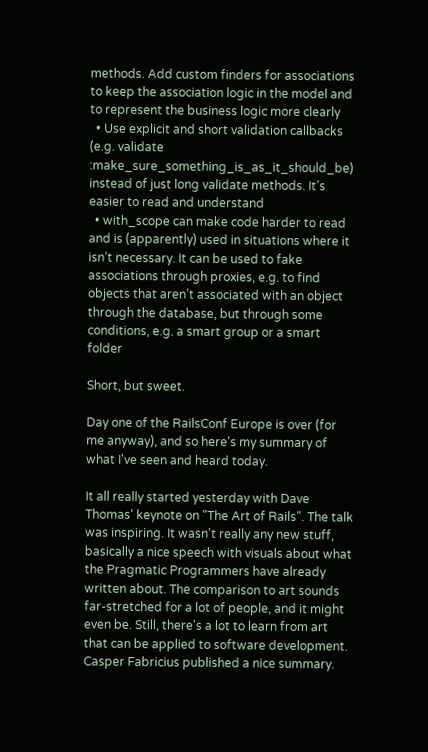methods. Add custom finders for associations to keep the association logic in the model and to represent the business logic more clearly
  • Use explicit and short validation callbacks (e.g. validate :make_sure_something_is_as_it_should_be) instead of just long validate methods. It’s easier to read and understand
  • with_scope can make code harder to read and is (apparently) used in situations where it isn’t necessary. It can be used to fake associations through proxies, e.g. to find objects that aren’t associated with an object through the database, but through some conditions, e.g. a smart group or a smart folder

Short, but sweet.

Day one of the RailsConf Europe is over (for me anyway), and so here's my summary of what I've seen and heard today.

It all really started yesterday with Dave Thomas' keynote on "The Art of Rails". The talk was inspiring. It wasn't really any new stuff, basically a nice speech with visuals about what the Pragmatic Programmers have already written about. The comparison to art sounds far-stretched for a lot of people, and it might even be. Still, there's a lot to learn from art that can be applied to software development. Casper Fabricius published a nice summary.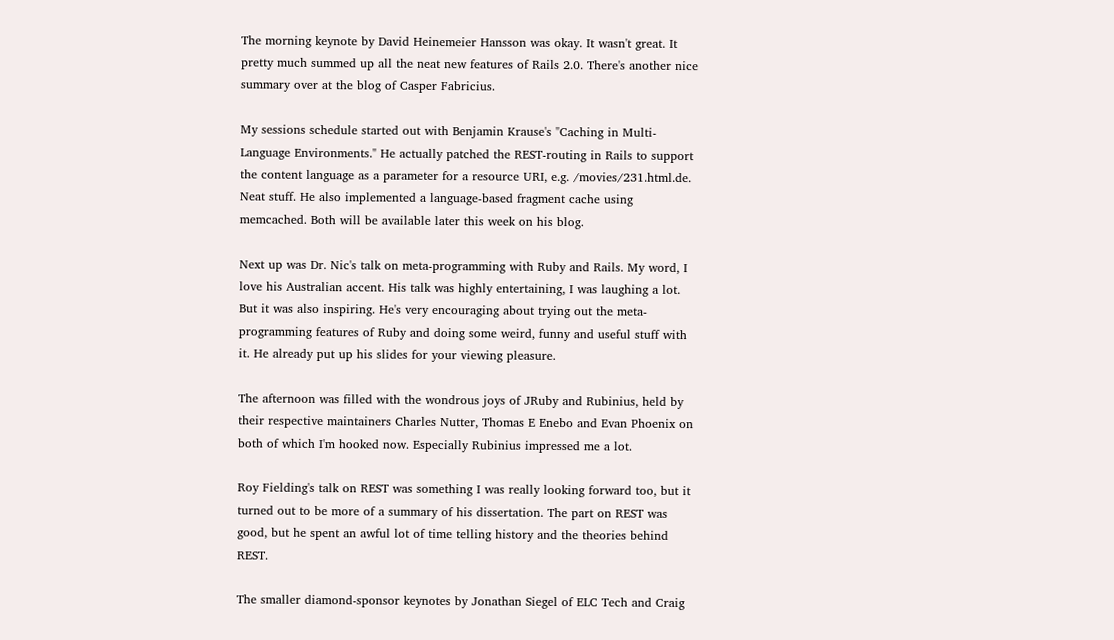The morning keynote by David Heinemeier Hansson was okay. It wasn't great. It pretty much summed up all the neat new features of Rails 2.0. There's another nice summary over at the blog of Casper Fabricius.

My sessions schedule started out with Benjamin Krause's "Caching in Multi-Language Environments." He actually patched the REST-routing in Rails to support the content language as a parameter for a resource URI, e.g. /movies/231.html.de. Neat stuff. He also implemented a language-based fragment cache using memcached. Both will be available later this week on his blog.

Next up was Dr. Nic's talk on meta-programming with Ruby and Rails. My word, I love his Australian accent. His talk was highly entertaining, I was laughing a lot. But it was also inspiring. He's very encouraging about trying out the meta-programming features of Ruby and doing some weird, funny and useful stuff with it. He already put up his slides for your viewing pleasure.

The afternoon was filled with the wondrous joys of JRuby and Rubinius, held by their respective maintainers Charles Nutter, Thomas E Enebo and Evan Phoenix on both of which I'm hooked now. Especially Rubinius impressed me a lot.

Roy Fielding's talk on REST was something I was really looking forward too, but it turned out to be more of a summary of his dissertation. The part on REST was good, but he spent an awful lot of time telling history and the theories behind REST.

The smaller diamond-sponsor keynotes by Jonathan Siegel of ELC Tech and Craig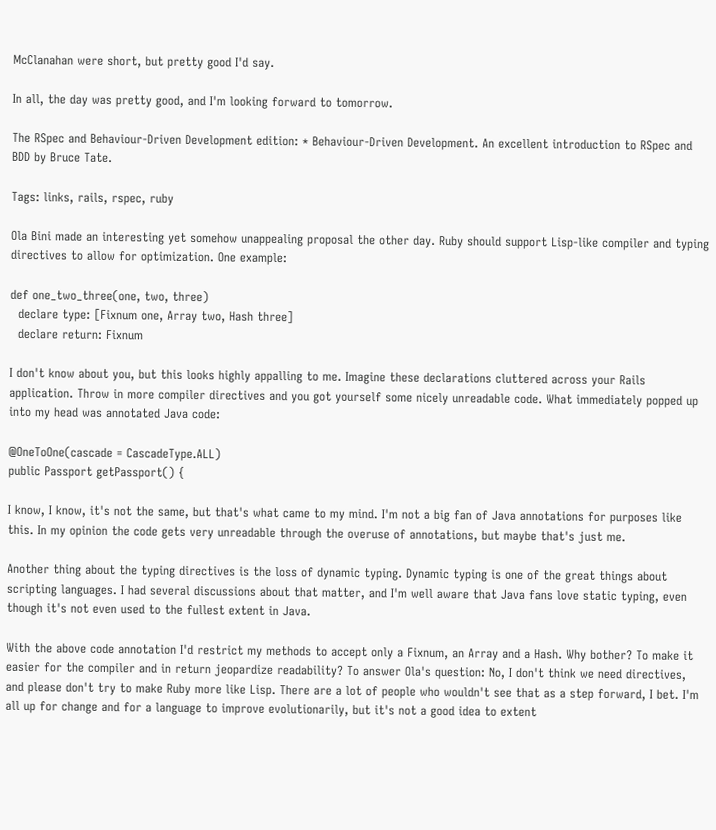McClanahan were short, but pretty good I'd say.

In all, the day was pretty good, and I'm looking forward to tomorrow.

The RSpec and Behaviour-Driven Development edition: * Behaviour-Driven Development. An excellent introduction to RSpec and BDD by Bruce Tate.

Tags: links, rails, rspec, ruby

Ola Bini made an interesting yet somehow unappealing proposal the other day. Ruby should support Lisp-like compiler and typing directives to allow for optimization. One example:

def one_two_three(one, two, three)
  declare type: [Fixnum one, Array two, Hash three]
  declare return: Fixnum

I don't know about you, but this looks highly appalling to me. Imagine these declarations cluttered across your Rails application. Throw in more compiler directives and you got yourself some nicely unreadable code. What immediately popped up into my head was annotated Java code:

@OneToOne(cascade = CascadeType.ALL)
public Passport getPassport() {

I know, I know, it's not the same, but that's what came to my mind. I'm not a big fan of Java annotations for purposes like this. In my opinion the code gets very unreadable through the overuse of annotations, but maybe that's just me.

Another thing about the typing directives is the loss of dynamic typing. Dynamic typing is one of the great things about scripting languages. I had several discussions about that matter, and I'm well aware that Java fans love static typing, even though it's not even used to the fullest extent in Java.

With the above code annotation I'd restrict my methods to accept only a Fixnum, an Array and a Hash. Why bother? To make it easier for the compiler and in return jeopardize readability? To answer Ola's question: No, I don't think we need directives, and please don't try to make Ruby more like Lisp. There are a lot of people who wouldn't see that as a step forward, I bet. I'm all up for change and for a language to improve evolutionarily, but it's not a good idea to extent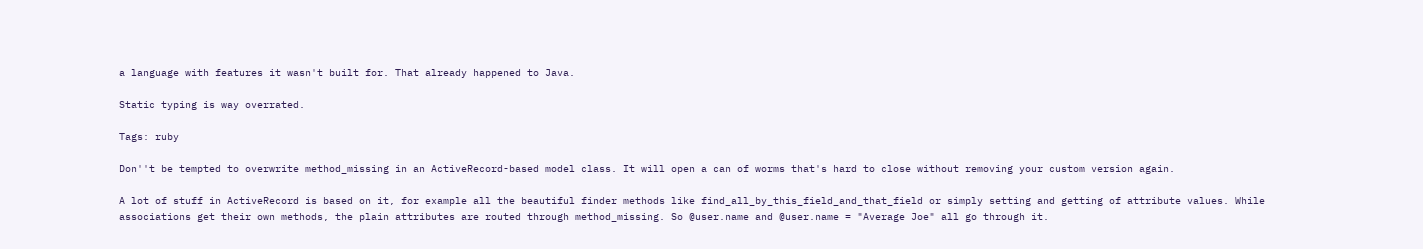a language with features it wasn't built for. That already happened to Java.

Static typing is way overrated.

Tags: ruby

Don''t be tempted to overwrite method_missing in an ActiveRecord-based model class. It will open a can of worms that's hard to close without removing your custom version again.

A lot of stuff in ActiveRecord is based on it, for example all the beautiful finder methods like find_all_by_this_field_and_that_field or simply setting and getting of attribute values. While associations get their own methods, the plain attributes are routed through method_missing. So @user.name and @user.name = "Average Joe" all go through it.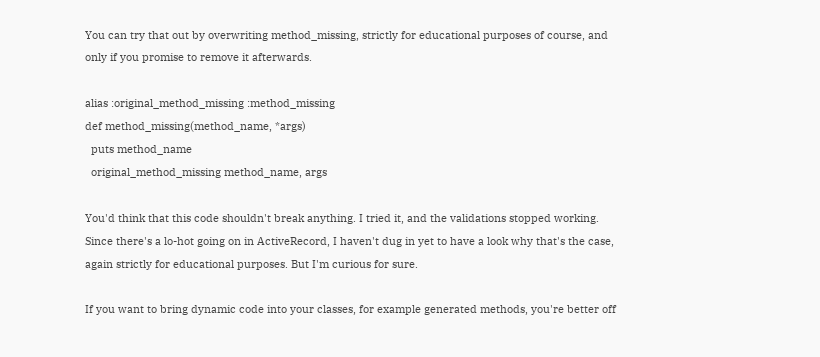You can try that out by overwriting method_missing, strictly for educational purposes of course, and only if you promise to remove it afterwards.

alias :original_method_missing :method_missing
def method_missing(method_name, *args)
  puts method_name
  original_method_missing method_name, args

You'd think that this code shouldn't break anything. I tried it, and the validations stopped working. Since there's a lo-hot going on in ActiveRecord, I haven't dug in yet to have a look why that's the case, again strictly for educational purposes. But I'm curious for sure.

If you want to bring dynamic code into your classes, for example generated methods, you're better off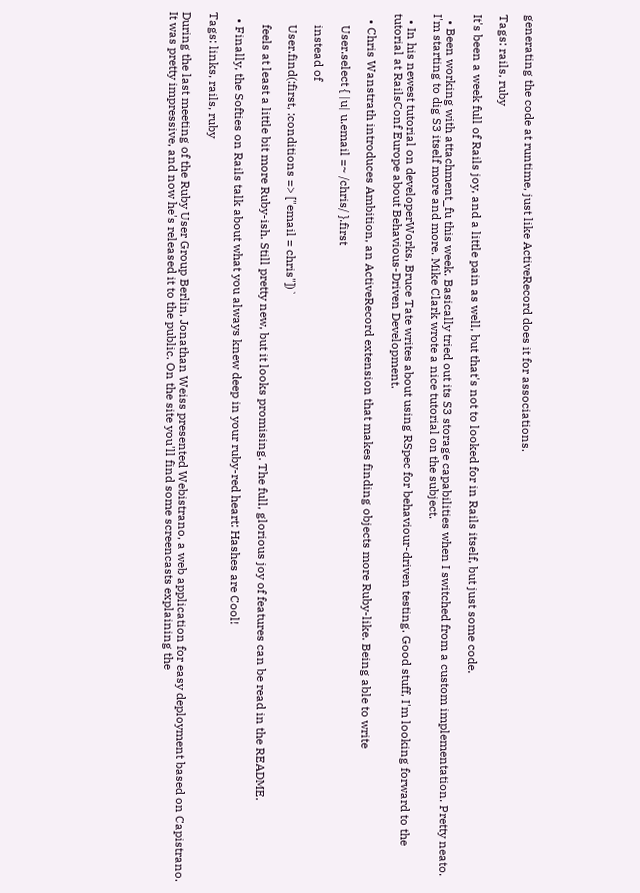generating the code at runtime, just like ActiveRecord does it for associations.

Tags: rails, ruby

It's been a week full of Rails joy, and a little pain as well, but that's not to looked for in Rails itself, but just some code.

  • Been working with attachment_fu this week. Basically tried out its S3 storage capabilities when I switched from a custom implementation. Pretty neato. I'm starting to dig S3 itself more and more. Mike Clark wrote a nice tutorial on the subject.

  • In his newest tutorial on developerWorks, Bruce Tate writes about using RSpec for behaviour-driven testing. Good stuff, I'm looking forward to the tutorial at RailsConf Europe about Behavious-Driven Development.

  • Chris Wanstrath introduces Ambition, an ActiveRecord extension that makes finding objects more Ruby-like. Being able to write

    User.select { |u| u.email =~ /chris/ }.first

    instead of

    User.find(:first, :conditions => ["email = chris"])`

    feels at least a little bit more Ruby-ish. Still pretty new, but it looks promising. The full, glorious joy of features can be read in the README.

  • Finally, the Softies on Rails talk about what you always knew deep in your ruby-red heart: Hashes are Cool!

Tags: links, rails, ruby

During the last meeting of the Ruby User Group Berlin, Jonathan Weiss presented Webistrano, a web application for easy deployment based on Capistrano. It was pretty impressive, and now he's released it to the public. On the site you'll find some screencasts explaining the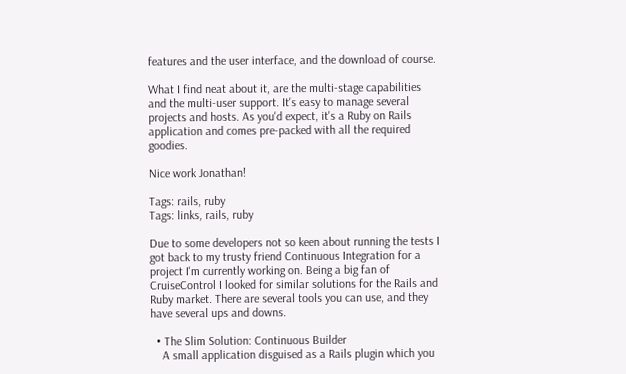features and the user interface, and the download of course.

What I find neat about it, are the multi-stage capabilities and the multi-user support. It's easy to manage several projects and hosts. As you'd expect, it's a Ruby on Rails application and comes pre-packed with all the required goodies.

Nice work Jonathan!

Tags: rails, ruby
Tags: links, rails, ruby

Due to some developers not so keen about running the tests I got back to my trusty friend Continuous Integration for a project I'm currently working on. Being a big fan of CruiseControl I looked for similar solutions for the Rails and Ruby market. There are several tools you can use, and they have several ups and downs.

  • The Slim Solution: Continuous Builder
    A small application disguised as a Rails plugin which you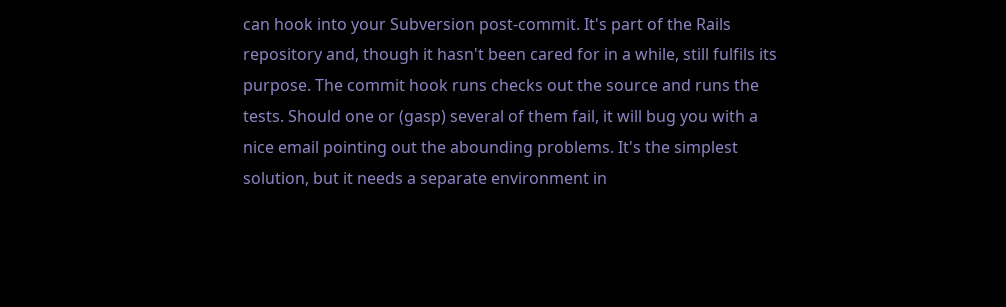can hook into your Subversion post-commit. It's part of the Rails repository and, though it hasn't been cared for in a while, still fulfils its purpose. The commit hook runs checks out the source and runs the tests. Should one or (gasp) several of them fail, it will bug you with a nice email pointing out the abounding problems. It's the simplest solution, but it needs a separate environment in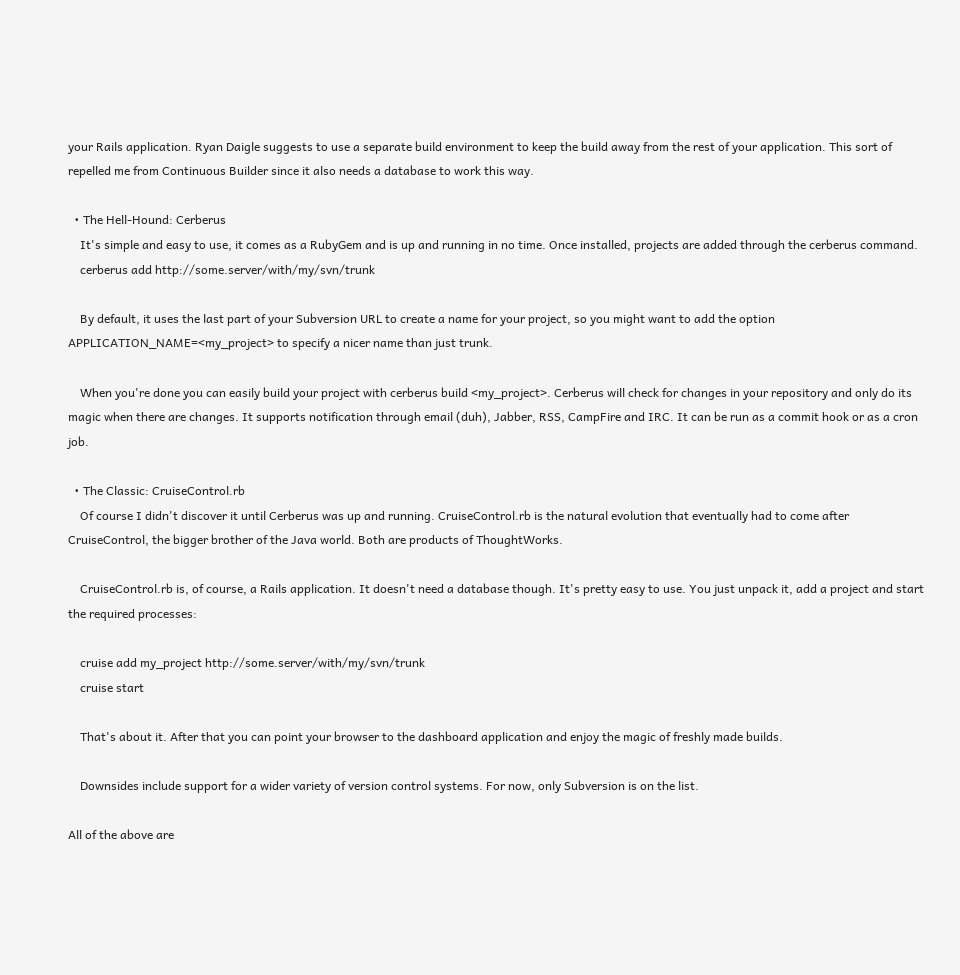your Rails application. Ryan Daigle suggests to use a separate build environment to keep the build away from the rest of your application. This sort of repelled me from Continuous Builder since it also needs a database to work this way.

  • The Hell-Hound: Cerberus
    It's simple and easy to use, it comes as a RubyGem and is up and running in no time. Once installed, projects are added through the cerberus command.
    cerberus add http://some.server/with/my/svn/trunk

    By default, it uses the last part of your Subversion URL to create a name for your project, so you might want to add the option APPLICATION_NAME=<my_project> to specify a nicer name than just trunk.

    When you're done you can easily build your project with cerberus build <my_project>. Cerberus will check for changes in your repository and only do its magic when there are changes. It supports notification through email (duh), Jabber, RSS, CampFire and IRC. It can be run as a commit hook or as a cron job.

  • The Classic: CruiseControl.rb
    Of course I didn't discover it until Cerberus was up and running. CruiseControl.rb is the natural evolution that eventually had to come after CruiseControl, the bigger brother of the Java world. Both are products of ThoughtWorks.

    CruiseControl.rb is, of course, a Rails application. It doesn't need a database though. It's pretty easy to use. You just unpack it, add a project and start the required processes:

    cruise add my_project http://some.server/with/my/svn/trunk
    cruise start

    That's about it. After that you can point your browser to the dashboard application and enjoy the magic of freshly made builds.

    Downsides include support for a wider variety of version control systems. For now, only Subversion is on the list.

All of the above are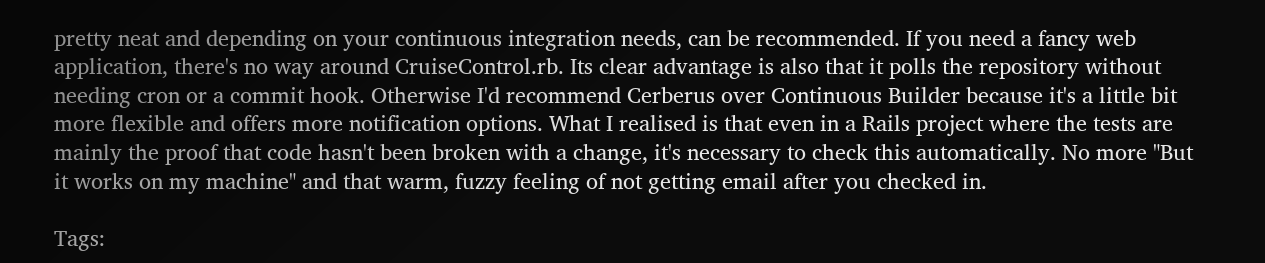pretty neat and depending on your continuous integration needs, can be recommended. If you need a fancy web application, there's no way around CruiseControl.rb. Its clear advantage is also that it polls the repository without needing cron or a commit hook. Otherwise I'd recommend Cerberus over Continuous Builder because it's a little bit more flexible and offers more notification options. What I realised is that even in a Rails project where the tests are mainly the proof that code hasn't been broken with a change, it's necessary to check this automatically. No more "But it works on my machine" and that warm, fuzzy feeling of not getting email after you checked in.

Tags: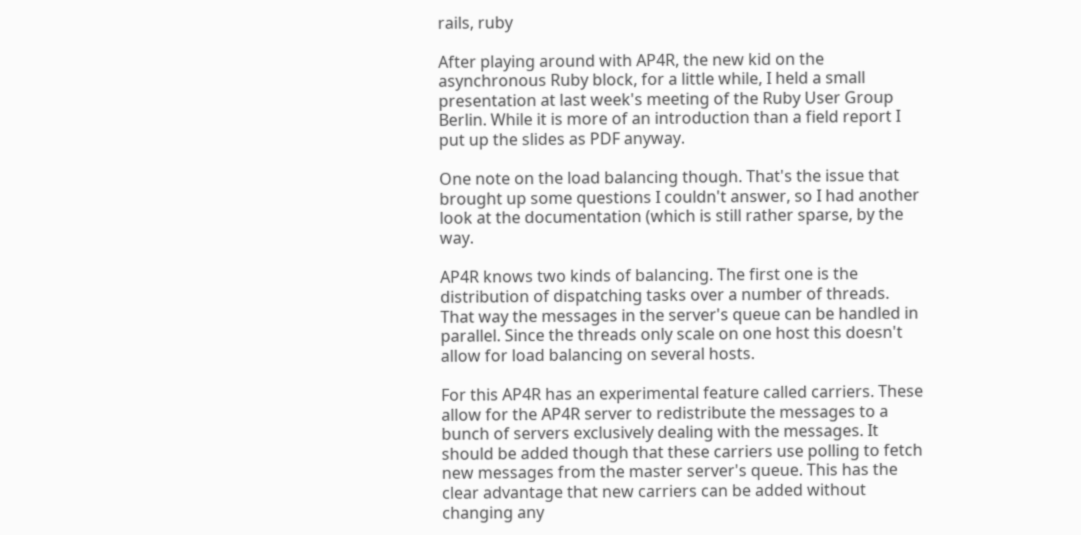rails, ruby

After playing around with AP4R, the new kid on the asynchronous Ruby block, for a little while, I held a small presentation at last week's meeting of the Ruby User Group Berlin. While it is more of an introduction than a field report I put up the slides as PDF anyway.

One note on the load balancing though. That's the issue that brought up some questions I couldn't answer, so I had another look at the documentation (which is still rather sparse, by the way.

AP4R knows two kinds of balancing. The first one is the distribution of dispatching tasks over a number of threads. That way the messages in the server's queue can be handled in parallel. Since the threads only scale on one host this doesn't allow for load balancing on several hosts.

For this AP4R has an experimental feature called carriers. These allow for the AP4R server to redistribute the messages to a bunch of servers exclusively dealing with the messages. It should be added though that these carriers use polling to fetch new messages from the master server's queue. This has the clear advantage that new carriers can be added without changing any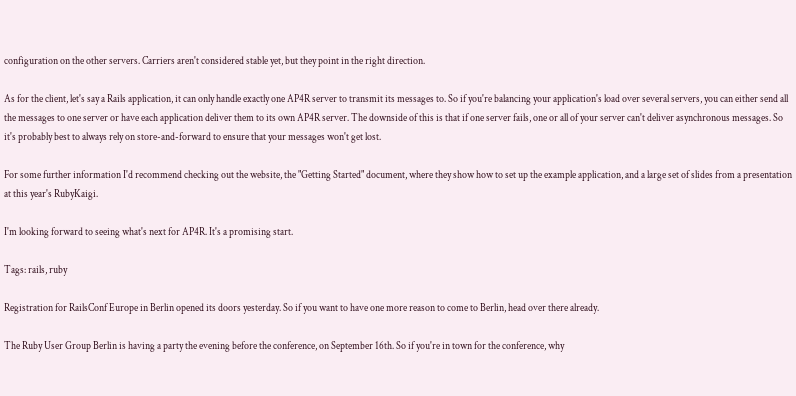configuration on the other servers. Carriers aren't considered stable yet, but they point in the right direction.

As for the client, let's say a Rails application, it can only handle exactly one AP4R server to transmit its messages to. So if you're balancing your application's load over several servers, you can either send all the messages to one server or have each application deliver them to its own AP4R server. The downside of this is that if one server fails, one or all of your server can't deliver asynchronous messages. So it's probably best to always rely on store-and-forward to ensure that your messages won't get lost.

For some further information I'd recommend checking out the website, the "Getting Started" document, where they show how to set up the example application, and a large set of slides from a presentation at this year's RubyKaigi.

I'm looking forward to seeing what's next for AP4R. It's a promising start.

Tags: rails, ruby

Registration for RailsConf Europe in Berlin opened its doors yesterday. So if you want to have one more reason to come to Berlin, head over there already.

The Ruby User Group Berlin is having a party the evening before the conference, on September 16th. So if you're in town for the conference, why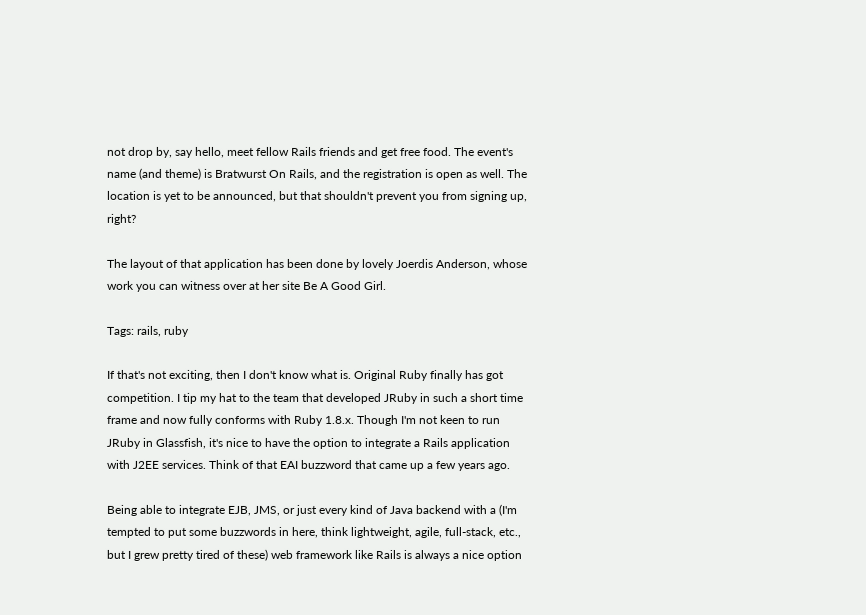not drop by, say hello, meet fellow Rails friends and get free food. The event's name (and theme) is Bratwurst On Rails, and the registration is open as well. The location is yet to be announced, but that shouldn't prevent you from signing up, right?

The layout of that application has been done by lovely Joerdis Anderson, whose work you can witness over at her site Be A Good Girl.

Tags: rails, ruby

If that's not exciting, then I don't know what is. Original Ruby finally has got competition. I tip my hat to the team that developed JRuby in such a short time frame and now fully conforms with Ruby 1.8.x. Though I'm not keen to run JRuby in Glassfish, it's nice to have the option to integrate a Rails application with J2EE services. Think of that EAI buzzword that came up a few years ago.

Being able to integrate EJB, JMS, or just every kind of Java backend with a (I'm tempted to put some buzzwords in here, think lightweight, agile, full-stack, etc., but I grew pretty tired of these) web framework like Rails is always a nice option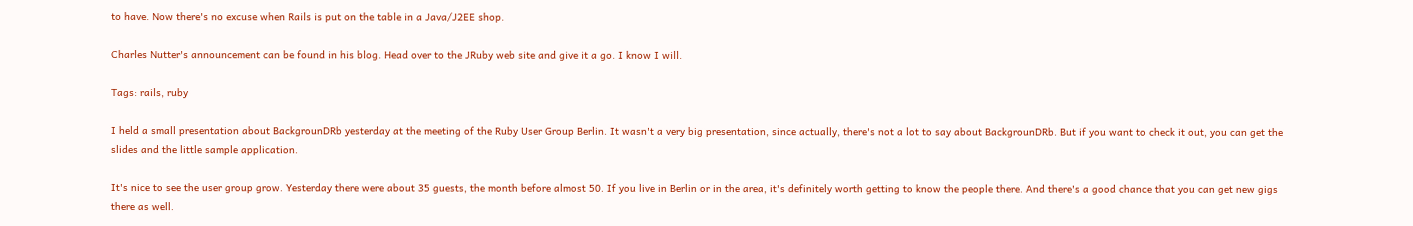to have. Now there's no excuse when Rails is put on the table in a Java/J2EE shop.

Charles Nutter's announcement can be found in his blog. Head over to the JRuby web site and give it a go. I know I will.

Tags: rails, ruby

I held a small presentation about BackgrounDRb yesterday at the meeting of the Ruby User Group Berlin. It wasn't a very big presentation, since actually, there's not a lot to say about BackgrounDRb. But if you want to check it out, you can get the slides and the little sample application.

It's nice to see the user group grow. Yesterday there were about 35 guests, the month before almost 50. If you live in Berlin or in the area, it's definitely worth getting to know the people there. And there's a good chance that you can get new gigs there as well.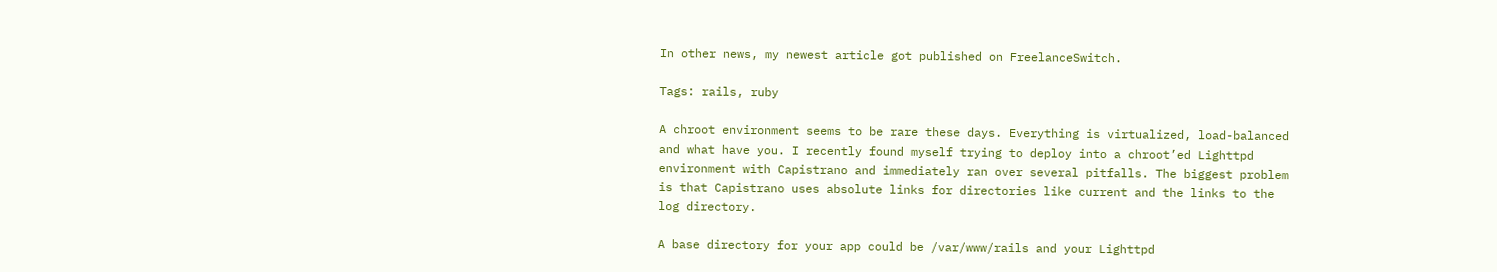In other news, my newest article got published on FreelanceSwitch.

Tags: rails, ruby

A chroot environment seems to be rare these days. Everything is virtualized, load-balanced and what have you. I recently found myself trying to deploy into a chroot’ed Lighttpd environment with Capistrano and immediately ran over several pitfalls. The biggest problem is that Capistrano uses absolute links for directories like current and the links to the log directory.

A base directory for your app could be /var/www/rails and your Lighttpd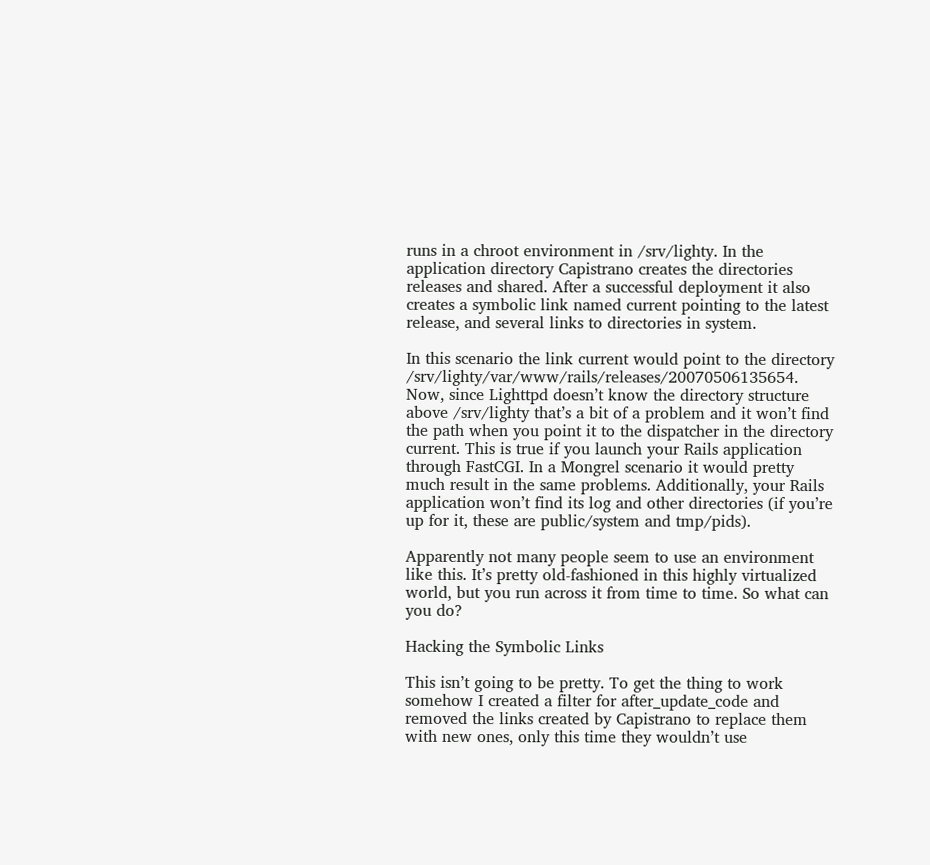runs in a chroot environment in /srv/lighty. In the application directory Capistrano creates the directories releases and shared. After a successful deployment it also creates a symbolic link named current pointing to the latest release, and several links to directories in system.

In this scenario the link current would point to the directory /srv/lighty/var/www/rails/releases/20070506135654. Now, since Lighttpd doesn’t know the directory structure above /srv/lighty that’s a bit of a problem and it won’t find the path when you point it to the dispatcher in the directory current. This is true if you launch your Rails application through FastCGI. In a Mongrel scenario it would pretty much result in the same problems. Additionally, your Rails application won’t find its log and other directories (if you’re up for it, these are public/system and tmp/pids).

Apparently not many people seem to use an environment like this. It’s pretty old-fashioned in this highly virtualized world, but you run across it from time to time. So what can you do?

Hacking the Symbolic Links

This isn’t going to be pretty. To get the thing to work somehow I created a filter for after_update_code and removed the links created by Capistrano to replace them with new ones, only this time they wouldn’t use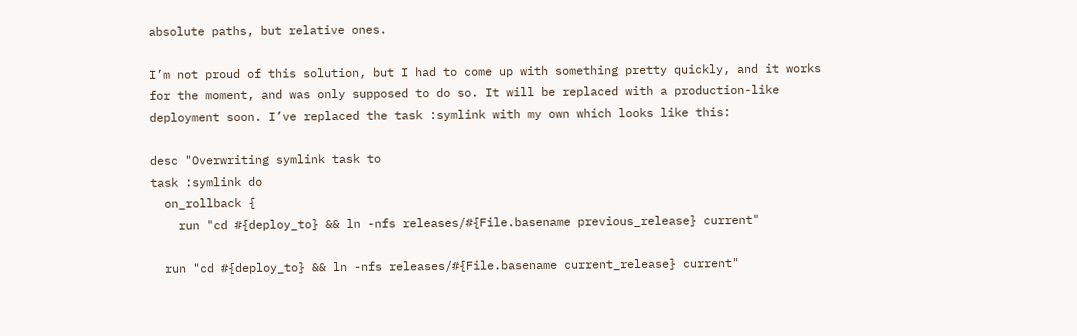absolute paths, but relative ones.

I’m not proud of this solution, but I had to come up with something pretty quickly, and it works for the moment, and was only supposed to do so. It will be replaced with a production-like deployment soon. I’ve replaced the task :symlink with my own which looks like this:

desc "Overwriting symlink task to
task :symlink do
  on_rollback {
    run "cd #{deploy_to} && ln -nfs releases/#{File.basename previous_release} current"

  run "cd #{deploy_to} && ln -nfs releases/#{File.basename current_release} current"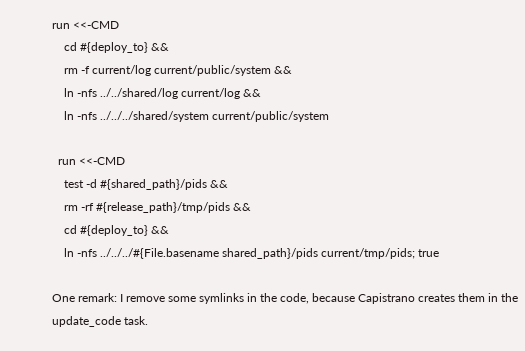run <<-CMD
    cd #{deploy_to} &&
    rm -f current/log current/public/system &&
    ln -nfs ../../shared/log current/log &&
    ln -nfs ../../../shared/system current/public/system

  run <<-CMD
    test -d #{shared_path}/pids &&
    rm -rf #{release_path}/tmp/pids &&
    cd #{deploy_to} &&
    ln -nfs ../../../#{File.basename shared_path}/pids current/tmp/pids; true

One remark: I remove some symlinks in the code, because Capistrano creates them in the update_code task.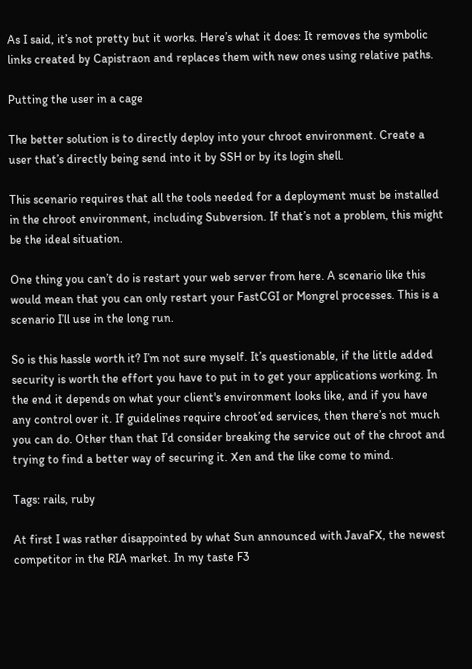As I said, it’s not pretty but it works. Here’s what it does: It removes the symbolic links created by Capistraon and replaces them with new ones using relative paths.

Putting the user in a cage

The better solution is to directly deploy into your chroot environment. Create a user that’s directly being send into it by SSH or by its login shell.

This scenario requires that all the tools needed for a deployment must be installed in the chroot environment, including Subversion. If that’s not a problem, this might be the ideal situation.

One thing you can’t do is restart your web server from here. A scenario like this would mean that you can only restart your FastCGI or Mongrel processes. This is a scenario I’ll use in the long run.

So is this hassle worth it? I’m not sure myself. It’s questionable, if the little added security is worth the effort you have to put in to get your applications working. In the end it depends on what your client's environment looks like, and if you have any control over it. If guidelines require chroot’ed services, then there’s not much you can do. Other than that I’d consider breaking the service out of the chroot and trying to find a better way of securing it. Xen and the like come to mind.

Tags: rails, ruby

At first I was rather disappointed by what Sun announced with JavaFX, the newest competitor in the RIA market. In my taste F3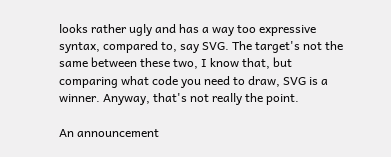looks rather ugly and has a way too expressive syntax, compared to, say SVG. The target's not the same between these two, I know that, but comparing what code you need to draw, SVG is a winner. Anyway, that's not really the point.

An announcement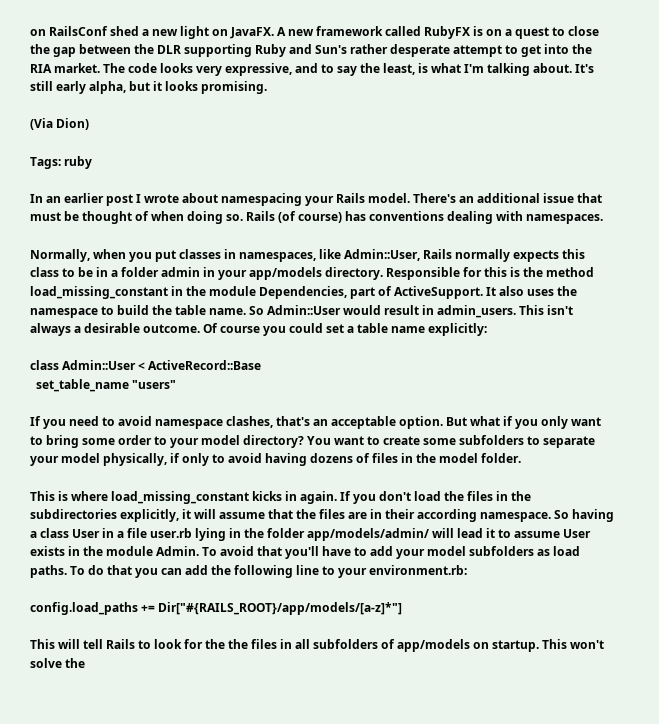on RailsConf shed a new light on JavaFX. A new framework called RubyFX is on a quest to close the gap between the DLR supporting Ruby and Sun's rather desperate attempt to get into the RIA market. The code looks very expressive, and to say the least, is what I'm talking about. It's still early alpha, but it looks promising.

(Via Dion)

Tags: ruby

In an earlier post I wrote about namespacing your Rails model. There's an additional issue that must be thought of when doing so. Rails (of course) has conventions dealing with namespaces.

Normally, when you put classes in namespaces, like Admin::User, Rails normally expects this class to be in a folder admin in your app/models directory. Responsible for this is the method load_missing_constant in the module Dependencies, part of ActiveSupport. It also uses the namespace to build the table name. So Admin::User would result in admin_users. This isn't always a desirable outcome. Of course you could set a table name explicitly:

class Admin::User < ActiveRecord::Base
  set_table_name "users"

If you need to avoid namespace clashes, that's an acceptable option. But what if you only want to bring some order to your model directory? You want to create some subfolders to separate your model physically, if only to avoid having dozens of files in the model folder.

This is where load_missing_constant kicks in again. If you don't load the files in the subdirectories explicitly, it will assume that the files are in their according namespace. So having a class User in a file user.rb lying in the folder app/models/admin/ will lead it to assume User exists in the module Admin. To avoid that you'll have to add your model subfolders as load paths. To do that you can add the following line to your environment.rb:

config.load_paths += Dir["#{RAILS_ROOT}/app/models/[a-z]*"]

This will tell Rails to look for the the files in all subfolders of app/models on startup. This won't solve the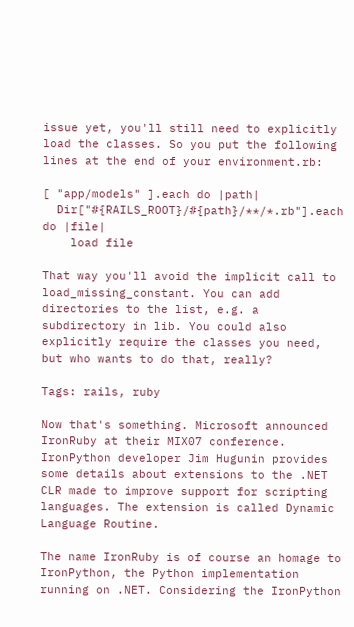issue yet, you'll still need to explicitly load the classes. So you put the following lines at the end of your environment.rb:

[ "app/models" ].each do |path|
  Dir["#{RAILS_ROOT}/#{path}/**/*.rb"].each do |file|
    load file

That way you'll avoid the implicit call to load_missing_constant. You can add directories to the list, e.g. a subdirectory in lib. You could also explicitly require the classes you need, but who wants to do that, really?

Tags: rails, ruby

Now that's something. Microsoft announced IronRuby at their MIX07 conference. IronPython developer Jim Hugunin provides some details about extensions to the .NET CLR made to improve support for scripting languages. The extension is called Dynamic Language Routine.

The name IronRuby is of course an homage to IronPython, the Python implementation running on .NET. Considering the IronPython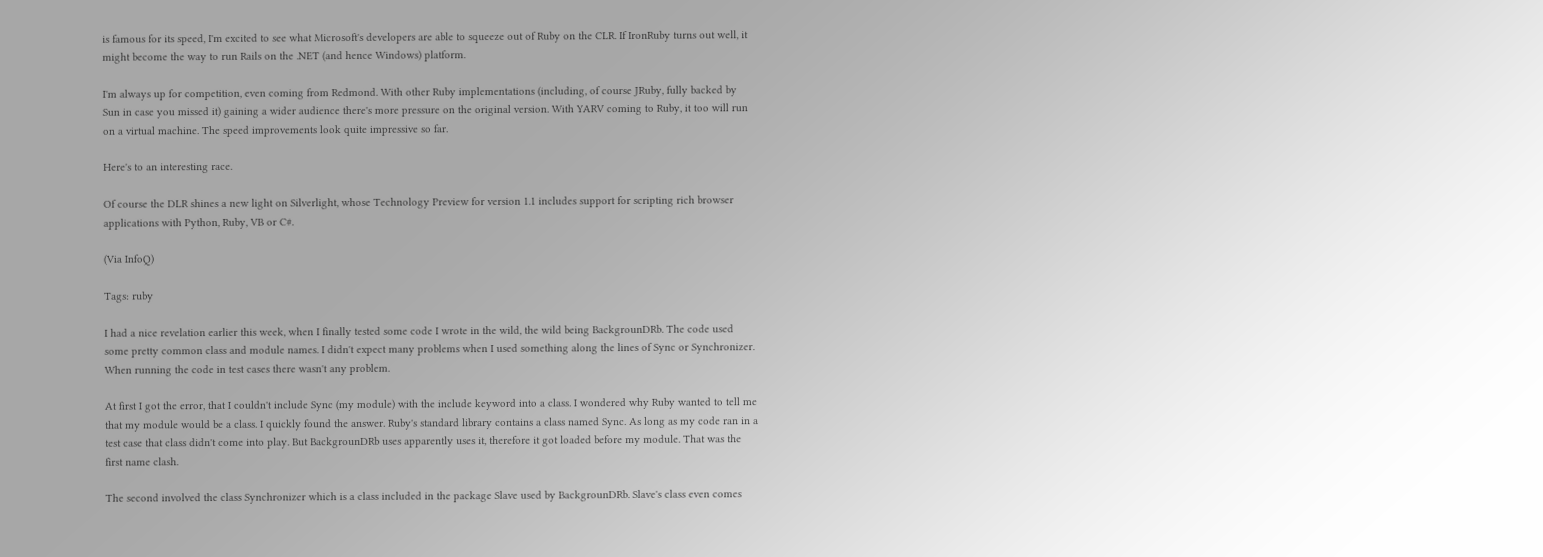is famous for its speed, I'm excited to see what Microsoft's developers are able to squeeze out of Ruby on the CLR. If IronRuby turns out well, it might become the way to run Rails on the .NET (and hence Windows) platform.

I'm always up for competition, even coming from Redmond. With other Ruby implementations (including, of course JRuby, fully backed by Sun in case you missed it) gaining a wider audience there's more pressure on the original version. With YARV coming to Ruby, it too will run on a virtual machine. The speed improvements look quite impressive so far.

Here's to an interesting race.

Of course the DLR shines a new light on Silverlight, whose Technology Preview for version 1.1 includes support for scripting rich browser applications with Python, Ruby, VB or C#.

(Via InfoQ)

Tags: ruby

I had a nice revelation earlier this week, when I finally tested some code I wrote in the wild, the wild being BackgrounDRb. The code used some pretty common class and module names. I didn't expect many problems when I used something along the lines of Sync or Synchronizer. When running the code in test cases there wasn't any problem.

At first I got the error, that I couldn't include Sync (my module) with the include keyword into a class. I wondered why Ruby wanted to tell me that my module would be a class. I quickly found the answer. Ruby's standard library contains a class named Sync. As long as my code ran in a test case that class didn't come into play. But BackgrounDRb uses apparently uses it, therefore it got loaded before my module. That was the first name clash.

The second involved the class Synchronizer which is a class included in the package Slave used by BackgrounDRb. Slave's class even comes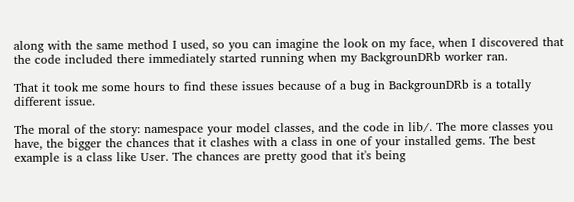along with the same method I used, so you can imagine the look on my face, when I discovered that the code included there immediately started running when my BackgrounDRb worker ran.

That it took me some hours to find these issues because of a bug in BackgrounDRb is a totally different issue.

The moral of the story: namespace your model classes, and the code in lib/. The more classes you have, the bigger the chances that it clashes with a class in one of your installed gems. The best example is a class like User. The chances are pretty good that it's being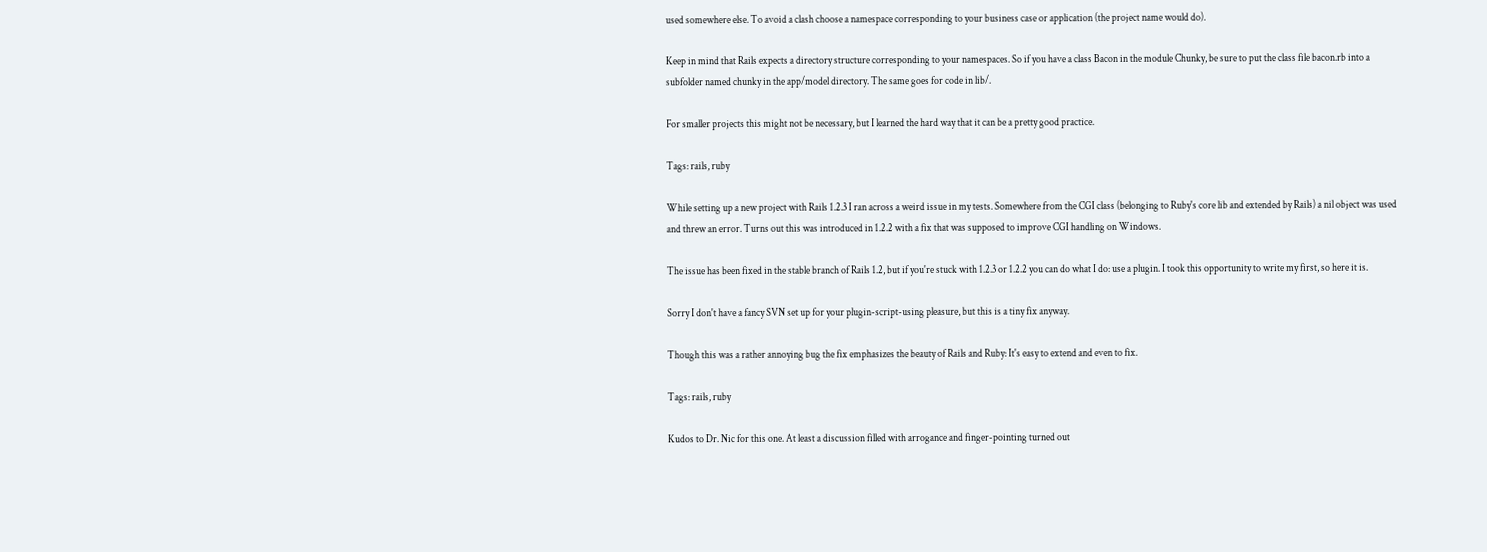used somewhere else. To avoid a clash choose a namespace corresponding to your business case or application (the project name would do).

Keep in mind that Rails expects a directory structure corresponding to your namespaces. So if you have a class Bacon in the module Chunky, be sure to put the class file bacon.rb into a subfolder named chunky in the app/model directory. The same goes for code in lib/.

For smaller projects this might not be necessary, but I learned the hard way that it can be a pretty good practice.

Tags: rails, ruby

While setting up a new project with Rails 1.2.3 I ran across a weird issue in my tests. Somewhere from the CGI class (belonging to Ruby's core lib and extended by Rails) a nil object was used and threw an error. Turns out this was introduced in 1.2.2 with a fix that was supposed to improve CGI handling on Windows.

The issue has been fixed in the stable branch of Rails 1.2, but if you're stuck with 1.2.3 or 1.2.2 you can do what I do: use a plugin. I took this opportunity to write my first, so here it is.

Sorry I don't have a fancy SVN set up for your plugin-script-using pleasure, but this is a tiny fix anyway.

Though this was a rather annoying bug the fix emphasizes the beauty of Rails and Ruby: It's easy to extend and even to fix.

Tags: rails, ruby

Kudos to Dr. Nic for this one. At least a discussion filled with arrogance and finger-pointing turned out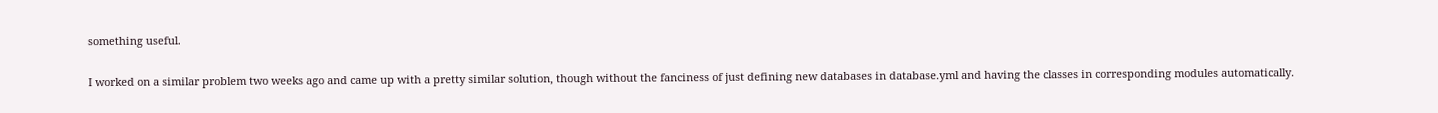something useful.

I worked on a similar problem two weeks ago and came up with a pretty similar solution, though without the fanciness of just defining new databases in database.yml and having the classes in corresponding modules automatically.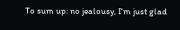To sum up: no jealousy, I'm just glad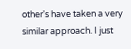other's have taken a very similar approach. I just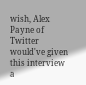wish, Alex Payne of Twitter would've given this interview a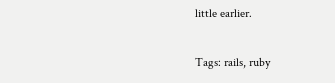little earlier.

Tags: rails, ruby